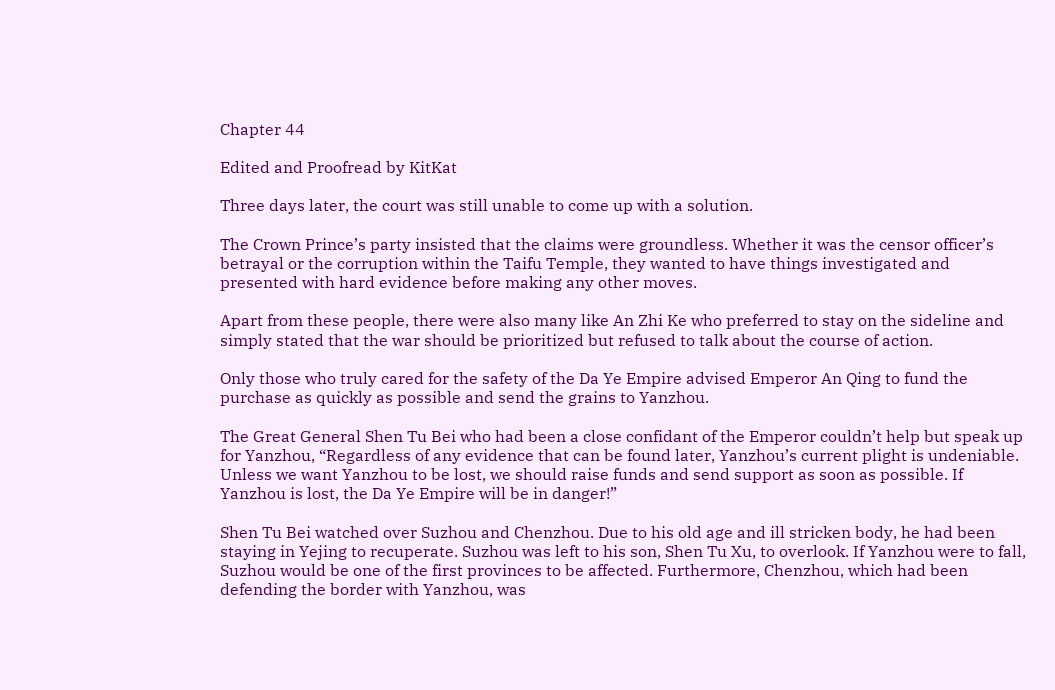Chapter 44

Edited and Proofread by KitKat

Three days later, the court was still unable to come up with a solution.

The Crown Prince’s party insisted that the claims were groundless. Whether it was the censor officer’s betrayal or the corruption within the Taifu Temple, they wanted to have things investigated and presented with hard evidence before making any other moves.

Apart from these people, there were also many like An Zhi Ke who preferred to stay on the sideline and simply stated that the war should be prioritized but refused to talk about the course of action.

Only those who truly cared for the safety of the Da Ye Empire advised Emperor An Qing to fund the purchase as quickly as possible and send the grains to Yanzhou.

The Great General Shen Tu Bei who had been a close confidant of the Emperor couldn’t help but speak up for Yanzhou, “Regardless of any evidence that can be found later, Yanzhou’s current plight is undeniable. Unless we want Yanzhou to be lost, we should raise funds and send support as soon as possible. If Yanzhou is lost, the Da Ye Empire will be in danger!”

Shen Tu Bei watched over Suzhou and Chenzhou. Due to his old age and ill stricken body, he had been staying in Yejing to recuperate. Suzhou was left to his son, Shen Tu Xu, to overlook. If Yanzhou were to fall, Suzhou would be one of the first provinces to be affected. Furthermore, Chenzhou, which had been defending the border with Yanzhou, was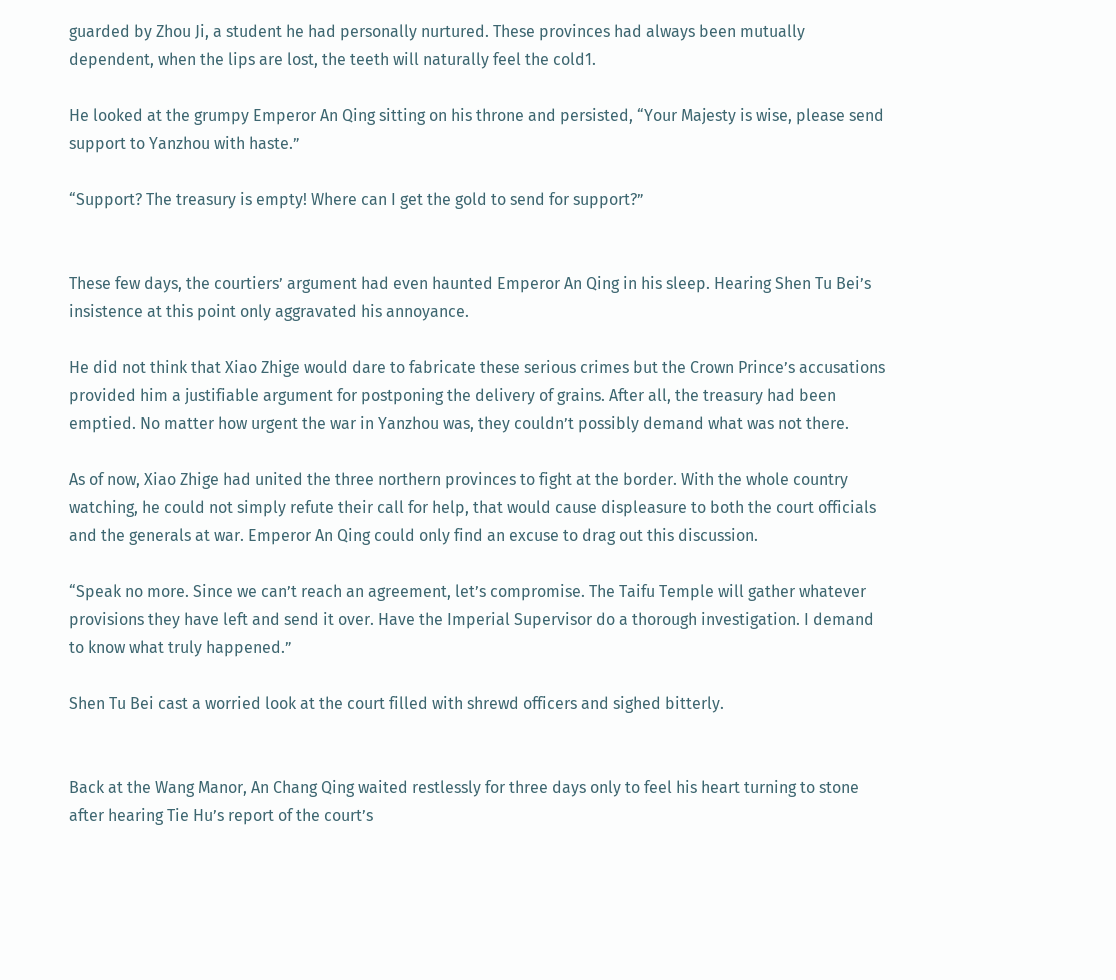guarded by Zhou Ji, a student he had personally nurtured. These provinces had always been mutually dependent, when the lips are lost, the teeth will naturally feel the cold1.

He looked at the grumpy Emperor An Qing sitting on his throne and persisted, “Your Majesty is wise, please send support to Yanzhou with haste.”

“Support? The treasury is empty! Where can I get the gold to send for support?”


These few days, the courtiers’ argument had even haunted Emperor An Qing in his sleep. Hearing Shen Tu Bei’s insistence at this point only aggravated his annoyance.

He did not think that Xiao Zhige would dare to fabricate these serious crimes but the Crown Prince’s accusations provided him a justifiable argument for postponing the delivery of grains. After all, the treasury had been emptied. No matter how urgent the war in Yanzhou was, they couldn’t possibly demand what was not there.

As of now, Xiao Zhige had united the three northern provinces to fight at the border. With the whole country watching, he could not simply refute their call for help, that would cause displeasure to both the court officials and the generals at war. Emperor An Qing could only find an excuse to drag out this discussion.

“Speak no more. Since we can’t reach an agreement, let’s compromise. The Taifu Temple will gather whatever provisions they have left and send it over. Have the Imperial Supervisor do a thorough investigation. I demand to know what truly happened.”

Shen Tu Bei cast a worried look at the court filled with shrewd officers and sighed bitterly.


Back at the Wang Manor, An Chang Qing waited restlessly for three days only to feel his heart turning to stone after hearing Tie Hu’s report of the court’s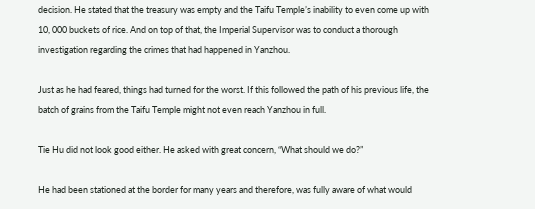decision. He stated that the treasury was empty and the Taifu Temple’s inability to even come up with 10, 000 buckets of rice. And on top of that, the Imperial Supervisor was to conduct a thorough investigation regarding the crimes that had happened in Yanzhou.

Just as he had feared, things had turned for the worst. If this followed the path of his previous life, the batch of grains from the Taifu Temple might not even reach Yanzhou in full.

Tie Hu did not look good either. He asked with great concern, “What should we do?”

He had been stationed at the border for many years and therefore, was fully aware of what would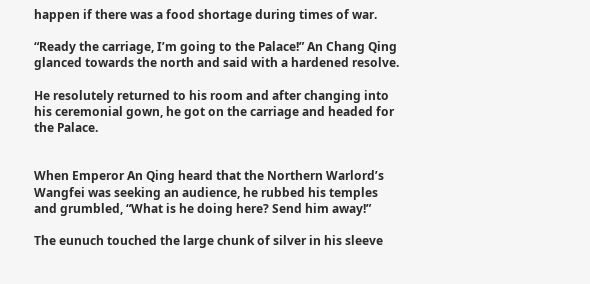happen if there was a food shortage during times of war.

“Ready the carriage, I’m going to the Palace!” An Chang Qing glanced towards the north and said with a hardened resolve.

He resolutely returned to his room and after changing into his ceremonial gown, he got on the carriage and headed for the Palace.


When Emperor An Qing heard that the Northern Warlord’s Wangfei was seeking an audience, he rubbed his temples and grumbled, “What is he doing here? Send him away!”

The eunuch touched the large chunk of silver in his sleeve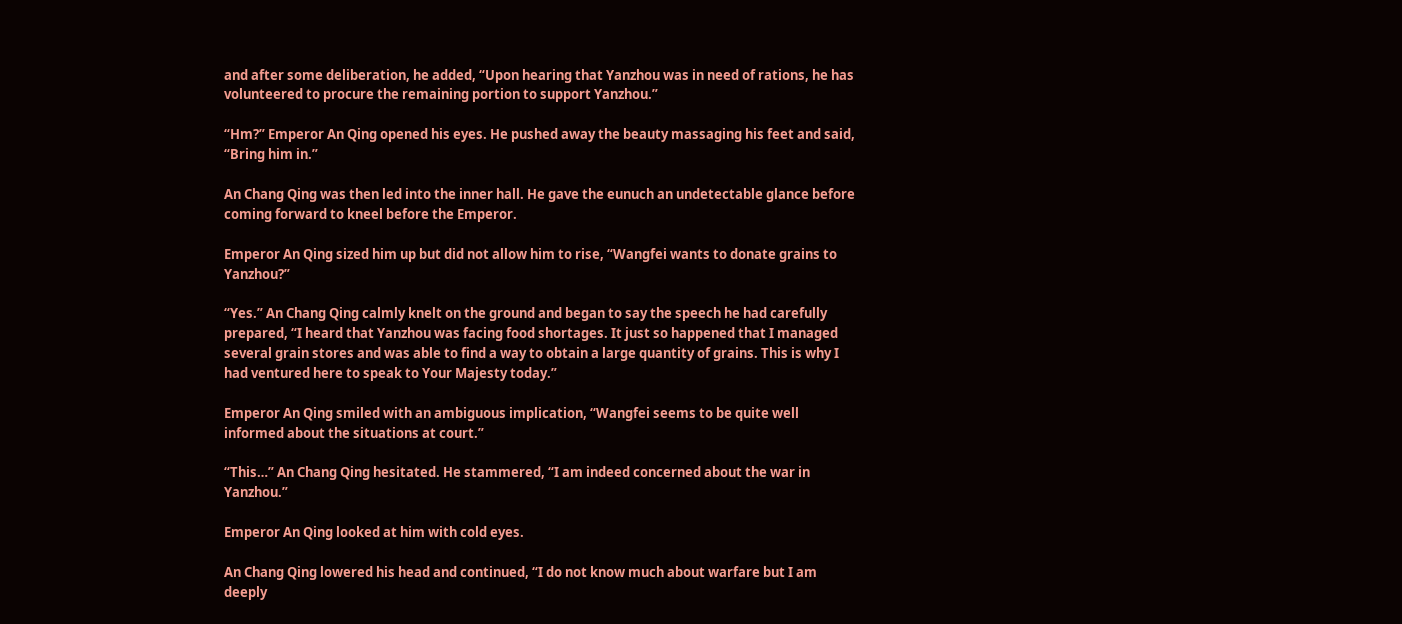and after some deliberation, he added, “Upon hearing that Yanzhou was in need of rations, he has volunteered to procure the remaining portion to support Yanzhou.”

“Hm?” Emperor An Qing opened his eyes. He pushed away the beauty massaging his feet and said, “Bring him in.”

An Chang Qing was then led into the inner hall. He gave the eunuch an undetectable glance before coming forward to kneel before the Emperor.

Emperor An Qing sized him up but did not allow him to rise, “Wangfei wants to donate grains to Yanzhou?”

“Yes.” An Chang Qing calmly knelt on the ground and began to say the speech he had carefully prepared, “I heard that Yanzhou was facing food shortages. It just so happened that I managed several grain stores and was able to find a way to obtain a large quantity of grains. This is why I had ventured here to speak to Your Majesty today.”

Emperor An Qing smiled with an ambiguous implication, “Wangfei seems to be quite well informed about the situations at court.”

“This…” An Chang Qing hesitated. He stammered, “I am indeed concerned about the war in Yanzhou.”

Emperor An Qing looked at him with cold eyes.

An Chang Qing lowered his head and continued, “I do not know much about warfare but I am deeply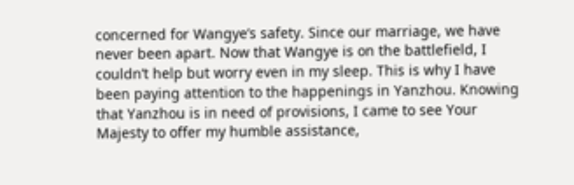concerned for Wangye’s safety. Since our marriage, we have never been apart. Now that Wangye is on the battlefield, I couldn’t help but worry even in my sleep. This is why I have been paying attention to the happenings in Yanzhou. Knowing that Yanzhou is in need of provisions, I came to see Your Majesty to offer my humble assistance,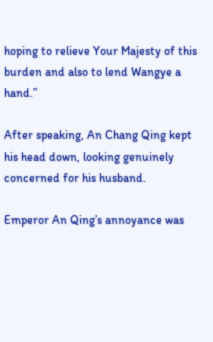hoping to relieve Your Majesty of this burden and also to lend Wangye a hand.”

After speaking, An Chang Qing kept his head down, looking genuinely concerned for his husband.

Emperor An Qing’s annoyance was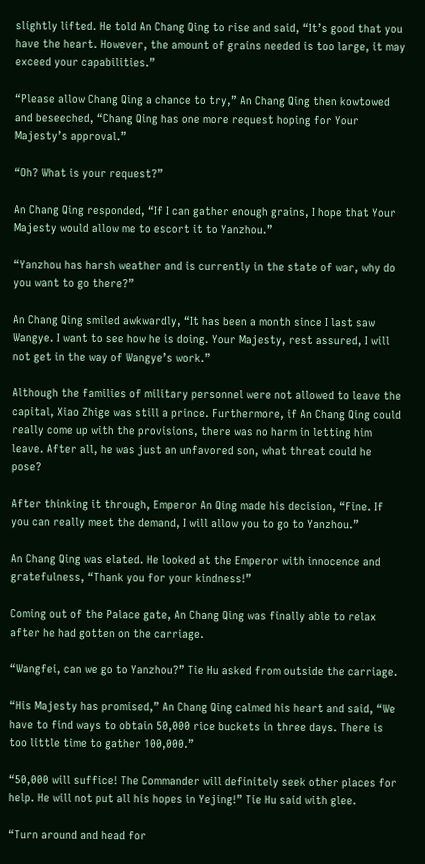slightly lifted. He told An Chang Qing to rise and said, “It’s good that you have the heart. However, the amount of grains needed is too large, it may exceed your capabilities.”

“Please allow Chang Qing a chance to try,” An Chang Qing then kowtowed and beseeched, “Chang Qing has one more request hoping for Your Majesty’s approval.”

“Oh? What is your request?”

An Chang Qing responded, “If I can gather enough grains, I hope that Your Majesty would allow me to escort it to Yanzhou.”

“Yanzhou has harsh weather and is currently in the state of war, why do you want to go there?”

An Chang Qing smiled awkwardly, “It has been a month since I last saw Wangye. I want to see how he is doing. Your Majesty, rest assured, I will not get in the way of Wangye’s work.”

Although the families of military personnel were not allowed to leave the capital, Xiao Zhige was still a prince. Furthermore, if An Chang Qing could really come up with the provisions, there was no harm in letting him leave. After all, he was just an unfavored son, what threat could he pose?

After thinking it through, Emperor An Qing made his decision, “Fine. If you can really meet the demand, I will allow you to go to Yanzhou.”

An Chang Qing was elated. He looked at the Emperor with innocence and gratefulness, “Thank you for your kindness!”

Coming out of the Palace gate, An Chang Qing was finally able to relax after he had gotten on the carriage.

“Wangfei, can we go to Yanzhou?” Tie Hu asked from outside the carriage.

“His Majesty has promised,” An Chang Qing calmed his heart and said, “We have to find ways to obtain 50,000 rice buckets in three days. There is too little time to gather 100,000.”

“50,000 will suffice! The Commander will definitely seek other places for help. He will not put all his hopes in Yejing!” Tie Hu said with glee.

“Turn around and head for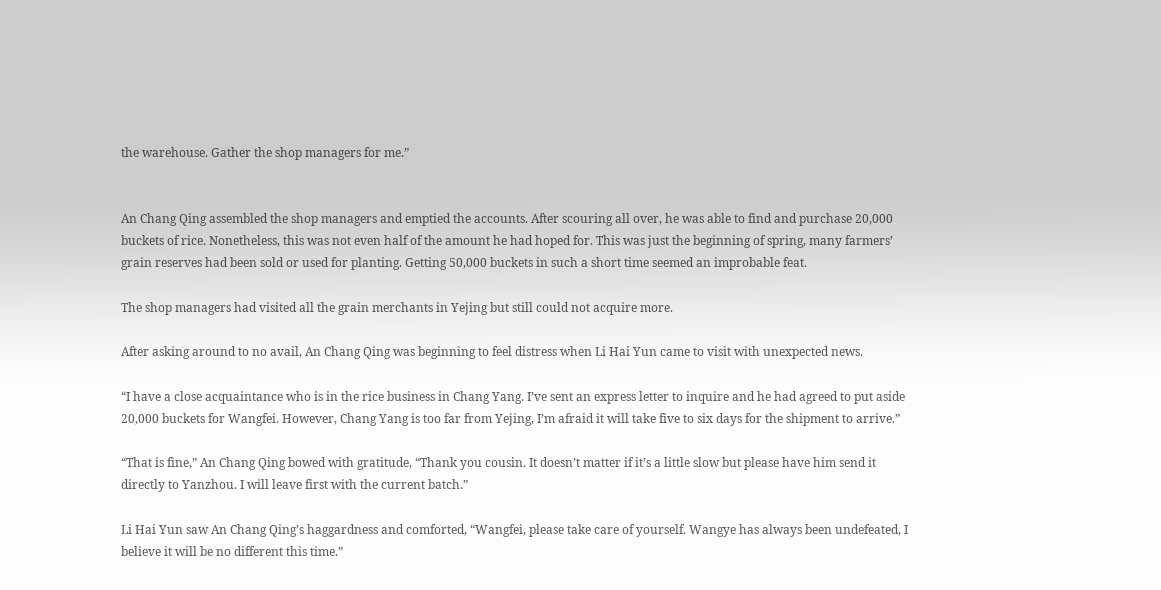the warehouse. Gather the shop managers for me.”


An Chang Qing assembled the shop managers and emptied the accounts. After scouring all over, he was able to find and purchase 20,000 buckets of rice. Nonetheless, this was not even half of the amount he had hoped for. This was just the beginning of spring, many farmers’ grain reserves had been sold or used for planting. Getting 50,000 buckets in such a short time seemed an improbable feat.

The shop managers had visited all the grain merchants in Yejing but still could not acquire more.

After asking around to no avail, An Chang Qing was beginning to feel distress when Li Hai Yun came to visit with unexpected news.

“I have a close acquaintance who is in the rice business in Chang Yang. I’ve sent an express letter to inquire and he had agreed to put aside 20,000 buckets for Wangfei. However, Chang Yang is too far from Yejing, I’m afraid it will take five to six days for the shipment to arrive.”

“That is fine,” An Chang Qing bowed with gratitude, “Thank you cousin. It doesn’t matter if it’s a little slow but please have him send it directly to Yanzhou. I will leave first with the current batch.”

Li Hai Yun saw An Chang Qing’s haggardness and comforted, “Wangfei, please take care of yourself. Wangye has always been undefeated, I believe it will be no different this time.”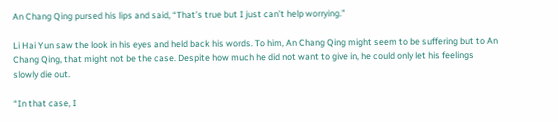An Chang Qing pursed his lips and said, “That’s true but I just can’t help worrying.”

Li Hai Yun saw the look in his eyes and held back his words. To him, An Chang Qing might seem to be suffering but to An Chang Qing, that might not be the case. Despite how much he did not want to give in, he could only let his feelings slowly die out.

“In that case, I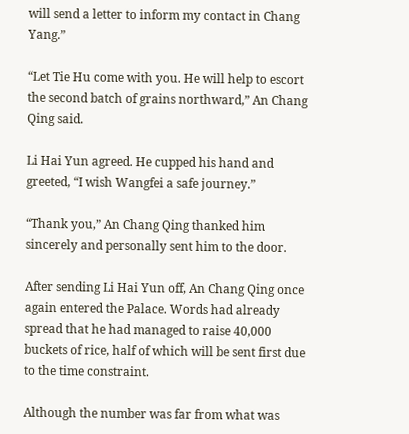will send a letter to inform my contact in Chang Yang.”

“Let Tie Hu come with you. He will help to escort the second batch of grains northward,” An Chang Qing said.

Li Hai Yun agreed. He cupped his hand and greeted, “I wish Wangfei a safe journey.”

“Thank you,” An Chang Qing thanked him sincerely and personally sent him to the door.

After sending Li Hai Yun off, An Chang Qing once again entered the Palace. Words had already spread that he had managed to raise 40,000 buckets of rice, half of which will be sent first due to the time constraint.

Although the number was far from what was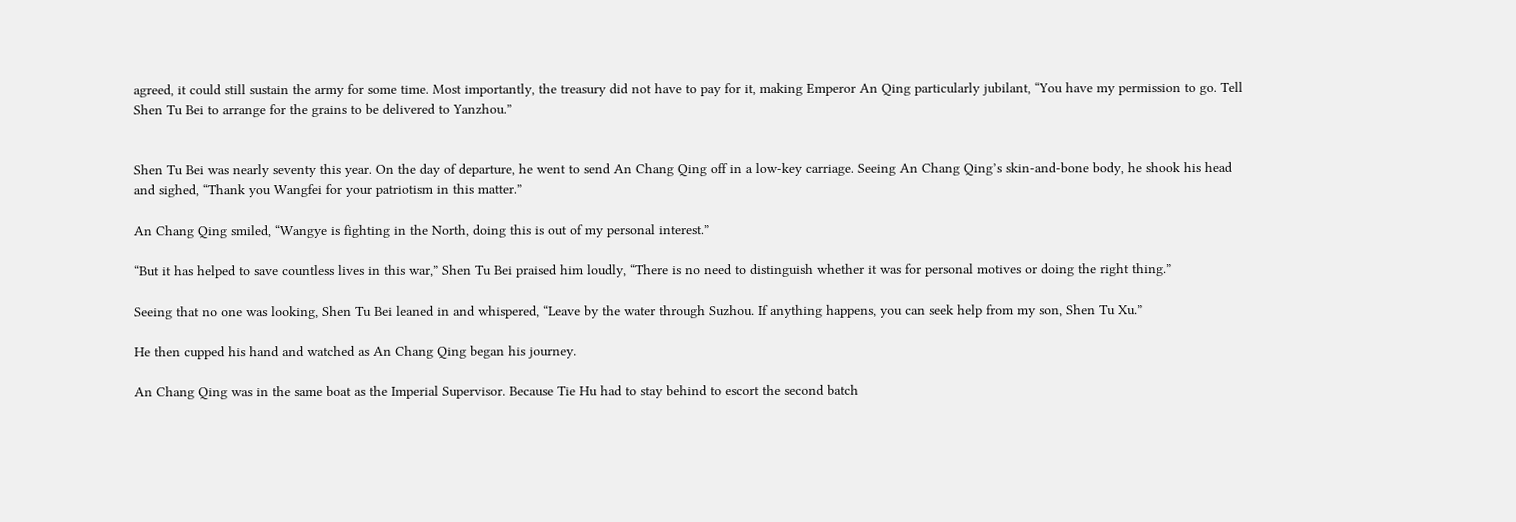agreed, it could still sustain the army for some time. Most importantly, the treasury did not have to pay for it, making Emperor An Qing particularly jubilant, “You have my permission to go. Tell Shen Tu Bei to arrange for the grains to be delivered to Yanzhou.”


Shen Tu Bei was nearly seventy this year. On the day of departure, he went to send An Chang Qing off in a low-key carriage. Seeing An Chang Qing’s skin-and-bone body, he shook his head and sighed, “Thank you Wangfei for your patriotism in this matter.”

An Chang Qing smiled, “Wangye is fighting in the North, doing this is out of my personal interest.”

“But it has helped to save countless lives in this war,” Shen Tu Bei praised him loudly, “There is no need to distinguish whether it was for personal motives or doing the right thing.”

Seeing that no one was looking, Shen Tu Bei leaned in and whispered, “Leave by the water through Suzhou. If anything happens, you can seek help from my son, Shen Tu Xu.”

He then cupped his hand and watched as An Chang Qing began his journey.

An Chang Qing was in the same boat as the Imperial Supervisor. Because Tie Hu had to stay behind to escort the second batch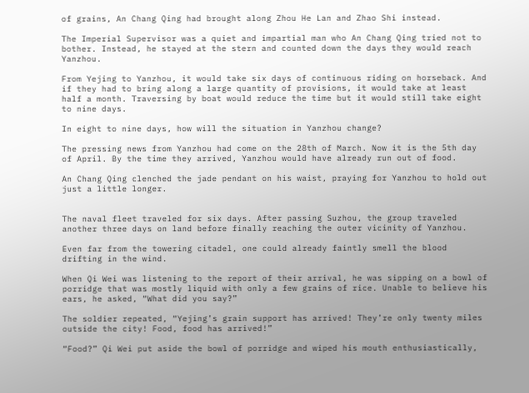of grains, An Chang Qing had brought along Zhou He Lan and Zhao Shi instead.

The Imperial Supervisor was a quiet and impartial man who An Chang Qing tried not to bother. Instead, he stayed at the stern and counted down the days they would reach Yanzhou.

From Yejing to Yanzhou, it would take six days of continuous riding on horseback. And if they had to bring along a large quantity of provisions, it would take at least half a month. Traversing by boat would reduce the time but it would still take eight to nine days.

In eight to nine days, how will the situation in Yanzhou change?

The pressing news from Yanzhou had come on the 28th of March. Now it is the 5th day of April. By the time they arrived, Yanzhou would have already run out of food.

An Chang Qing clenched the jade pendant on his waist, praying for Yanzhou to hold out just a little longer.


The naval fleet traveled for six days. After passing Suzhou, the group traveled another three days on land before finally reaching the outer vicinity of Yanzhou.

Even far from the towering citadel, one could already faintly smell the blood drifting in the wind.

When Qi Wei was listening to the report of their arrival, he was sipping on a bowl of porridge that was mostly liquid with only a few grains of rice. Unable to believe his ears, he asked, “What did you say?”

The soldier repeated, “Yejing’s grain support has arrived! They’re only twenty miles outside the city! Food, food has arrived!”

“Food?” Qi Wei put aside the bowl of porridge and wiped his mouth enthusiastically,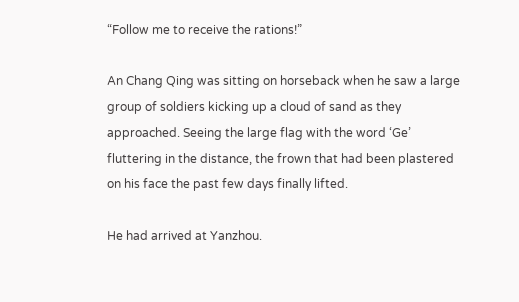“Follow me to receive the rations!”

An Chang Qing was sitting on horseback when he saw a large group of soldiers kicking up a cloud of sand as they approached. Seeing the large flag with the word ‘Ge’ fluttering in the distance, the frown that had been plastered on his face the past few days finally lifted.

He had arrived at Yanzhou.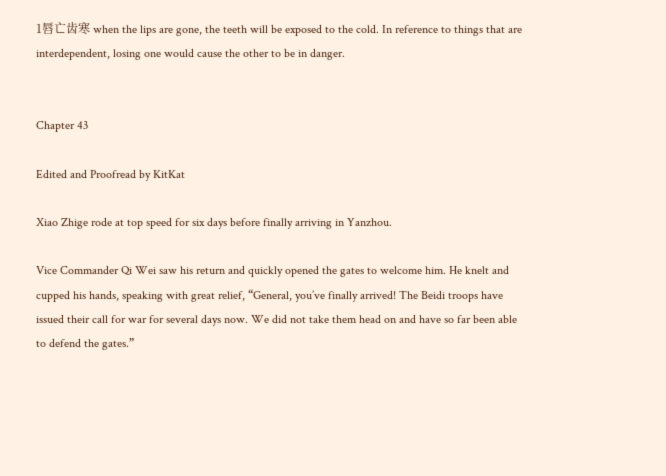1唇亡齿寒 when the lips are gone, the teeth will be exposed to the cold. In reference to things that are interdependent, losing one would cause the other to be in danger.


Chapter 43

Edited and Proofread by KitKat

Xiao Zhige rode at top speed for six days before finally arriving in Yanzhou.

Vice Commander Qi Wei saw his return and quickly opened the gates to welcome him. He knelt and cupped his hands, speaking with great relief, “General, you’ve finally arrived! The Beidi troops have issued their call for war for several days now. We did not take them head on and have so far been able to defend the gates.”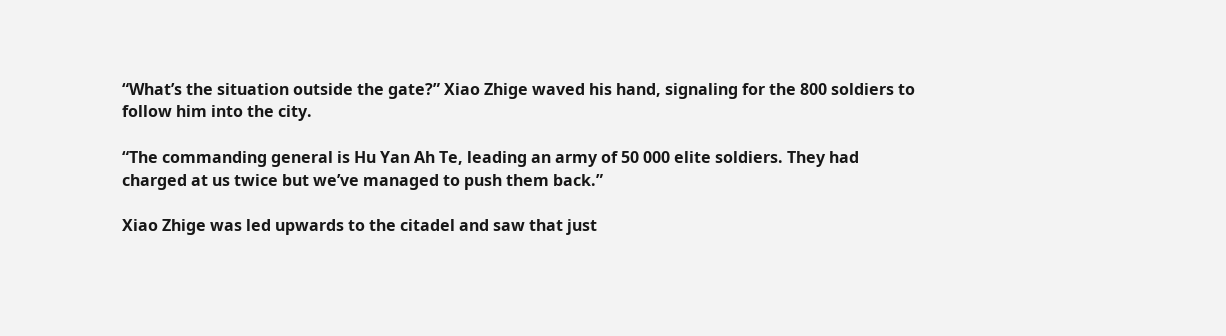“What’s the situation outside the gate?” Xiao Zhige waved his hand, signaling for the 800 soldiers to follow him into the city.

“The commanding general is Hu Yan Ah Te, leading an army of 50 000 elite soldiers. They had charged at us twice but we’ve managed to push them back.”

Xiao Zhige was led upwards to the citadel and saw that just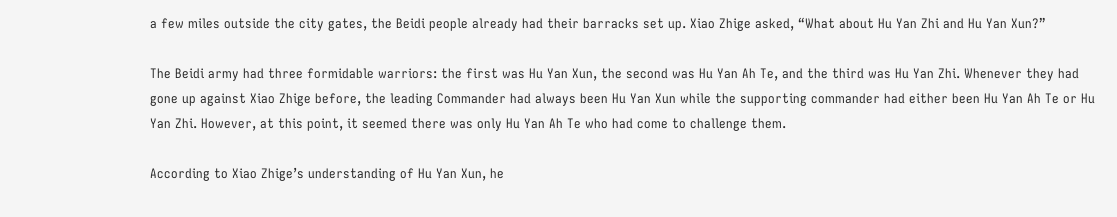a few miles outside the city gates, the Beidi people already had their barracks set up. Xiao Zhige asked, “What about Hu Yan Zhi and Hu Yan Xun?”

The Beidi army had three formidable warriors: the first was Hu Yan Xun, the second was Hu Yan Ah Te, and the third was Hu Yan Zhi. Whenever they had gone up against Xiao Zhige before, the leading Commander had always been Hu Yan Xun while the supporting commander had either been Hu Yan Ah Te or Hu Yan Zhi. However, at this point, it seemed there was only Hu Yan Ah Te who had come to challenge them.

According to Xiao Zhige’s understanding of Hu Yan Xun, he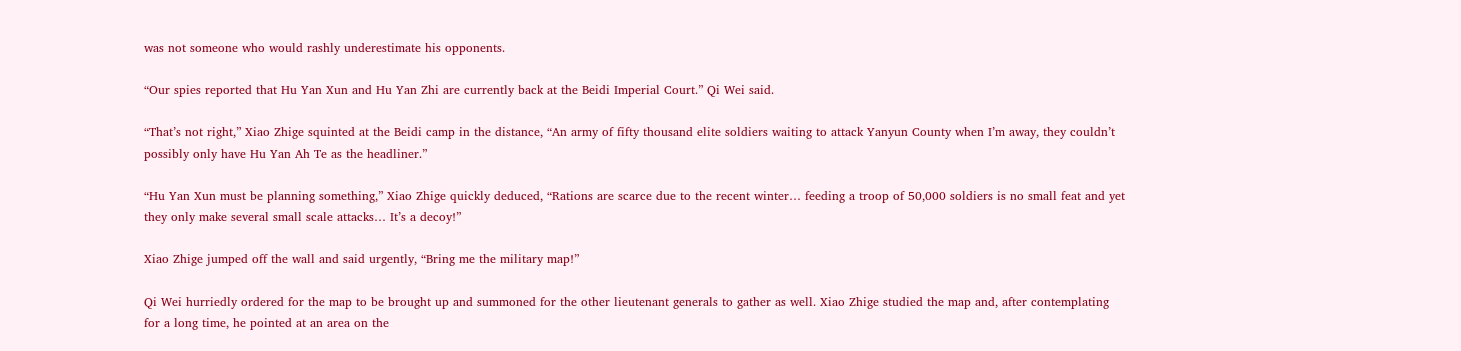was not someone who would rashly underestimate his opponents.

“Our spies reported that Hu Yan Xun and Hu Yan Zhi are currently back at the Beidi Imperial Court.” Qi Wei said.

“That’s not right,” Xiao Zhige squinted at the Beidi camp in the distance, “An army of fifty thousand elite soldiers waiting to attack Yanyun County when I’m away, they couldn’t possibly only have Hu Yan Ah Te as the headliner.”

“Hu Yan Xun must be planning something,” Xiao Zhige quickly deduced, “Rations are scarce due to the recent winter… feeding a troop of 50,000 soldiers is no small feat and yet they only make several small scale attacks… It’s a decoy!”

Xiao Zhige jumped off the wall and said urgently, “Bring me the military map!”

Qi Wei hurriedly ordered for the map to be brought up and summoned for the other lieutenant generals to gather as well. Xiao Zhige studied the map and, after contemplating for a long time, he pointed at an area on the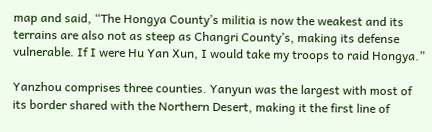map and said, “The Hongya County’s militia is now the weakest and its terrains are also not as steep as Changri County’s, making its defense vulnerable. If I were Hu Yan Xun, I would take my troops to raid Hongya.”

Yanzhou comprises three counties. Yanyun was the largest with most of its border shared with the Northern Desert, making it the first line of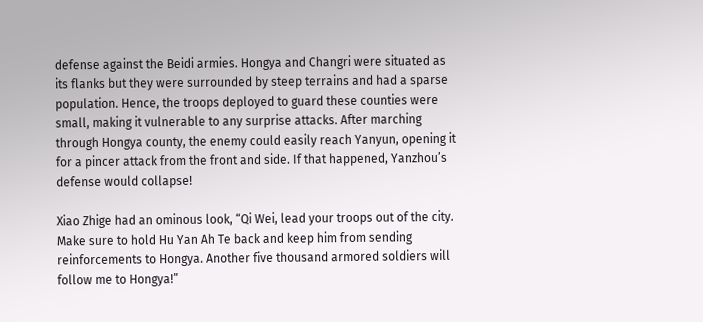defense against the Beidi armies. Hongya and Changri were situated as its flanks but they were surrounded by steep terrains and had a sparse population. Hence, the troops deployed to guard these counties were small, making it vulnerable to any surprise attacks. After marching through Hongya county, the enemy could easily reach Yanyun, opening it for a pincer attack from the front and side. If that happened, Yanzhou’s defense would collapse!

Xiao Zhige had an ominous look, “Qi Wei, lead your troops out of the city. Make sure to hold Hu Yan Ah Te back and keep him from sending reinforcements to Hongya. Another five thousand armored soldiers will follow me to Hongya!”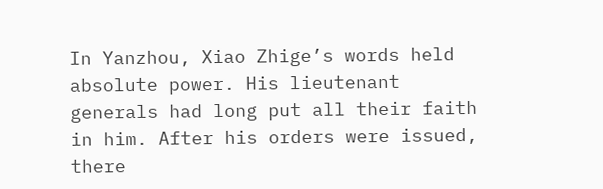In Yanzhou, Xiao Zhige’s words held absolute power. His lieutenant generals had long put all their faith in him. After his orders were issued, there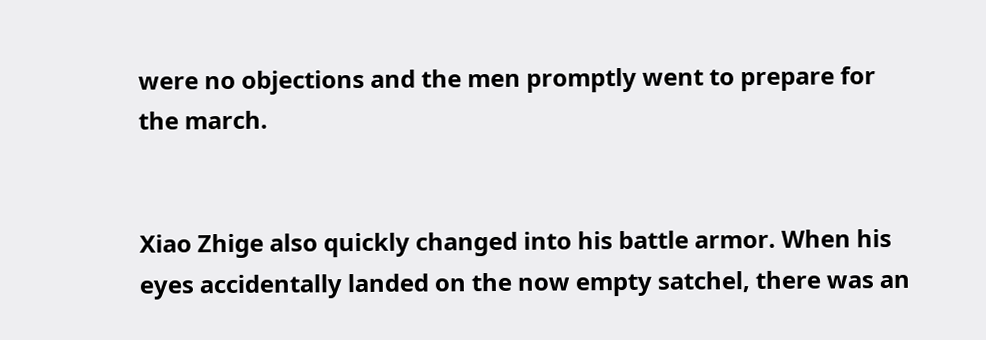were no objections and the men promptly went to prepare for the march.


Xiao Zhige also quickly changed into his battle armor. When his eyes accidentally landed on the now empty satchel, there was an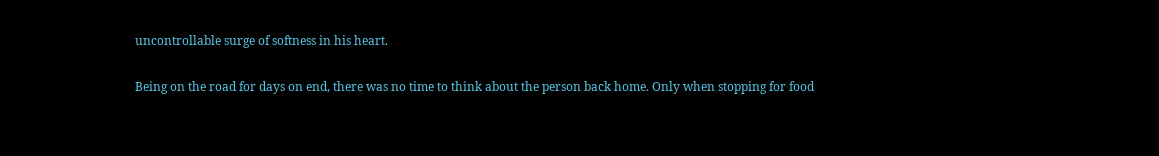uncontrollable surge of softness in his heart.

Being on the road for days on end, there was no time to think about the person back home. Only when stopping for food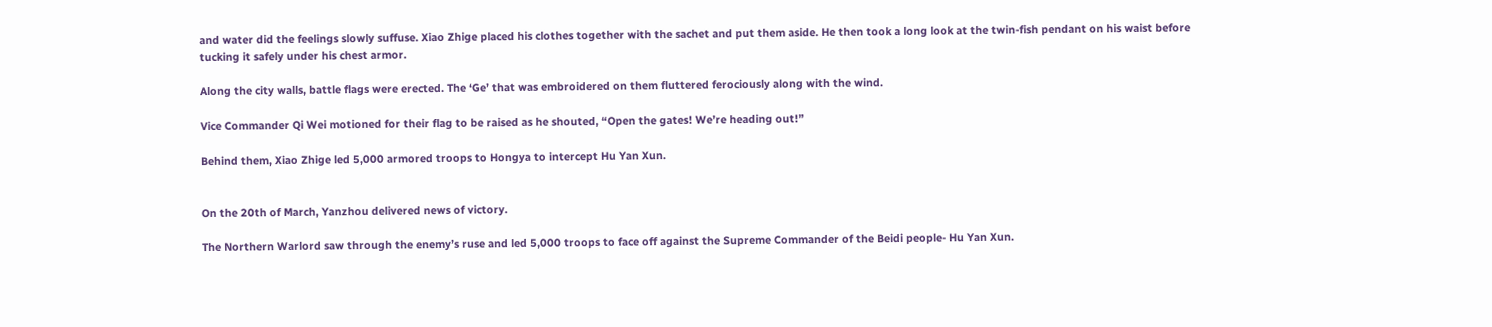and water did the feelings slowly suffuse. Xiao Zhige placed his clothes together with the sachet and put them aside. He then took a long look at the twin-fish pendant on his waist before tucking it safely under his chest armor.

Along the city walls, battle flags were erected. The ‘Ge’ that was embroidered on them fluttered ferociously along with the wind.

Vice Commander Qi Wei motioned for their flag to be raised as he shouted, “Open the gates! We’re heading out!”

Behind them, Xiao Zhige led 5,000 armored troops to Hongya to intercept Hu Yan Xun.


On the 20th of March, Yanzhou delivered news of victory.

The Northern Warlord saw through the enemy’s ruse and led 5,000 troops to face off against the Supreme Commander of the Beidi people- Hu Yan Xun.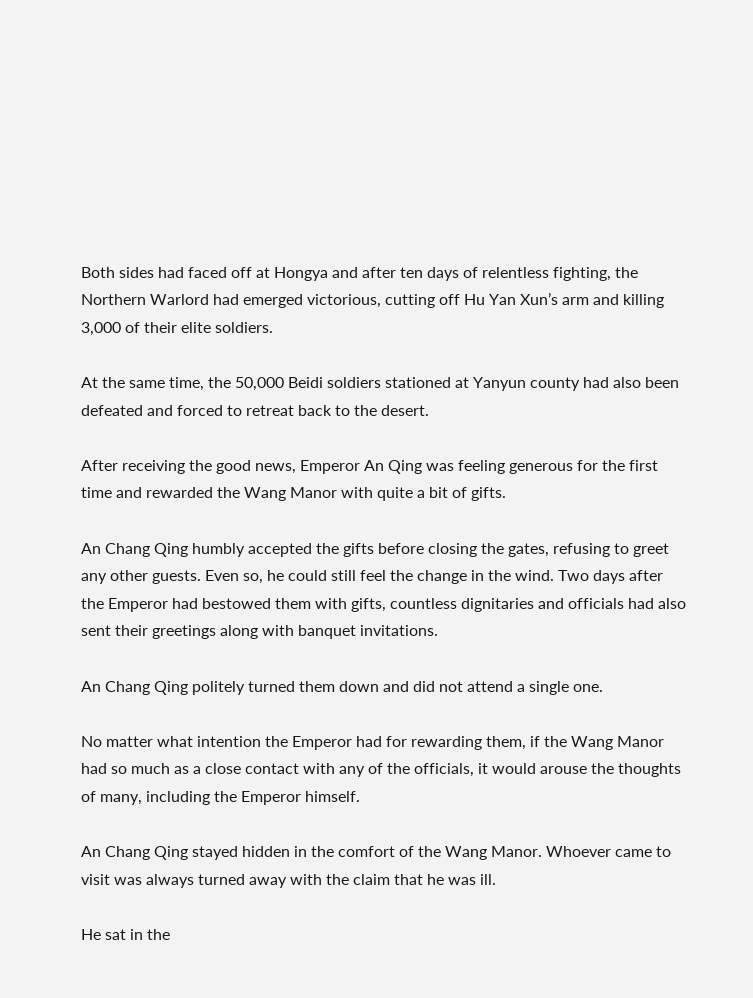Both sides had faced off at Hongya and after ten days of relentless fighting, the Northern Warlord had emerged victorious, cutting off Hu Yan Xun’s arm and killing 3,000 of their elite soldiers.

At the same time, the 50,000 Beidi soldiers stationed at Yanyun county had also been defeated and forced to retreat back to the desert.

After receiving the good news, Emperor An Qing was feeling generous for the first time and rewarded the Wang Manor with quite a bit of gifts.

An Chang Qing humbly accepted the gifts before closing the gates, refusing to greet any other guests. Even so, he could still feel the change in the wind. Two days after the Emperor had bestowed them with gifts, countless dignitaries and officials had also sent their greetings along with banquet invitations.

An Chang Qing politely turned them down and did not attend a single one.

No matter what intention the Emperor had for rewarding them, if the Wang Manor had so much as a close contact with any of the officials, it would arouse the thoughts of many, including the Emperor himself.

An Chang Qing stayed hidden in the comfort of the Wang Manor. Whoever came to visit was always turned away with the claim that he was ill.

He sat in the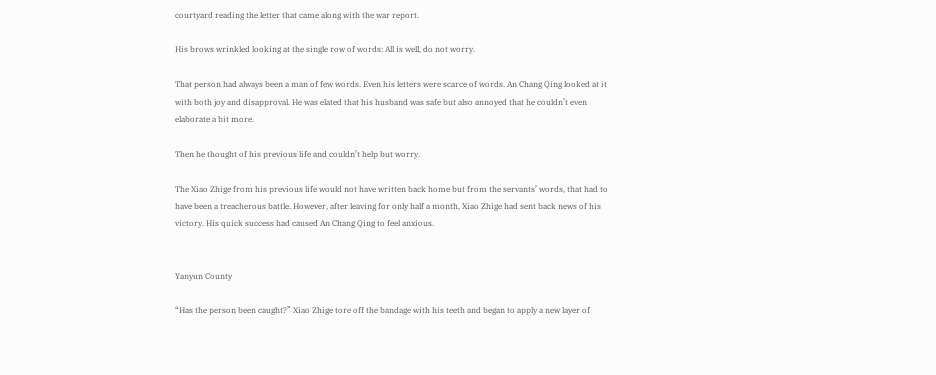courtyard reading the letter that came along with the war report.

His brows wrinkled looking at the single row of words: All is well, do not worry.

That person had always been a man of few words. Even his letters were scarce of words. An Chang Qing looked at it with both joy and disapproval. He was elated that his husband was safe but also annoyed that he couldn’t even elaborate a bit more.

Then he thought of his previous life and couldn’t help but worry.

The Xiao Zhige from his previous life would not have written back home but from the servants’ words, that had to have been a treacherous battle. However, after leaving for only half a month, Xiao Zhige had sent back news of his victory. His quick success had caused An Chang Qing to feel anxious.


Yanyun County

“Has the person been caught?” Xiao Zhige tore off the bandage with his teeth and began to apply a new layer of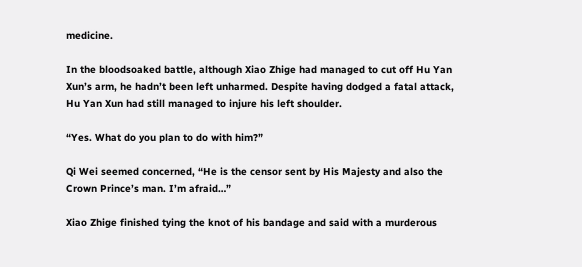medicine.

In the bloodsoaked battle, although Xiao Zhige had managed to cut off Hu Yan Xun’s arm, he hadn’t been left unharmed. Despite having dodged a fatal attack, Hu Yan Xun had still managed to injure his left shoulder.

“Yes. What do you plan to do with him?”

Qi Wei seemed concerned, “He is the censor sent by His Majesty and also the Crown Prince’s man. I’m afraid…”

Xiao Zhige finished tying the knot of his bandage and said with a murderous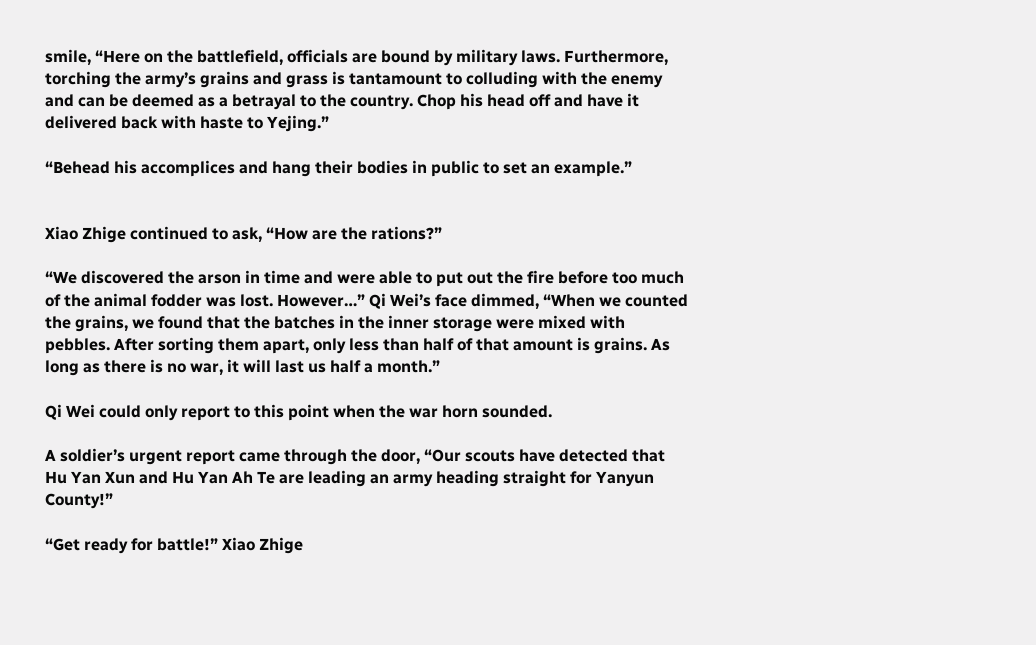smile, “Here on the battlefield, officials are bound by military laws. Furthermore, torching the army’s grains and grass is tantamount to colluding with the enemy and can be deemed as a betrayal to the country. Chop his head off and have it delivered back with haste to Yejing.”

“Behead his accomplices and hang their bodies in public to set an example.”


Xiao Zhige continued to ask, “How are the rations?”

“We discovered the arson in time and were able to put out the fire before too much of the animal fodder was lost. However…” Qi Wei’s face dimmed, “When we counted the grains, we found that the batches in the inner storage were mixed with pebbles. After sorting them apart, only less than half of that amount is grains. As long as there is no war, it will last us half a month.”

Qi Wei could only report to this point when the war horn sounded.

A soldier’s urgent report came through the door, “Our scouts have detected that Hu Yan Xun and Hu Yan Ah Te are leading an army heading straight for Yanyun County!”

“Get ready for battle!” Xiao Zhige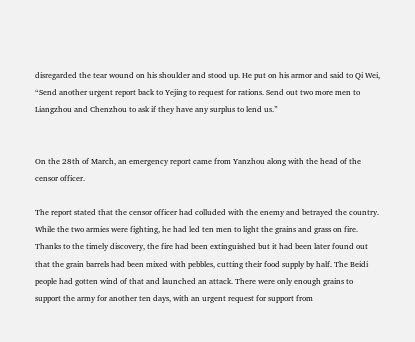disregarded the tear wound on his shoulder and stood up. He put on his armor and said to Qi Wei,  “Send another urgent report back to Yejing to request for rations. Send out two more men to Liangzhou and Chenzhou to ask if they have any surplus to lend us.”


On the 28th of March, an emergency report came from Yanzhou along with the head of the censor officer.

The report stated that the censor officer had colluded with the enemy and betrayed the country. While the two armies were fighting, he had led ten men to light the grains and grass on fire. Thanks to the timely discovery, the fire had been extinguished but it had been later found out that the grain barrels had been mixed with pebbles, cutting their food supply by half. The Beidi people had gotten wind of that and launched an attack. There were only enough grains to support the army for another ten days, with an urgent request for support from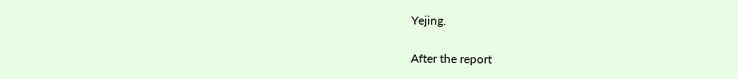Yejing.

After the report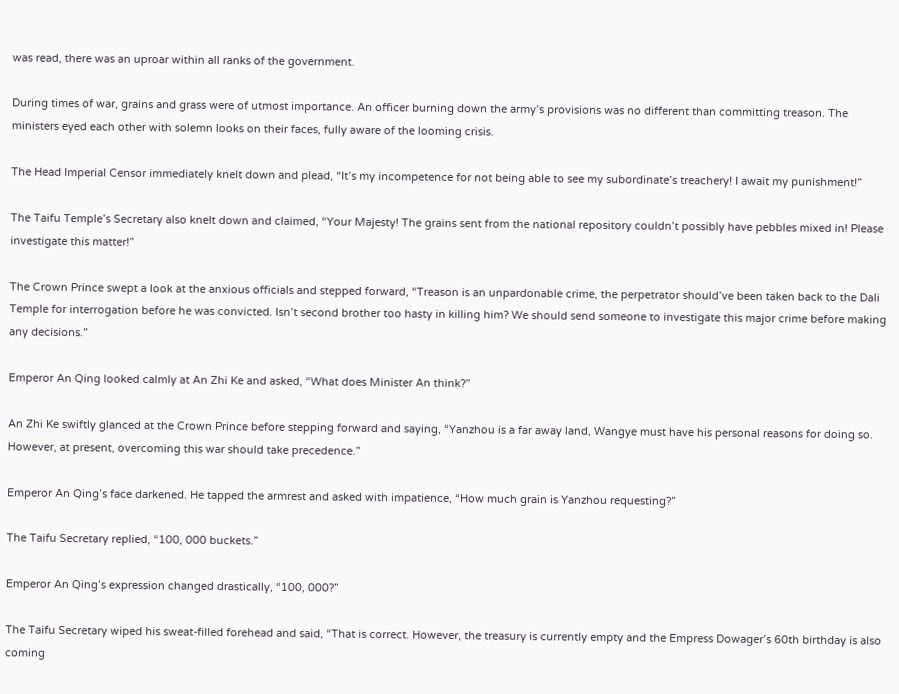was read, there was an uproar within all ranks of the government.

During times of war, grains and grass were of utmost importance. An officer burning down the army’s provisions was no different than committing treason. The ministers eyed each other with solemn looks on their faces, fully aware of the looming crisis.

The Head Imperial Censor immediately knelt down and plead, “It’s my incompetence for not being able to see my subordinate’s treachery! I await my punishment!”

The Taifu Temple’s Secretary also knelt down and claimed, “Your Majesty! The grains sent from the national repository couldn’t possibly have pebbles mixed in! Please investigate this matter!”

The Crown Prince swept a look at the anxious officials and stepped forward, “Treason is an unpardonable crime, the perpetrator should’ve been taken back to the Dali Temple for interrogation before he was convicted. Isn’t second brother too hasty in killing him? We should send someone to investigate this major crime before making any decisions.”

Emperor An Qing looked calmly at An Zhi Ke and asked, “What does Minister An think?”

An Zhi Ke swiftly glanced at the Crown Prince before stepping forward and saying, “Yanzhou is a far away land, Wangye must have his personal reasons for doing so. However, at present, overcoming this war should take precedence.”

Emperor An Qing’s face darkened. He tapped the armrest and asked with impatience, “How much grain is Yanzhou requesting?”

The Taifu Secretary replied, “100, 000 buckets.”

Emperor An Qing’s expression changed drastically, “100, 000?”

The Taifu Secretary wiped his sweat-filled forehead and said, “That is correct. However, the treasury is currently empty and the Empress Dowager’s 60th birthday is also coming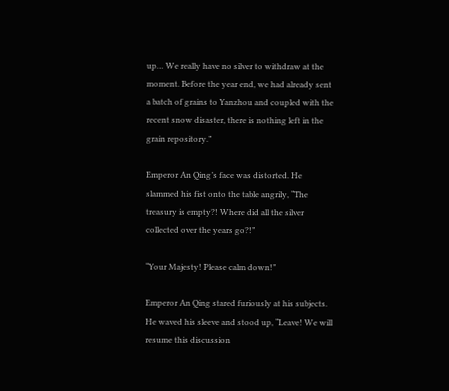up… We really have no silver to withdraw at the moment. Before the year end, we had already sent a batch of grains to Yanzhou and coupled with the recent snow disaster, there is nothing left in the grain repository.”

Emperor An Qing’s face was distorted. He slammed his fist onto the table angrily, “The treasury is empty?! Where did all the silver collected over the years go?!”

“Your Majesty! Please calm down!”

Emperor An Qing stared furiously at his subjects. He waved his sleeve and stood up, “Leave! We will resume this discussion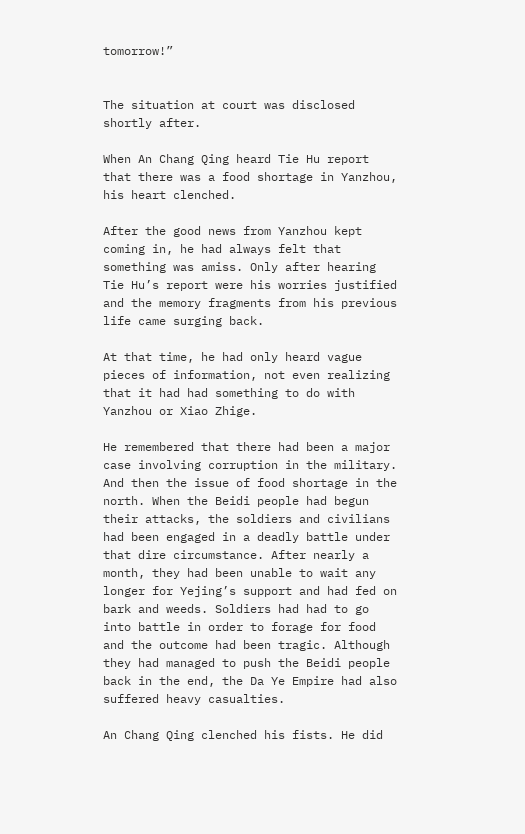tomorrow!”


The situation at court was disclosed shortly after.

When An Chang Qing heard Tie Hu report that there was a food shortage in Yanzhou, his heart clenched.

After the good news from Yanzhou kept coming in, he had always felt that something was amiss. Only after hearing Tie Hu’s report were his worries justified and the memory fragments from his previous life came surging back.

At that time, he had only heard vague pieces of information, not even realizing that it had had something to do with Yanzhou or Xiao Zhige.

He remembered that there had been a major case involving corruption in the military. And then the issue of food shortage in the north. When the Beidi people had begun their attacks, the soldiers and civilians had been engaged in a deadly battle under that dire circumstance. After nearly a month, they had been unable to wait any longer for Yejing’s support and had fed on bark and weeds. Soldiers had had to go into battle in order to forage for food and the outcome had been tragic. Although they had managed to push the Beidi people back in the end, the Da Ye Empire had also suffered heavy casualties.

An Chang Qing clenched his fists. He did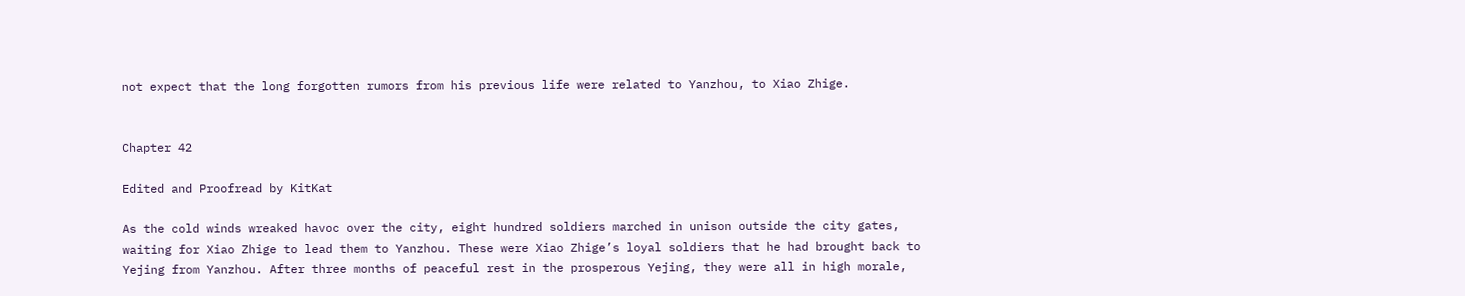not expect that the long forgotten rumors from his previous life were related to Yanzhou, to Xiao Zhige.


Chapter 42

Edited and Proofread by KitKat

As the cold winds wreaked havoc over the city, eight hundred soldiers marched in unison outside the city gates, waiting for Xiao Zhige to lead them to Yanzhou. These were Xiao Zhige’s loyal soldiers that he had brought back to Yejing from Yanzhou. After three months of peaceful rest in the prosperous Yejing, they were all in high morale,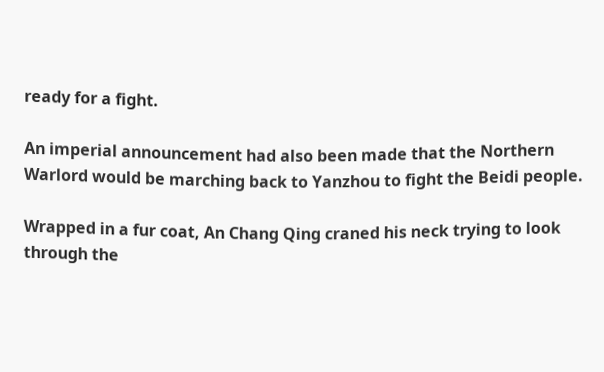ready for a fight.

An imperial announcement had also been made that the Northern Warlord would be marching back to Yanzhou to fight the Beidi people.

Wrapped in a fur coat, An Chang Qing craned his neck trying to look through the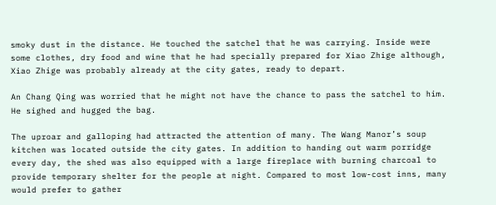smoky dust in the distance. He touched the satchel that he was carrying. Inside were some clothes, dry food and wine that he had specially prepared for Xiao Zhige although, Xiao Zhige was probably already at the city gates, ready to depart.

An Chang Qing was worried that he might not have the chance to pass the satchel to him. He sighed and hugged the bag.

The uproar and galloping had attracted the attention of many. The Wang Manor’s soup kitchen was located outside the city gates. In addition to handing out warm porridge every day, the shed was also equipped with a large fireplace with burning charcoal to provide temporary shelter for the people at night. Compared to most low-cost inns, many would prefer to gather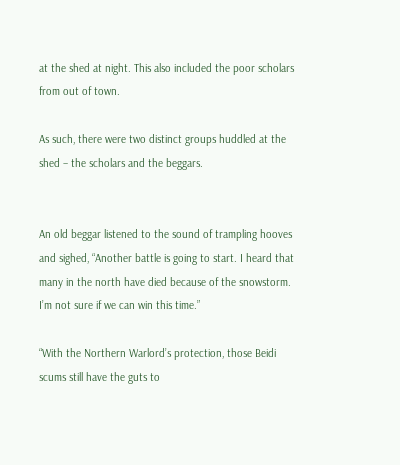at the shed at night. This also included the poor scholars from out of town.

As such, there were two distinct groups huddled at the shed – the scholars and the beggars.


An old beggar listened to the sound of trampling hooves and sighed, “Another battle is going to start. I heard that many in the north have died because of the snowstorm. I’m not sure if we can win this time.”

“With the Northern Warlord’s protection, those Beidi scums still have the guts to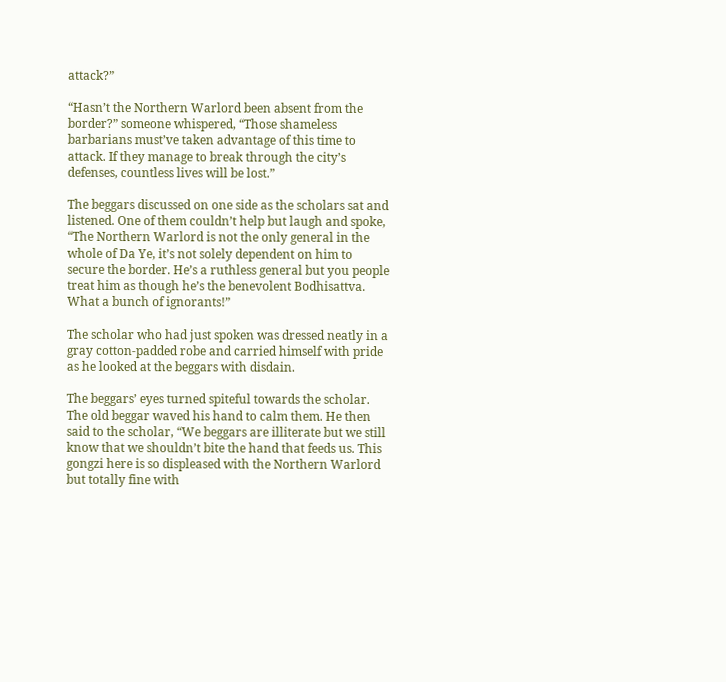attack?”

“Hasn’t the Northern Warlord been absent from the border?” someone whispered, “Those shameless barbarians must’ve taken advantage of this time to attack. If they manage to break through the city’s defenses, countless lives will be lost.”

The beggars discussed on one side as the scholars sat and listened. One of them couldn’t help but laugh and spoke, “The Northern Warlord is not the only general in the whole of Da Ye, it’s not solely dependent on him to secure the border. He’s a ruthless general but you people treat him as though he’s the benevolent Bodhisattva. What a bunch of ignorants!”

The scholar who had just spoken was dressed neatly in a gray cotton-padded robe and carried himself with pride as he looked at the beggars with disdain.

The beggars’ eyes turned spiteful towards the scholar. The old beggar waved his hand to calm them. He then said to the scholar, “We beggars are illiterate but we still know that we shouldn’t bite the hand that feeds us. This gongzi here is so displeased with the Northern Warlord but totally fine with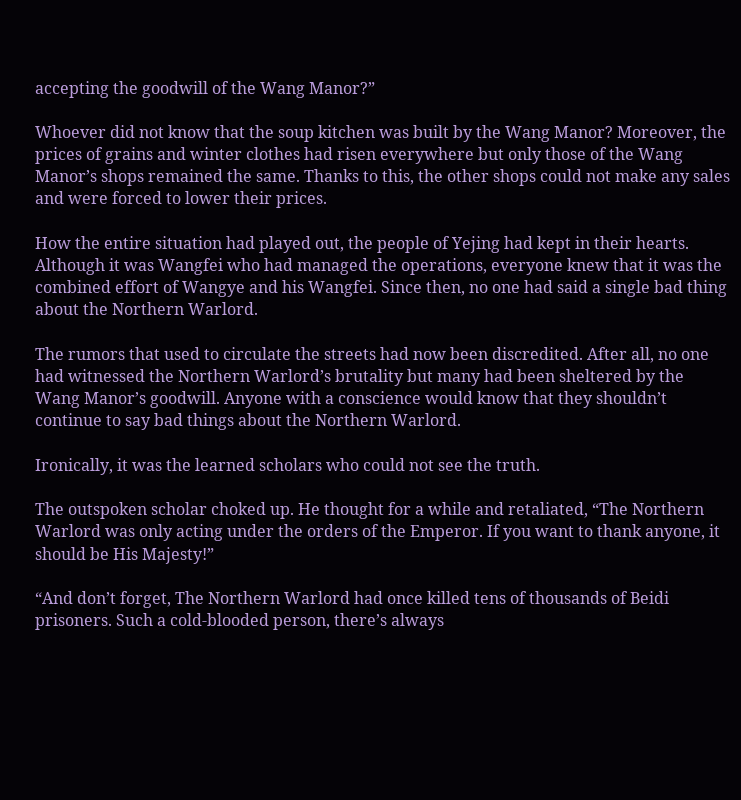accepting the goodwill of the Wang Manor?”

Whoever did not know that the soup kitchen was built by the Wang Manor? Moreover, the prices of grains and winter clothes had risen everywhere but only those of the Wang Manor’s shops remained the same. Thanks to this, the other shops could not make any sales and were forced to lower their prices.

How the entire situation had played out, the people of Yejing had kept in their hearts. Although it was Wangfei who had managed the operations, everyone knew that it was the combined effort of Wangye and his Wangfei. Since then, no one had said a single bad thing about the Northern Warlord.

The rumors that used to circulate the streets had now been discredited. After all, no one had witnessed the Northern Warlord’s brutality but many had been sheltered by the Wang Manor’s goodwill. Anyone with a conscience would know that they shouldn’t continue to say bad things about the Northern Warlord.

Ironically, it was the learned scholars who could not see the truth.

The outspoken scholar choked up. He thought for a while and retaliated, “The Northern Warlord was only acting under the orders of the Emperor. If you want to thank anyone, it should be His Majesty!”

“And don’t forget, The Northern Warlord had once killed tens of thousands of Beidi prisoners. Such a cold-blooded person, there’s always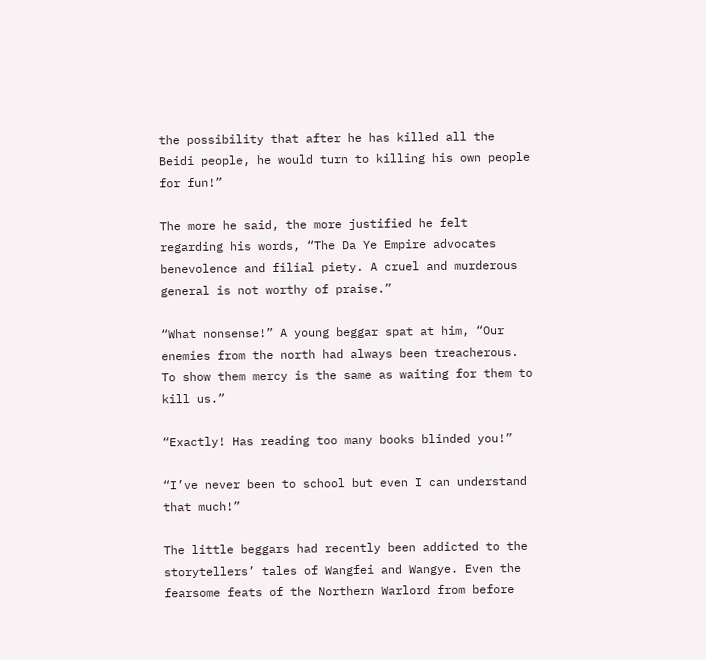the possibility that after he has killed all the Beidi people, he would turn to killing his own people for fun!”

The more he said, the more justified he felt regarding his words, “The Da Ye Empire advocates benevolence and filial piety. A cruel and murderous general is not worthy of praise.”

“What nonsense!” A young beggar spat at him, “Our enemies from the north had always been treacherous. To show them mercy is the same as waiting for them to kill us.”

“Exactly! Has reading too many books blinded you!”

“I’ve never been to school but even I can understand that much!”

The little beggars had recently been addicted to the storytellers’ tales of Wangfei and Wangye. Even the fearsome feats of the Northern Warlord from before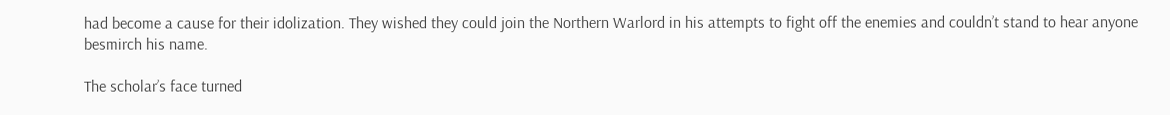had become a cause for their idolization. They wished they could join the Northern Warlord in his attempts to fight off the enemies and couldn’t stand to hear anyone besmirch his name.

The scholar’s face turned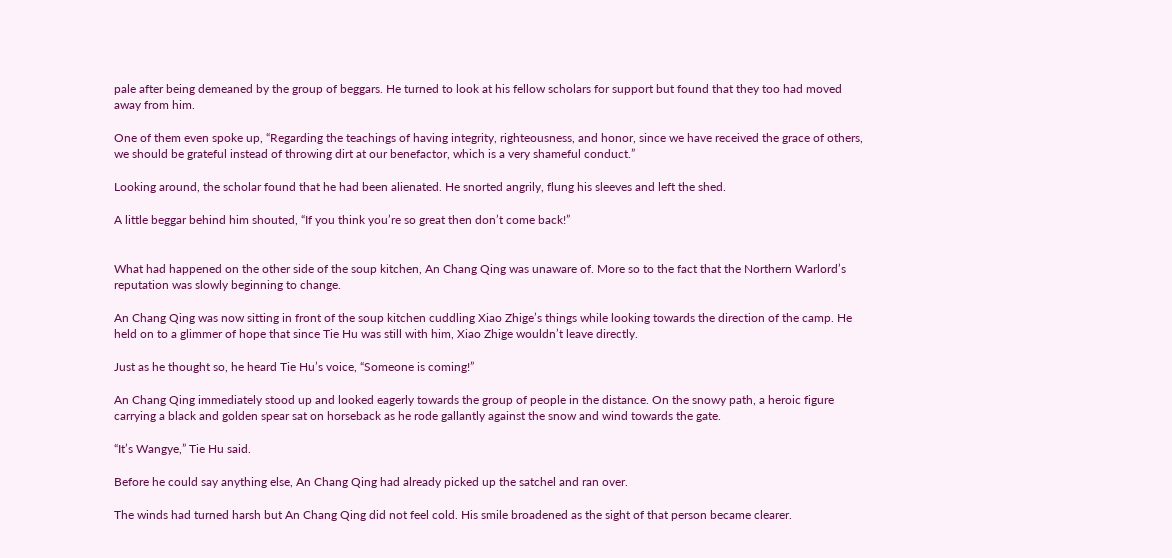pale after being demeaned by the group of beggars. He turned to look at his fellow scholars for support but found that they too had moved away from him.

One of them even spoke up, “Regarding the teachings of having integrity, righteousness, and honor, since we have received the grace of others, we should be grateful instead of throwing dirt at our benefactor, which is a very shameful conduct.”

Looking around, the scholar found that he had been alienated. He snorted angrily, flung his sleeves and left the shed.

A little beggar behind him shouted, “If you think you’re so great then don’t come back!”


What had happened on the other side of the soup kitchen, An Chang Qing was unaware of. More so to the fact that the Northern Warlord’s reputation was slowly beginning to change.

An Chang Qing was now sitting in front of the soup kitchen cuddling Xiao Zhige’s things while looking towards the direction of the camp. He held on to a glimmer of hope that since Tie Hu was still with him, Xiao Zhige wouldn’t leave directly.

Just as he thought so, he heard Tie Hu’s voice, “Someone is coming!”

An Chang Qing immediately stood up and looked eagerly towards the group of people in the distance. On the snowy path, a heroic figure carrying a black and golden spear sat on horseback as he rode gallantly against the snow and wind towards the gate.

“It’s Wangye,” Tie Hu said.

Before he could say anything else, An Chang Qing had already picked up the satchel and ran over.

The winds had turned harsh but An Chang Qing did not feel cold. His smile broadened as the sight of that person became clearer.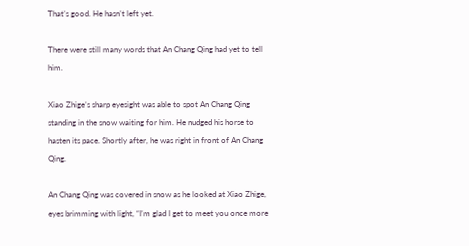That’s good. He hasn’t left yet.

There were still many words that An Chang Qing had yet to tell him.

Xiao Zhige’s sharp eyesight was able to spot An Chang Qing standing in the snow waiting for him. He nudged his horse to hasten its pace. Shortly after, he was right in front of An Chang Qing.

An Chang Qing was covered in snow as he looked at Xiao Zhige, eyes brimming with light, “I’m glad I get to meet you once more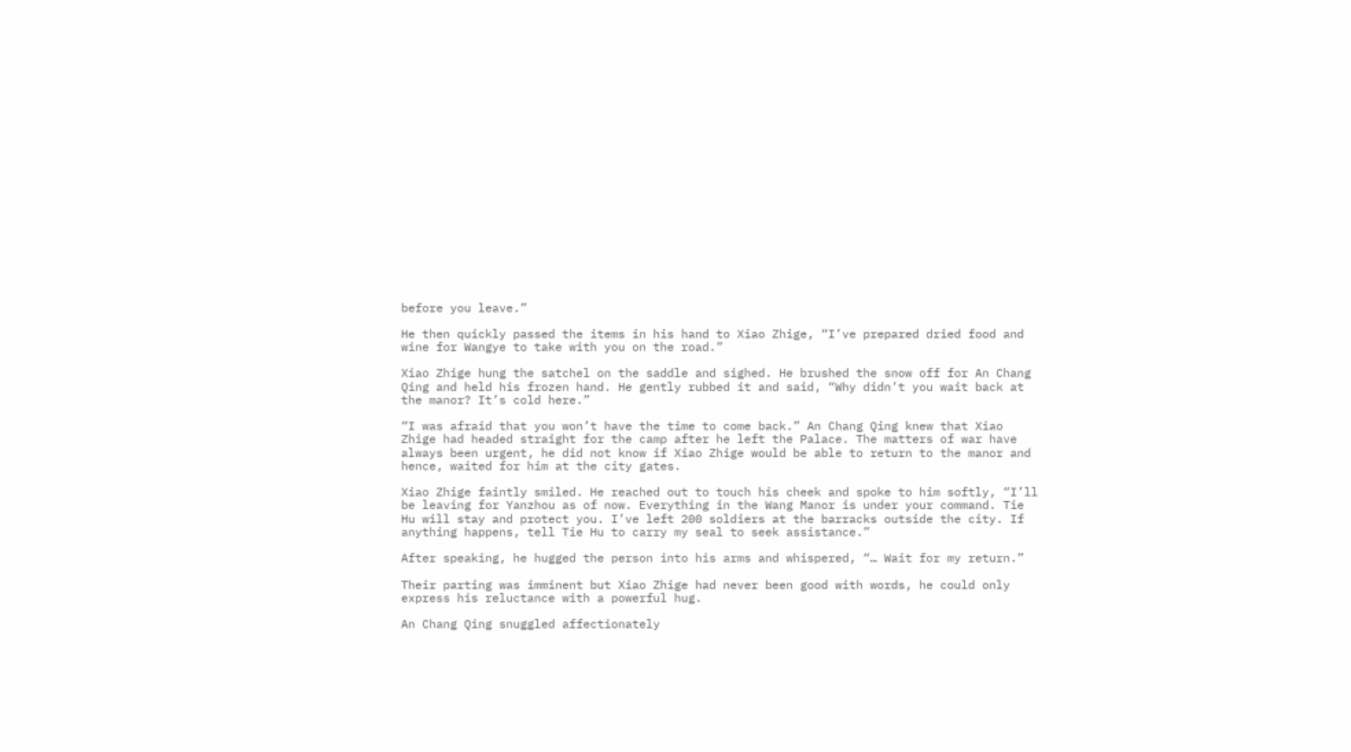before you leave.”

He then quickly passed the items in his hand to Xiao Zhige, “I’ve prepared dried food and wine for Wangye to take with you on the road.”

Xiao Zhige hung the satchel on the saddle and sighed. He brushed the snow off for An Chang Qing and held his frozen hand. He gently rubbed it and said, “Why didn’t you wait back at the manor? It’s cold here.”

“I was afraid that you won’t have the time to come back.” An Chang Qing knew that Xiao Zhige had headed straight for the camp after he left the Palace. The matters of war have always been urgent, he did not know if Xiao Zhige would be able to return to the manor and hence, waited for him at the city gates.

Xiao Zhige faintly smiled. He reached out to touch his cheek and spoke to him softly, “I’ll be leaving for Yanzhou as of now. Everything in the Wang Manor is under your command. Tie Hu will stay and protect you. I’ve left 200 soldiers at the barracks outside the city. If anything happens, tell Tie Hu to carry my seal to seek assistance.”

After speaking, he hugged the person into his arms and whispered, “… Wait for my return.”

Their parting was imminent but Xiao Zhige had never been good with words, he could only express his reluctance with a powerful hug.

An Chang Qing snuggled affectionately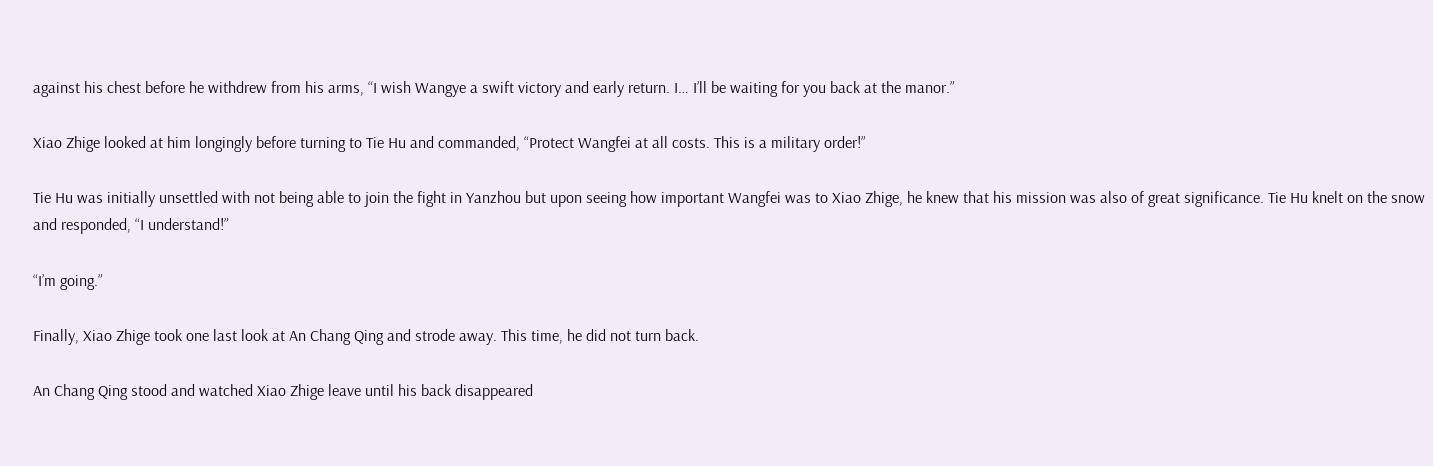against his chest before he withdrew from his arms, “I wish Wangye a swift victory and early return. I… I’ll be waiting for you back at the manor.”

Xiao Zhige looked at him longingly before turning to Tie Hu and commanded, “Protect Wangfei at all costs. This is a military order!”

Tie Hu was initially unsettled with not being able to join the fight in Yanzhou but upon seeing how important Wangfei was to Xiao Zhige, he knew that his mission was also of great significance. Tie Hu knelt on the snow and responded, “I understand!”

“I’m going.”

Finally, Xiao Zhige took one last look at An Chang Qing and strode away. This time, he did not turn back.

An Chang Qing stood and watched Xiao Zhige leave until his back disappeared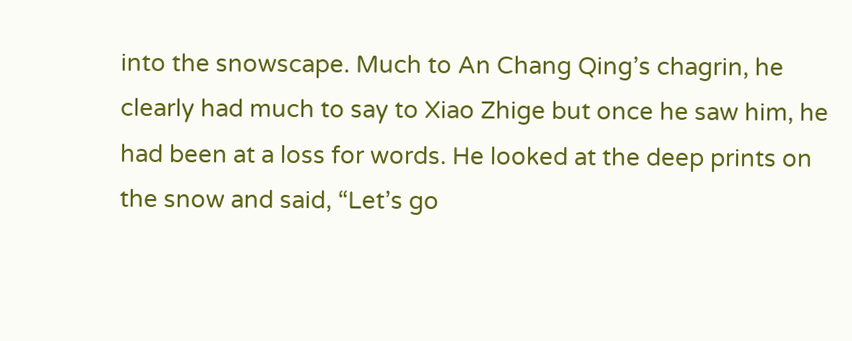into the snowscape. Much to An Chang Qing’s chagrin, he clearly had much to say to Xiao Zhige but once he saw him, he had been at a loss for words. He looked at the deep prints on the snow and said, “Let’s go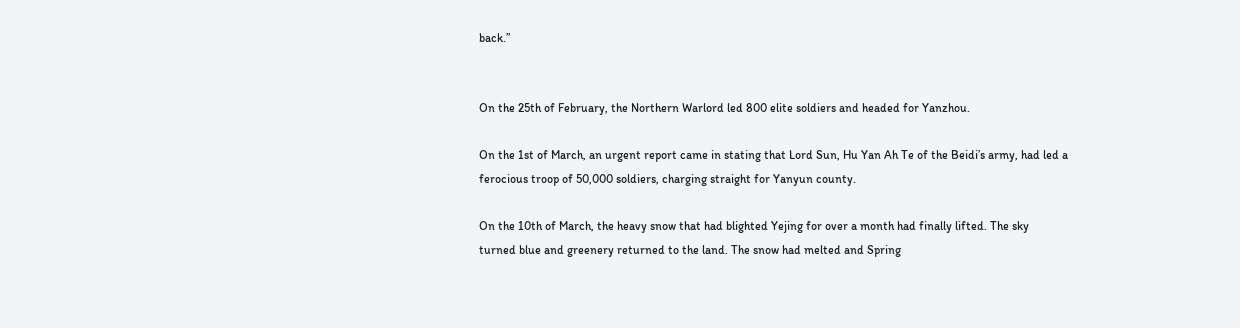back.”


On the 25th of February, the Northern Warlord led 800 elite soldiers and headed for Yanzhou.

On the 1st of March, an urgent report came in stating that Lord Sun, Hu Yan Ah Te of the Beidi’s army, had led a ferocious troop of 50,000 soldiers, charging straight for Yanyun county.

On the 10th of March, the heavy snow that had blighted Yejing for over a month had finally lifted. The sky turned blue and greenery returned to the land. The snow had melted and Spring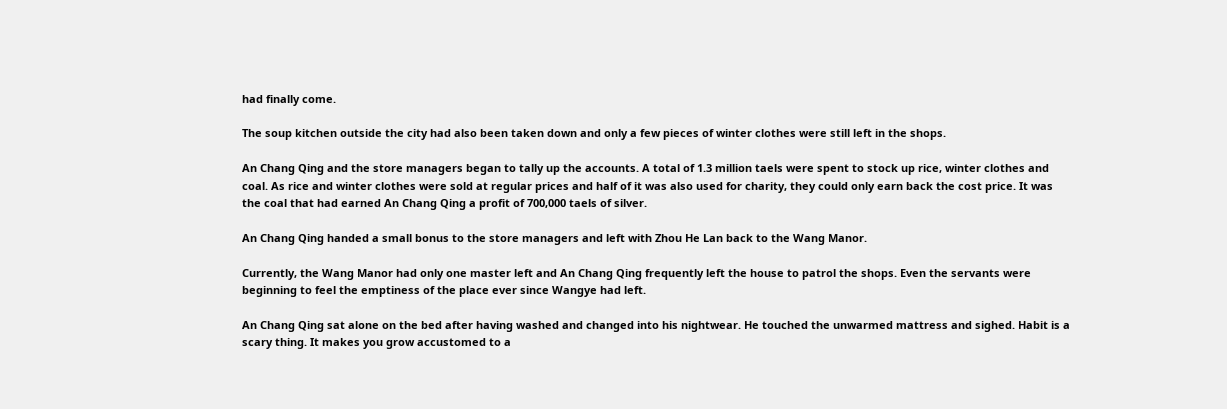had finally come.

The soup kitchen outside the city had also been taken down and only a few pieces of winter clothes were still left in the shops.

An Chang Qing and the store managers began to tally up the accounts. A total of 1.3 million taels were spent to stock up rice, winter clothes and coal. As rice and winter clothes were sold at regular prices and half of it was also used for charity, they could only earn back the cost price. It was the coal that had earned An Chang Qing a profit of 700,000 taels of silver.

An Chang Qing handed a small bonus to the store managers and left with Zhou He Lan back to the Wang Manor.

Currently, the Wang Manor had only one master left and An Chang Qing frequently left the house to patrol the shops. Even the servants were beginning to feel the emptiness of the place ever since Wangye had left.

An Chang Qing sat alone on the bed after having washed and changed into his nightwear. He touched the unwarmed mattress and sighed. Habit is a scary thing. It makes you grow accustomed to a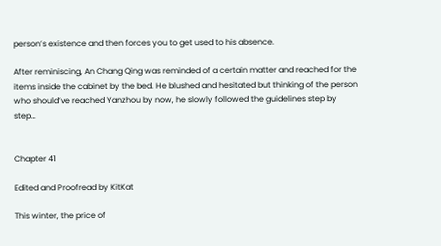person’s existence and then forces you to get used to his absence.

After reminiscing, An Chang Qing was reminded of a certain matter and reached for the items inside the cabinet by the bed. He blushed and hesitated but thinking of the person who should’ve reached Yanzhou by now, he slowly followed the guidelines step by step…


Chapter 41

Edited and Proofread by KitKat

This winter, the price of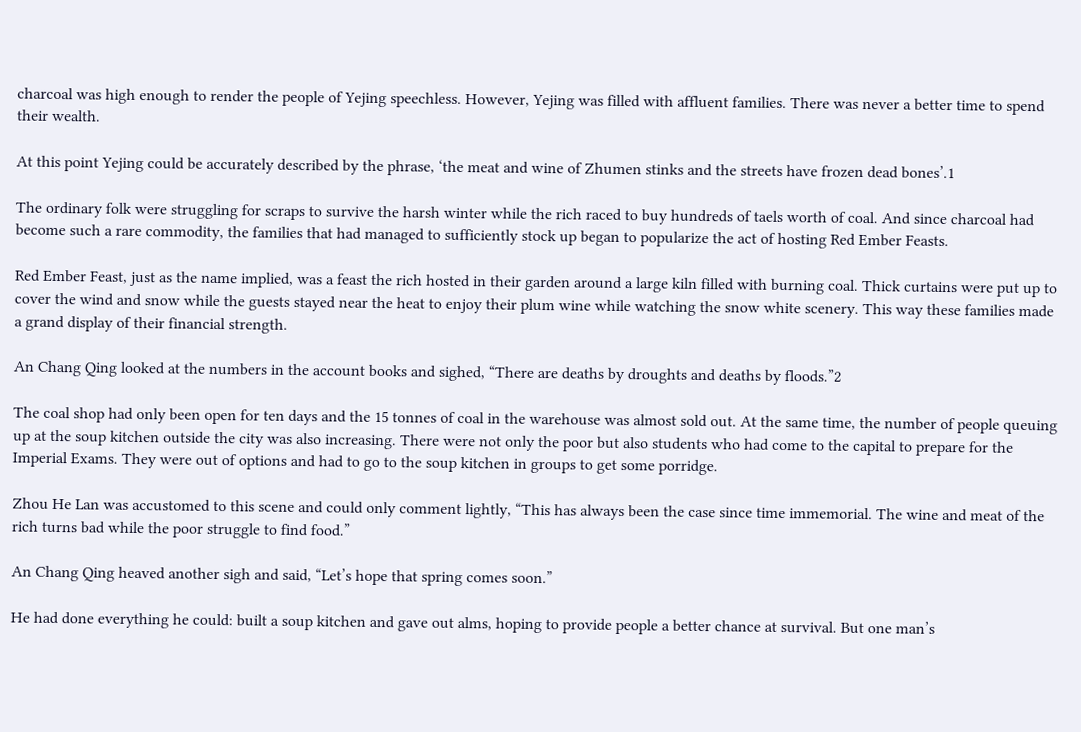charcoal was high enough to render the people of Yejing speechless. However, Yejing was filled with affluent families. There was never a better time to spend their wealth.

At this point Yejing could be accurately described by the phrase, ‘the meat and wine of Zhumen stinks and the streets have frozen dead bones’.1

The ordinary folk were struggling for scraps to survive the harsh winter while the rich raced to buy hundreds of taels worth of coal. And since charcoal had become such a rare commodity, the families that had managed to sufficiently stock up began to popularize the act of hosting Red Ember Feasts.

Red Ember Feast, just as the name implied, was a feast the rich hosted in their garden around a large kiln filled with burning coal. Thick curtains were put up to cover the wind and snow while the guests stayed near the heat to enjoy their plum wine while watching the snow white scenery. This way these families made a grand display of their financial strength.

An Chang Qing looked at the numbers in the account books and sighed, “There are deaths by droughts and deaths by floods.”2

The coal shop had only been open for ten days and the 15 tonnes of coal in the warehouse was almost sold out. At the same time, the number of people queuing up at the soup kitchen outside the city was also increasing. There were not only the poor but also students who had come to the capital to prepare for the Imperial Exams. They were out of options and had to go to the soup kitchen in groups to get some porridge.

Zhou He Lan was accustomed to this scene and could only comment lightly, “This has always been the case since time immemorial. The wine and meat of the rich turns bad while the poor struggle to find food.”

An Chang Qing heaved another sigh and said, “Let’s hope that spring comes soon.”

He had done everything he could: built a soup kitchen and gave out alms, hoping to provide people a better chance at survival. But one man’s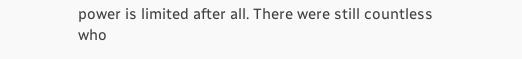power is limited after all. There were still countless who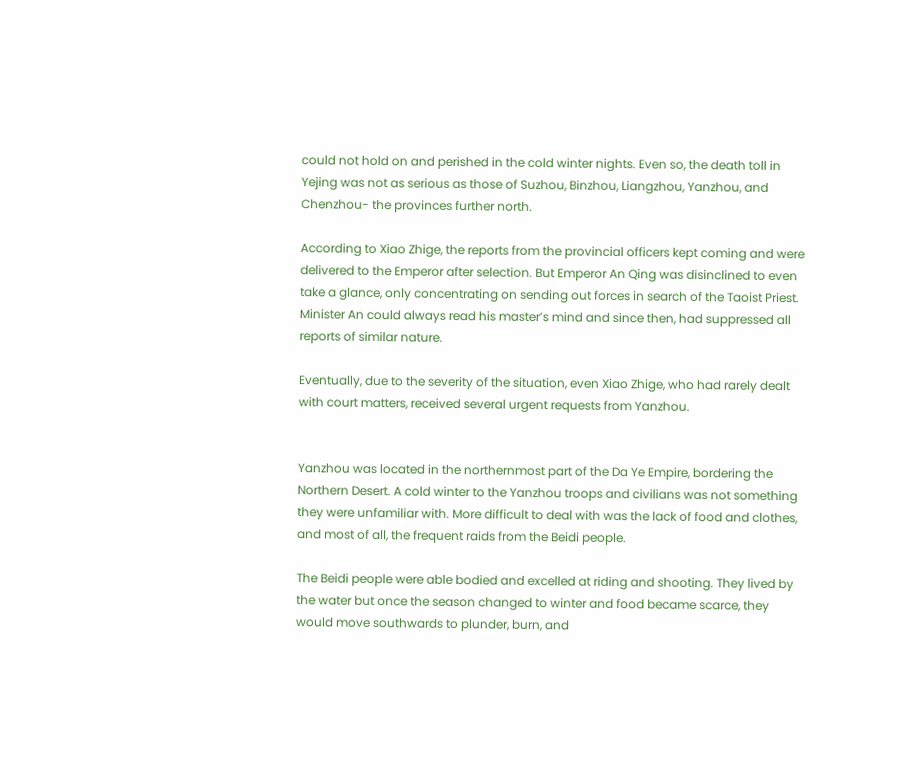could not hold on and perished in the cold winter nights. Even so, the death toll in Yejing was not as serious as those of Suzhou, Binzhou, Liangzhou, Yanzhou, and Chenzhou- the provinces further north.

According to Xiao Zhige, the reports from the provincial officers kept coming and were delivered to the Emperor after selection. But Emperor An Qing was disinclined to even take a glance, only concentrating on sending out forces in search of the Taoist Priest. Minister An could always read his master’s mind and since then, had suppressed all reports of similar nature.

Eventually, due to the severity of the situation, even Xiao Zhige, who had rarely dealt with court matters, received several urgent requests from Yanzhou.


Yanzhou was located in the northernmost part of the Da Ye Empire, bordering the Northern Desert. A cold winter to the Yanzhou troops and civilians was not something they were unfamiliar with. More difficult to deal with was the lack of food and clothes, and most of all, the frequent raids from the Beidi people.

The Beidi people were able bodied and excelled at riding and shooting. They lived by the water but once the season changed to winter and food became scarce, they would move southwards to plunder, burn, and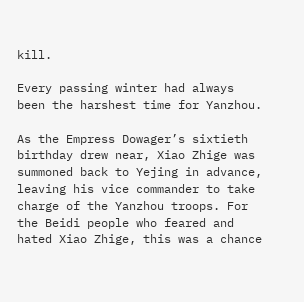kill.

Every passing winter had always been the harshest time for Yanzhou.

As the Empress Dowager’s sixtieth birthday drew near, Xiao Zhige was summoned back to Yejing in advance, leaving his vice commander to take charge of the Yanzhou troops. For the Beidi people who feared and hated Xiao Zhige, this was a chance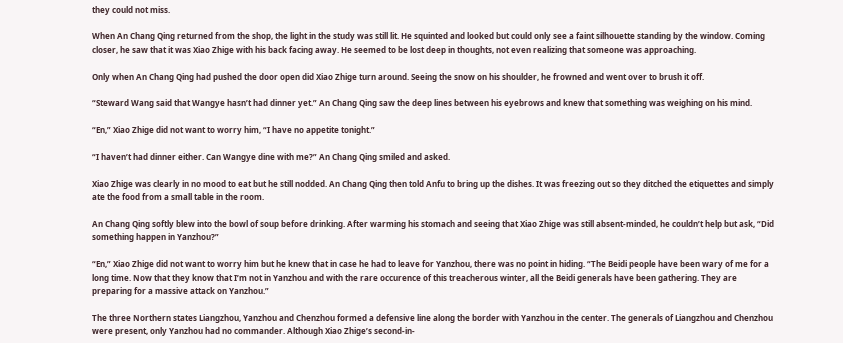they could not miss.

When An Chang Qing returned from the shop, the light in the study was still lit. He squinted and looked but could only see a faint silhouette standing by the window. Coming closer, he saw that it was Xiao Zhige with his back facing away. He seemed to be lost deep in thoughts, not even realizing that someone was approaching.

Only when An Chang Qing had pushed the door open did Xiao Zhige turn around. Seeing the snow on his shoulder, he frowned and went over to brush it off.

“Steward Wang said that Wangye hasn’t had dinner yet.” An Chang Qing saw the deep lines between his eyebrows and knew that something was weighing on his mind.

“En,” Xiao Zhige did not want to worry him, “I have no appetite tonight.”

“I haven’t had dinner either. Can Wangye dine with me?” An Chang Qing smiled and asked.

Xiao Zhige was clearly in no mood to eat but he still nodded. An Chang Qing then told Anfu to bring up the dishes. It was freezing out so they ditched the etiquettes and simply ate the food from a small table in the room.

An Chang Qing softly blew into the bowl of soup before drinking. After warming his stomach and seeing that Xiao Zhige was still absent-minded, he couldn’t help but ask, “Did something happen in Yanzhou?”

“En,” Xiao Zhige did not want to worry him but he knew that in case he had to leave for Yanzhou, there was no point in hiding. “The Beidi people have been wary of me for a long time. Now that they know that I’m not in Yanzhou and with the rare occurence of this treacherous winter, all the Beidi generals have been gathering. They are preparing for a massive attack on Yanzhou.”

The three Northern states Liangzhou, Yanzhou and Chenzhou formed a defensive line along the border with Yanzhou in the center. The generals of Liangzhou and Chenzhou were present, only Yanzhou had no commander. Although Xiao Zhige’s second-in-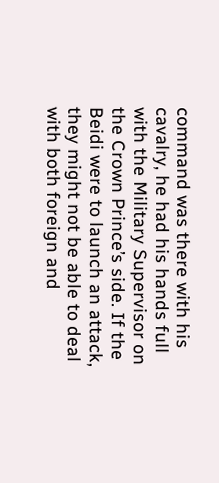command was there with his cavalry, he had his hands full with the Military Supervisor on the Crown Prince’s side. If the Beidi were to launch an attack, they might not be able to deal with both foreign and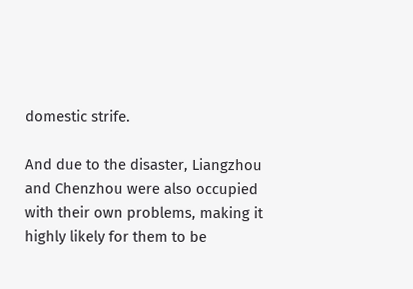domestic strife.

And due to the disaster, Liangzhou and Chenzhou were also occupied with their own problems, making it highly likely for them to be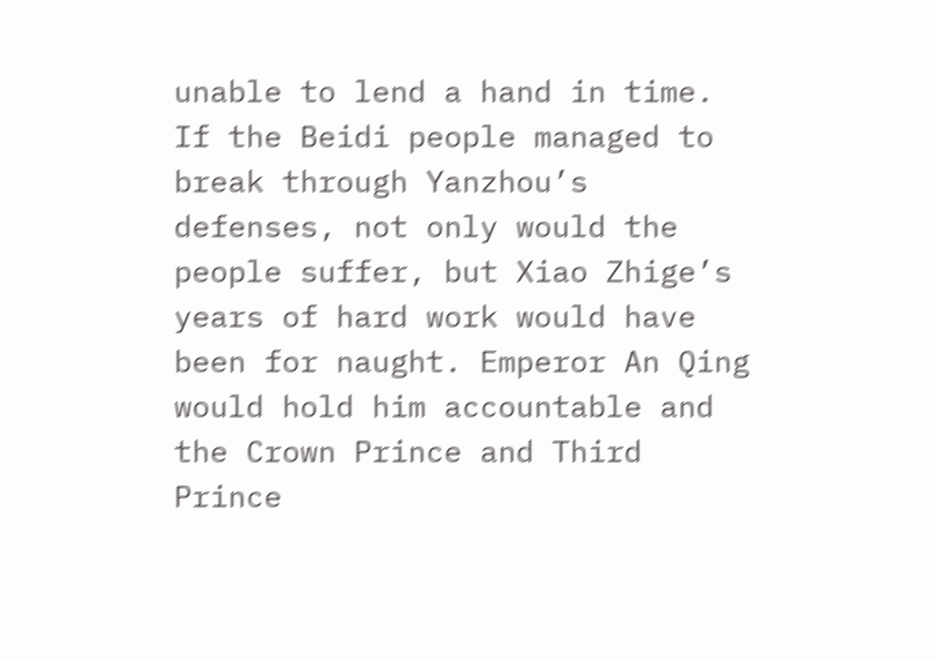unable to lend a hand in time. If the Beidi people managed to break through Yanzhou’s defenses, not only would the people suffer, but Xiao Zhige’s years of hard work would have been for naught. Emperor An Qing would hold him accountable and the Crown Prince and Third Prince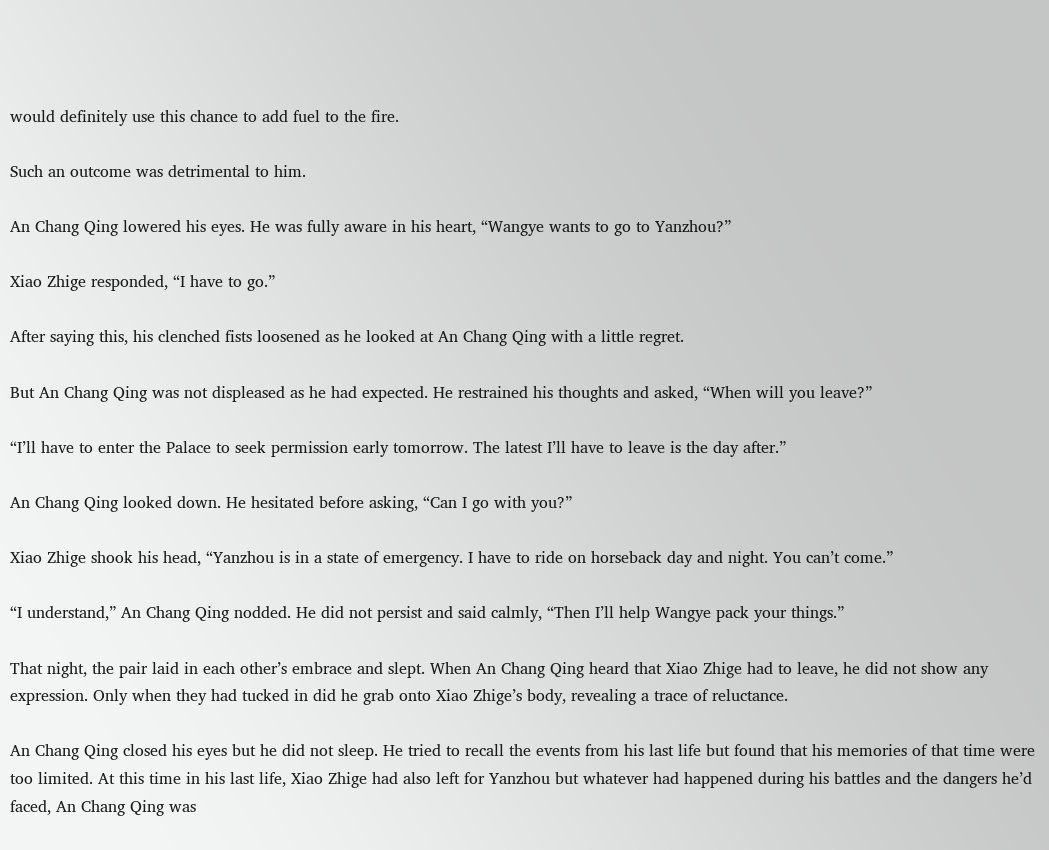would definitely use this chance to add fuel to the fire.

Such an outcome was detrimental to him.

An Chang Qing lowered his eyes. He was fully aware in his heart, “Wangye wants to go to Yanzhou?”

Xiao Zhige responded, “I have to go.”

After saying this, his clenched fists loosened as he looked at An Chang Qing with a little regret.

But An Chang Qing was not displeased as he had expected. He restrained his thoughts and asked, “When will you leave?”

“I’ll have to enter the Palace to seek permission early tomorrow. The latest I’ll have to leave is the day after.”

An Chang Qing looked down. He hesitated before asking, “Can I go with you?”

Xiao Zhige shook his head, “Yanzhou is in a state of emergency. I have to ride on horseback day and night. You can’t come.”

“I understand,” An Chang Qing nodded. He did not persist and said calmly, “Then I’ll help Wangye pack your things.”

That night, the pair laid in each other’s embrace and slept. When An Chang Qing heard that Xiao Zhige had to leave, he did not show any expression. Only when they had tucked in did he grab onto Xiao Zhige’s body, revealing a trace of reluctance.

An Chang Qing closed his eyes but he did not sleep. He tried to recall the events from his last life but found that his memories of that time were too limited. At this time in his last life, Xiao Zhige had also left for Yanzhou but whatever had happened during his battles and the dangers he’d faced, An Chang Qing was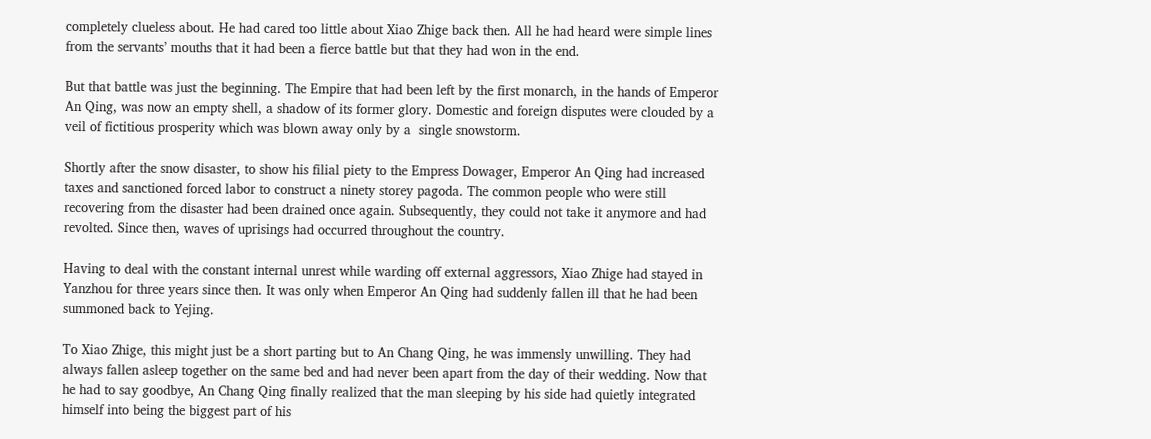completely clueless about. He had cared too little about Xiao Zhige back then. All he had heard were simple lines from the servants’ mouths that it had been a fierce battle but that they had won in the end.

But that battle was just the beginning. The Empire that had been left by the first monarch, in the hands of Emperor An Qing, was now an empty shell, a shadow of its former glory. Domestic and foreign disputes were clouded by a veil of fictitious prosperity which was blown away only by a  single snowstorm.

Shortly after the snow disaster, to show his filial piety to the Empress Dowager, Emperor An Qing had increased taxes and sanctioned forced labor to construct a ninety storey pagoda. The common people who were still recovering from the disaster had been drained once again. Subsequently, they could not take it anymore and had revolted. Since then, waves of uprisings had occurred throughout the country.

Having to deal with the constant internal unrest while warding off external aggressors, Xiao Zhige had stayed in Yanzhou for three years since then. It was only when Emperor An Qing had suddenly fallen ill that he had been summoned back to Yejing.

To Xiao Zhige, this might just be a short parting but to An Chang Qing, he was immensly unwilling. They had always fallen asleep together on the same bed and had never been apart from the day of their wedding. Now that he had to say goodbye, An Chang Qing finally realized that the man sleeping by his side had quietly integrated himself into being the biggest part of his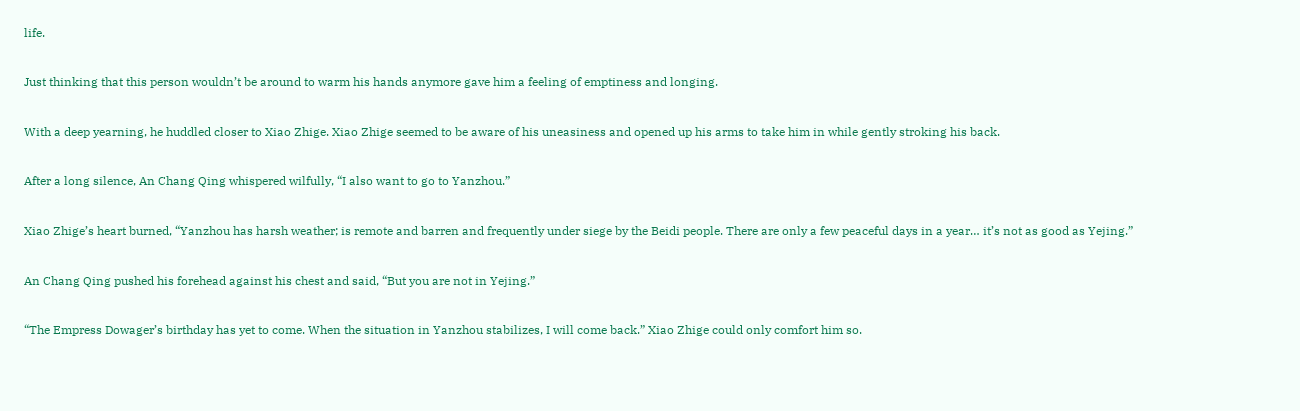life.

Just thinking that this person wouldn’t be around to warm his hands anymore gave him a feeling of emptiness and longing.

With a deep yearning, he huddled closer to Xiao Zhige. Xiao Zhige seemed to be aware of his uneasiness and opened up his arms to take him in while gently stroking his back.

After a long silence, An Chang Qing whispered wilfully, “I also want to go to Yanzhou.”

Xiao Zhige’s heart burned, “Yanzhou has harsh weather; is remote and barren and frequently under siege by the Beidi people. There are only a few peaceful days in a year… it’s not as good as Yejing.”

An Chang Qing pushed his forehead against his chest and said, “But you are not in Yejing.”

“The Empress Dowager’s birthday has yet to come. When the situation in Yanzhou stabilizes, I will come back.” Xiao Zhige could only comfort him so.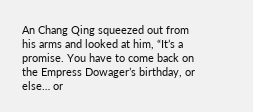An Chang Qing squeezed out from his arms and looked at him, “It’s a promise. You have to come back on the Empress Dowager’s birthday, or else… or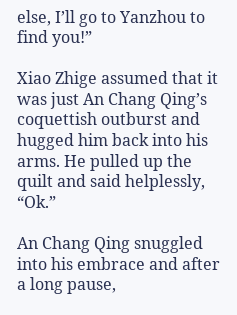else, I’ll go to Yanzhou to find you!”

Xiao Zhige assumed that it was just An Chang Qing’s coquettish outburst and hugged him back into his arms. He pulled up the quilt and said helplessly, “Ok.”

An Chang Qing snuggled into his embrace and after a long pause,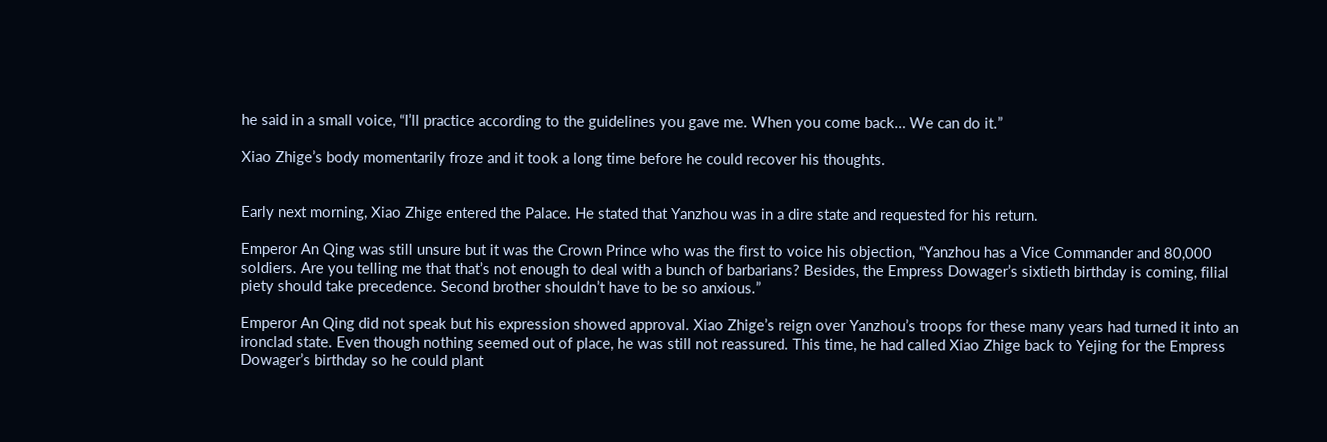he said in a small voice, “I’ll practice according to the guidelines you gave me. When you come back… We can do it.”

Xiao Zhige’s body momentarily froze and it took a long time before he could recover his thoughts.


Early next morning, Xiao Zhige entered the Palace. He stated that Yanzhou was in a dire state and requested for his return.

Emperor An Qing was still unsure but it was the Crown Prince who was the first to voice his objection, “Yanzhou has a Vice Commander and 80,000 soldiers. Are you telling me that that’s not enough to deal with a bunch of barbarians? Besides, the Empress Dowager’s sixtieth birthday is coming, filial piety should take precedence. Second brother shouldn’t have to be so anxious.”

Emperor An Qing did not speak but his expression showed approval. Xiao Zhige’s reign over Yanzhou’s troops for these many years had turned it into an ironclad state. Even though nothing seemed out of place, he was still not reassured. This time, he had called Xiao Zhige back to Yejing for the Empress Dowager’s birthday so he could plant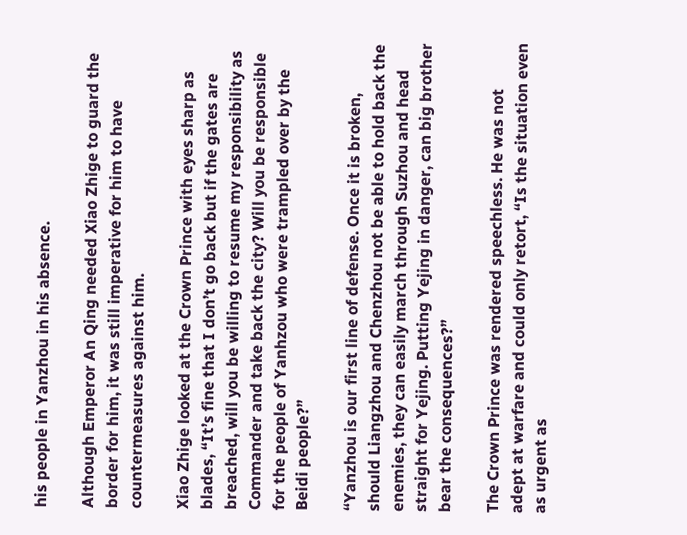his people in Yanzhou in his absence.

Although Emperor An Qing needed Xiao Zhige to guard the border for him, it was still imperative for him to have countermeasures against him.

Xiao Zhige looked at the Crown Prince with eyes sharp as blades, “It’s fine that I don’t go back but if the gates are breached, will you be willing to resume my responsibility as Commander and take back the city? Will you be responsible for the people of Yanhzou who were trampled over by the Beidi people?”

“Yanzhou is our first line of defense. Once it is broken, should Liangzhou and Chenzhou not be able to hold back the enemies, they can easily march through Suzhou and head straight for Yejing. Putting Yejing in danger, can big brother bear the consequences?”

The Crown Prince was rendered speechless. He was not adept at warfare and could only retort, “Is the situation even as urgent as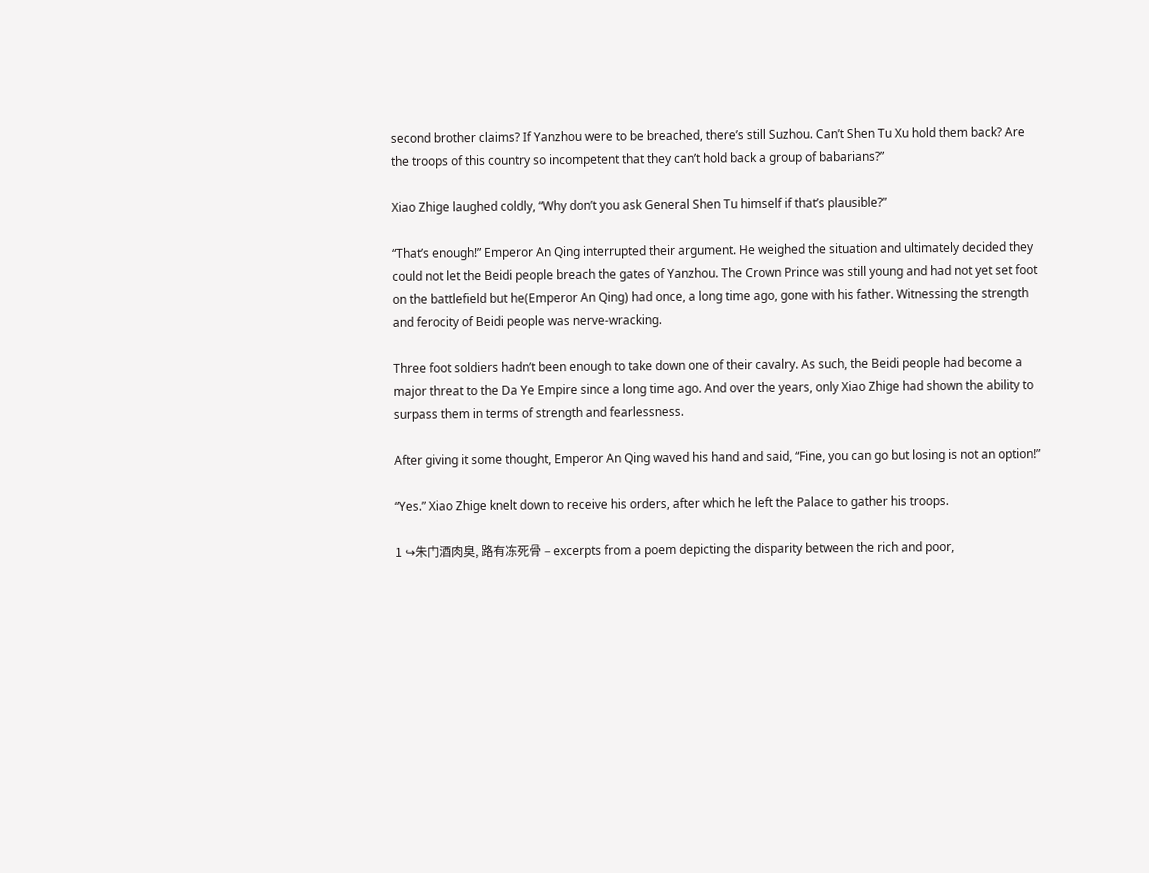second brother claims? If Yanzhou were to be breached, there’s still Suzhou. Can’t Shen Tu Xu hold them back? Are the troops of this country so incompetent that they can’t hold back a group of babarians?”

Xiao Zhige laughed coldly, “Why don’t you ask General Shen Tu himself if that’s plausible?”

“That’s enough!” Emperor An Qing interrupted their argument. He weighed the situation and ultimately decided they could not let the Beidi people breach the gates of Yanzhou. The Crown Prince was still young and had not yet set foot on the battlefield but he(Emperor An Qing) had once, a long time ago, gone with his father. Witnessing the strength and ferocity of Beidi people was nerve-wracking.

Three foot soldiers hadn’t been enough to take down one of their cavalry. As such, the Beidi people had become a major threat to the Da Ye Empire since a long time ago. And over the years, only Xiao Zhige had shown the ability to surpass them in terms of strength and fearlessness.

After giving it some thought, Emperor An Qing waved his hand and said, “Fine, you can go but losing is not an option!”

“Yes.” Xiao Zhige knelt down to receive his orders, after which he left the Palace to gather his troops.

1 ↪朱门酒肉臭, 路有冻死骨 – excerpts from a poem depicting the disparity between the rich and poor,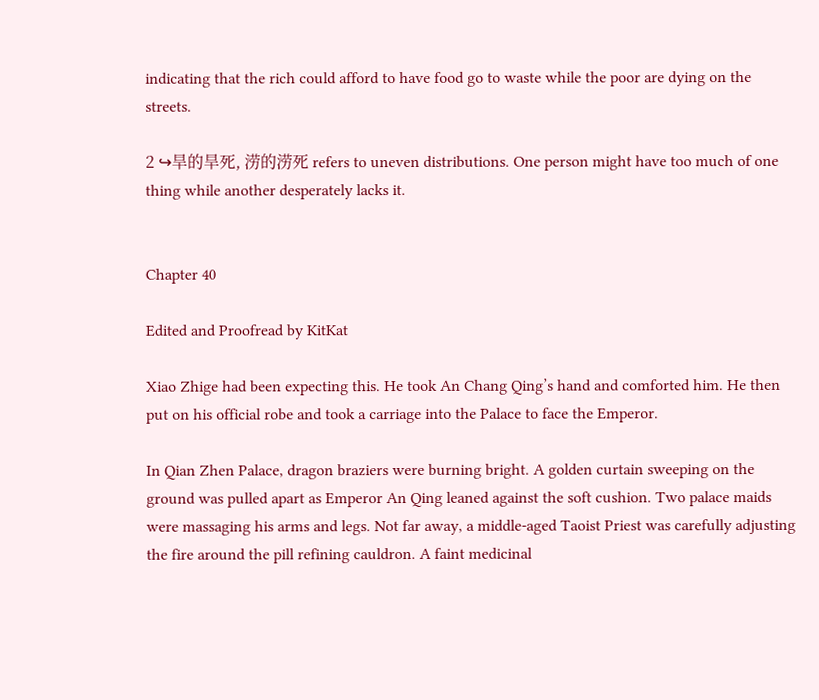indicating that the rich could afford to have food go to waste while the poor are dying on the streets.

2 ↪旱的旱死, 涝的涝死 refers to uneven distributions. One person might have too much of one thing while another desperately lacks it.


Chapter 40

Edited and Proofread by KitKat

Xiao Zhige had been expecting this. He took An Chang Qing’s hand and comforted him. He then put on his official robe and took a carriage into the Palace to face the Emperor.

In Qian Zhen Palace, dragon braziers were burning bright. A golden curtain sweeping on the ground was pulled apart as Emperor An Qing leaned against the soft cushion. Two palace maids were massaging his arms and legs. Not far away, a middle-aged Taoist Priest was carefully adjusting the fire around the pill refining cauldron. A faint medicinal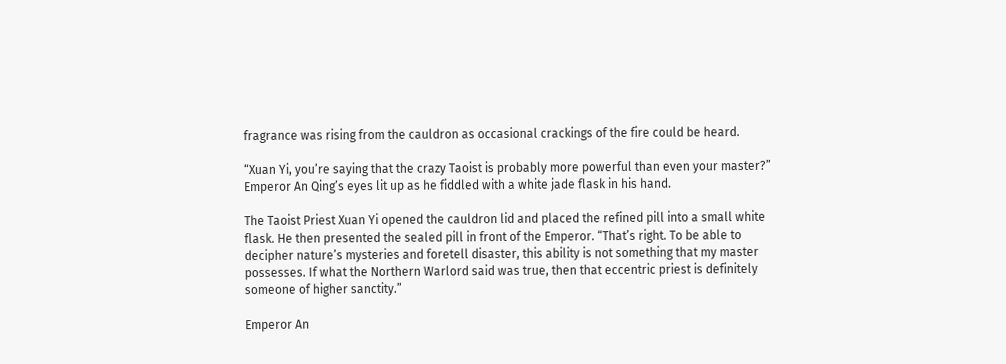fragrance was rising from the cauldron as occasional crackings of the fire could be heard.

“Xuan Yi, you’re saying that the crazy Taoist is probably more powerful than even your master?” Emperor An Qing’s eyes lit up as he fiddled with a white jade flask in his hand.

The Taoist Priest Xuan Yi opened the cauldron lid and placed the refined pill into a small white flask. He then presented the sealed pill in front of the Emperor. “That’s right. To be able to decipher nature’s mysteries and foretell disaster, this ability is not something that my master possesses. If what the Northern Warlord said was true, then that eccentric priest is definitely someone of higher sanctity.”

Emperor An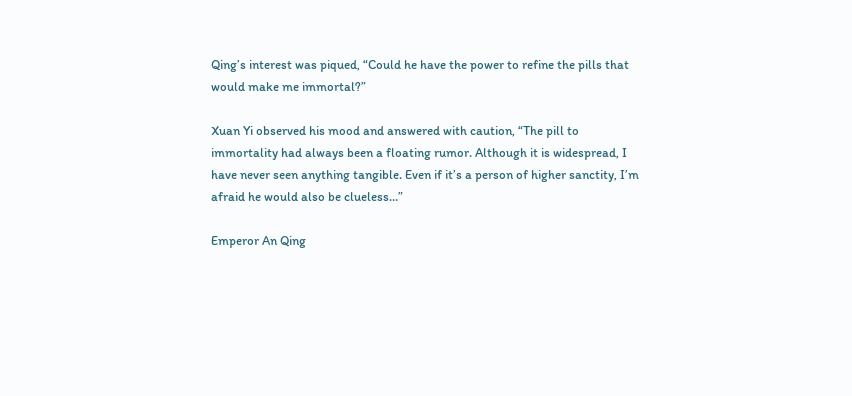Qing’s interest was piqued, “Could he have the power to refine the pills that would make me immortal?”

Xuan Yi observed his mood and answered with caution, “The pill to immortality had always been a floating rumor. Although it is widespread, I have never seen anything tangible. Even if it’s a person of higher sanctity, I’m afraid he would also be clueless…”

Emperor An Qing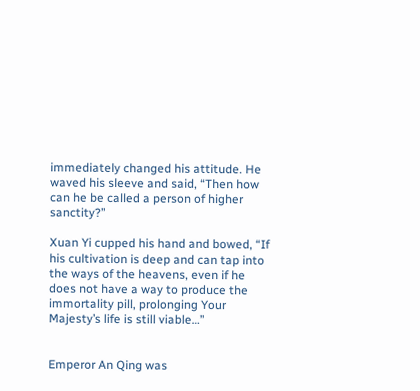immediately changed his attitude. He waved his sleeve and said, “Then how can he be called a person of higher sanctity?”

Xuan Yi cupped his hand and bowed, “If his cultivation is deep and can tap into the ways of the heavens, even if he does not have a way to produce the immortality pill, prolonging Your Majesty’s life is still viable…”


Emperor An Qing was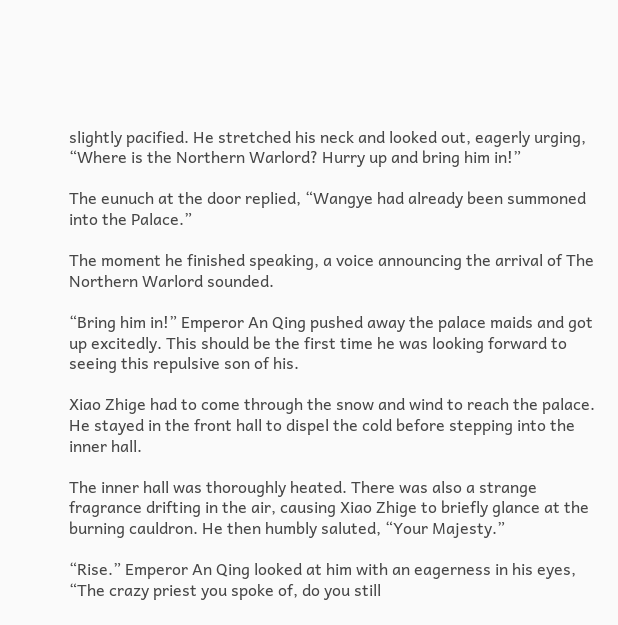slightly pacified. He stretched his neck and looked out, eagerly urging, “Where is the Northern Warlord? Hurry up and bring him in!”

The eunuch at the door replied, “Wangye had already been summoned into the Palace.”

The moment he finished speaking, a voice announcing the arrival of The Northern Warlord sounded.

“Bring him in!” Emperor An Qing pushed away the palace maids and got up excitedly. This should be the first time he was looking forward to seeing this repulsive son of his.

Xiao Zhige had to come through the snow and wind to reach the palace. He stayed in the front hall to dispel the cold before stepping into the inner hall.

The inner hall was thoroughly heated. There was also a strange fragrance drifting in the air, causing Xiao Zhige to briefly glance at the burning cauldron. He then humbly saluted, “Your Majesty.”

“Rise.” Emperor An Qing looked at him with an eagerness in his eyes, “The crazy priest you spoke of, do you still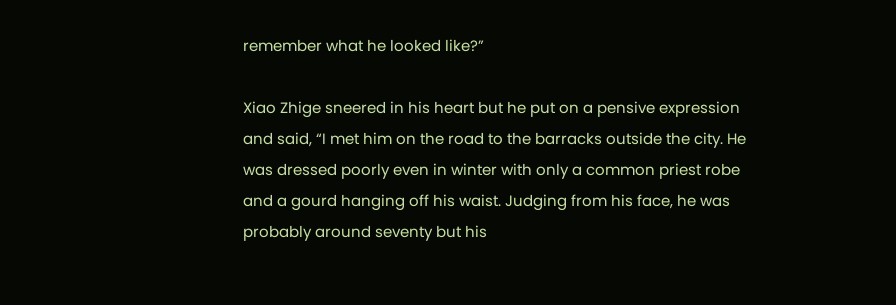remember what he looked like?”

Xiao Zhige sneered in his heart but he put on a pensive expression and said, “I met him on the road to the barracks outside the city. He was dressed poorly even in winter with only a common priest robe and a gourd hanging off his waist. Judging from his face, he was probably around seventy but his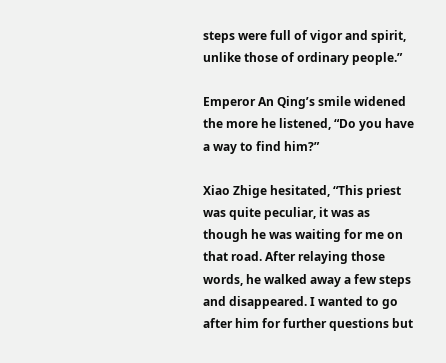steps were full of vigor and spirit, unlike those of ordinary people.”

Emperor An Qing’s smile widened the more he listened, “Do you have a way to find him?”

Xiao Zhige hesitated, “This priest was quite peculiar, it was as though he was waiting for me on that road. After relaying those words, he walked away a few steps and disappeared. I wanted to go after him for further questions but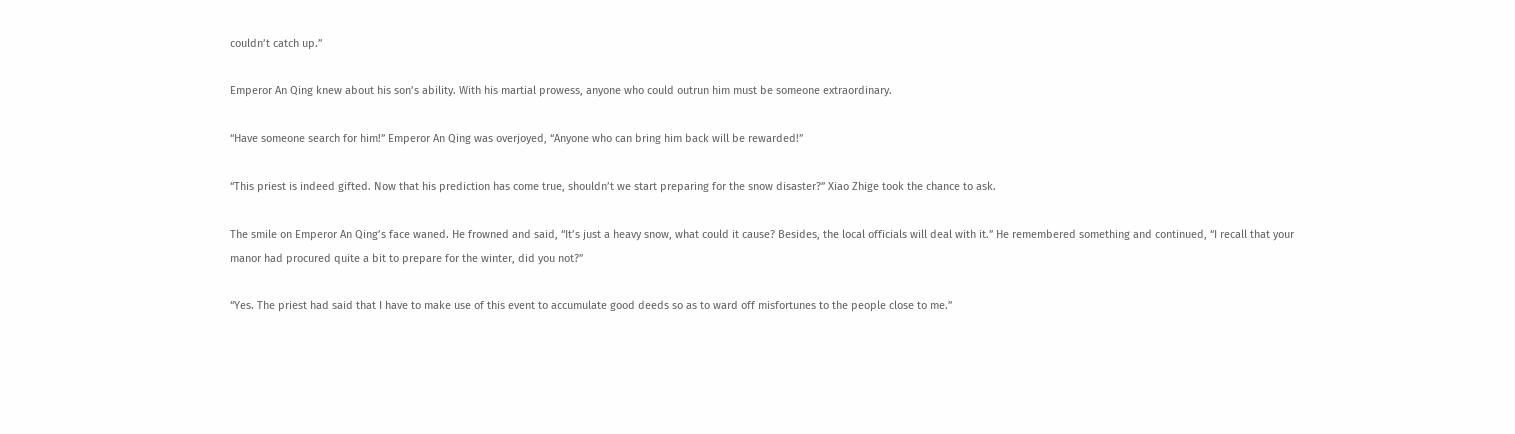couldn’t catch up.”

Emperor An Qing knew about his son’s ability. With his martial prowess, anyone who could outrun him must be someone extraordinary.

“Have someone search for him!” Emperor An Qing was overjoyed, “Anyone who can bring him back will be rewarded!”

“This priest is indeed gifted. Now that his prediction has come true, shouldn’t we start preparing for the snow disaster?” Xiao Zhige took the chance to ask.

The smile on Emperor An Qing’s face waned. He frowned and said, “It’s just a heavy snow, what could it cause? Besides, the local officials will deal with it.” He remembered something and continued, “I recall that your manor had procured quite a bit to prepare for the winter, did you not?”

“Yes. The priest had said that I have to make use of this event to accumulate good deeds so as to ward off misfortunes to the people close to me.”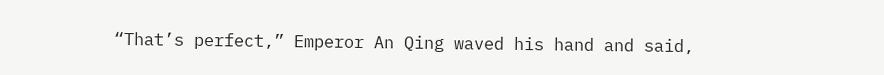“That’s perfect,” Emperor An Qing waved his hand and said,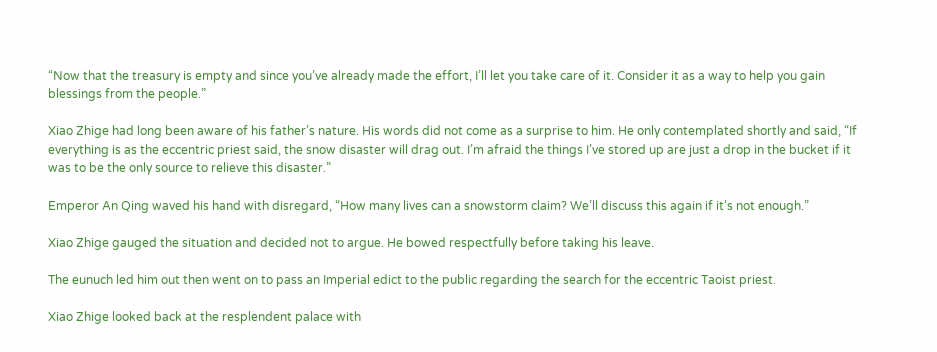“Now that the treasury is empty and since you’ve already made the effort, I’ll let you take care of it. Consider it as a way to help you gain blessings from the people.”

Xiao Zhige had long been aware of his father’s nature. His words did not come as a surprise to him. He only contemplated shortly and said, “If everything is as the eccentric priest said, the snow disaster will drag out. I’m afraid the things I’ve stored up are just a drop in the bucket if it was to be the only source to relieve this disaster.”

Emperor An Qing waved his hand with disregard, “How many lives can a snowstorm claim? We’ll discuss this again if it’s not enough.”

Xiao Zhige gauged the situation and decided not to argue. He bowed respectfully before taking his leave.

The eunuch led him out then went on to pass an Imperial edict to the public regarding the search for the eccentric Taoist priest.

Xiao Zhige looked back at the resplendent palace with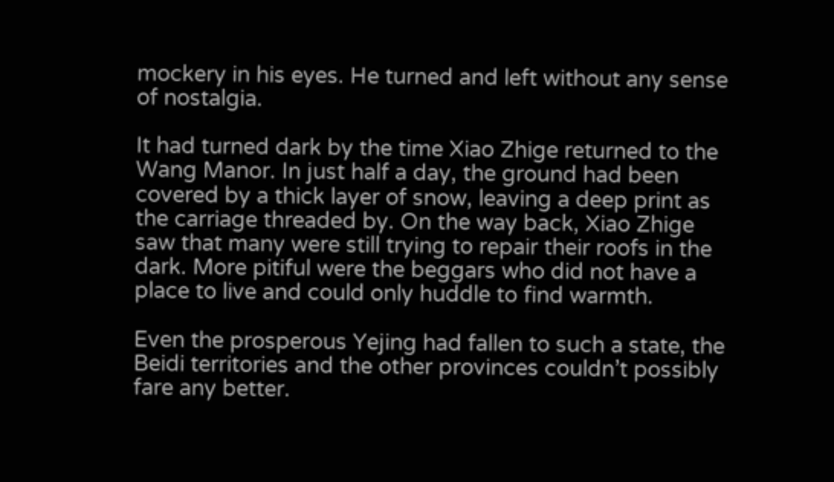mockery in his eyes. He turned and left without any sense of nostalgia.

It had turned dark by the time Xiao Zhige returned to the Wang Manor. In just half a day, the ground had been covered by a thick layer of snow, leaving a deep print as the carriage threaded by. On the way back, Xiao Zhige saw that many were still trying to repair their roofs in the dark. More pitiful were the beggars who did not have a place to live and could only huddle to find warmth.

Even the prosperous Yejing had fallen to such a state, the Beidi territories and the other provinces couldn’t possibly fare any better.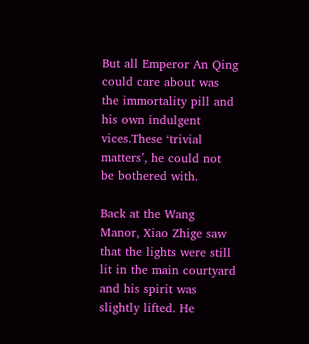But all Emperor An Qing could care about was the immortality pill and his own indulgent vices.These ‘trivial matters’, he could not be bothered with.

Back at the Wang Manor, Xiao Zhige saw that the lights were still lit in the main courtyard and his spirit was slightly lifted. He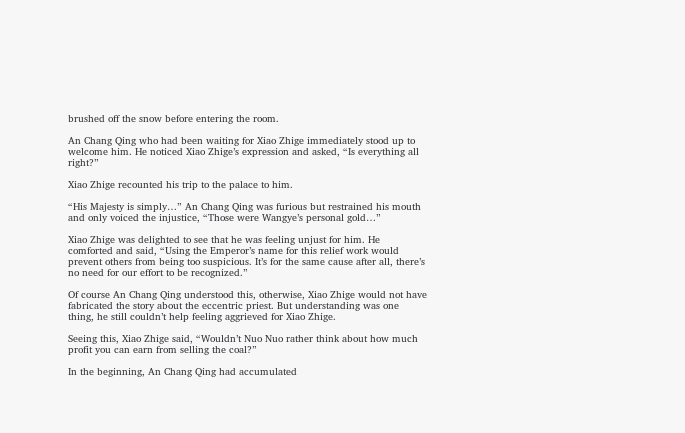brushed off the snow before entering the room.

An Chang Qing who had been waiting for Xiao Zhige immediately stood up to welcome him. He noticed Xiao Zhige’s expression and asked, “Is everything all right?”

Xiao Zhige recounted his trip to the palace to him.

“His Majesty is simply…” An Chang Qing was furious but restrained his mouth and only voiced the injustice, “Those were Wangye’s personal gold…”

Xiao Zhige was delighted to see that he was feeling unjust for him. He comforted and said, “Using the Emperor’s name for this relief work would prevent others from being too suspicious. It’s for the same cause after all, there’s no need for our effort to be recognized.”

Of course An Chang Qing understood this, otherwise, Xiao Zhige would not have fabricated the story about the eccentric priest. But understanding was one thing, he still couldn’t help feeling aggrieved for Xiao Zhige.

Seeing this, Xiao Zhige said, “Wouldn’t Nuo Nuo rather think about how much profit you can earn from selling the coal?”

In the beginning, An Chang Qing had accumulated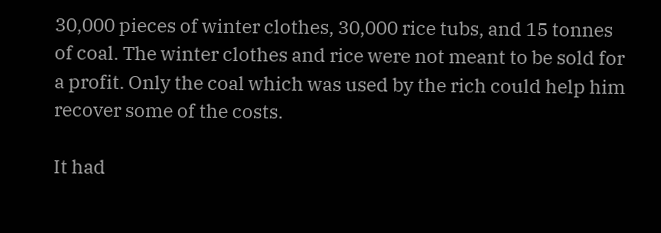30,000 pieces of winter clothes, 30,000 rice tubs, and 15 tonnes of coal. The winter clothes and rice were not meant to be sold for a profit. Only the coal which was used by the rich could help him recover some of the costs.

It had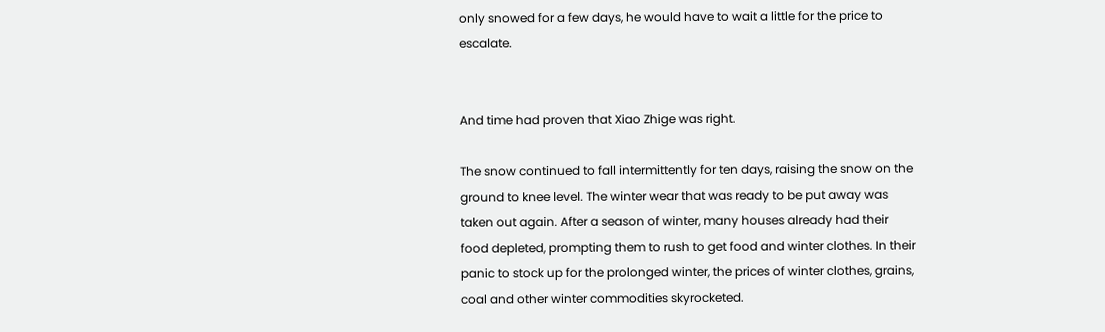only snowed for a few days, he would have to wait a little for the price to escalate.


And time had proven that Xiao Zhige was right.

The snow continued to fall intermittently for ten days, raising the snow on the ground to knee level. The winter wear that was ready to be put away was taken out again. After a season of winter, many houses already had their food depleted, prompting them to rush to get food and winter clothes. In their panic to stock up for the prolonged winter, the prices of winter clothes, grains, coal and other winter commodities skyrocketed.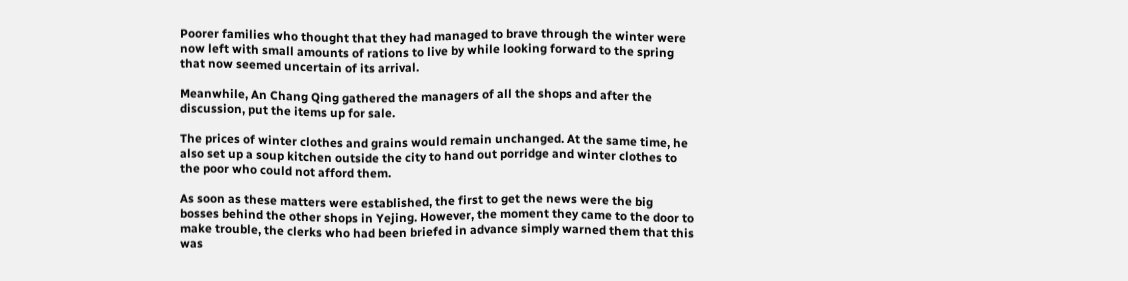Poorer families who thought that they had managed to brave through the winter were now left with small amounts of rations to live by while looking forward to the spring that now seemed uncertain of its arrival.

Meanwhile, An Chang Qing gathered the managers of all the shops and after the discussion, put the items up for sale.

The prices of winter clothes and grains would remain unchanged. At the same time, he also set up a soup kitchen outside the city to hand out porridge and winter clothes to the poor who could not afford them.

As soon as these matters were established, the first to get the news were the big bosses behind the other shops in Yejing. However, the moment they came to the door to make trouble, the clerks who had been briefed in advance simply warned them that this was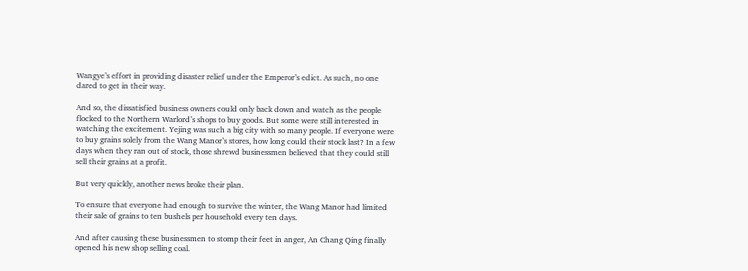Wangye’s effort in providing disaster relief under the Emperor’s edict. As such, no one dared to get in their way.

And so, the dissatisfied business owners could only back down and watch as the people flocked to the Northern Warlord’s shops to buy goods. But some were still interested in watching the excitement. Yejing was such a big city with so many people. If everyone were to buy grains solely from the Wang Manor’s stores, how long could their stock last? In a few days when they ran out of stock, those shrewd businessmen believed that they could still sell their grains at a profit.

But very quickly, another news broke their plan.

To ensure that everyone had enough to survive the winter, the Wang Manor had limited their sale of grains to ten bushels per household every ten days.

And after causing these businessmen to stomp their feet in anger, An Chang Qing finally opened his new shop selling coal.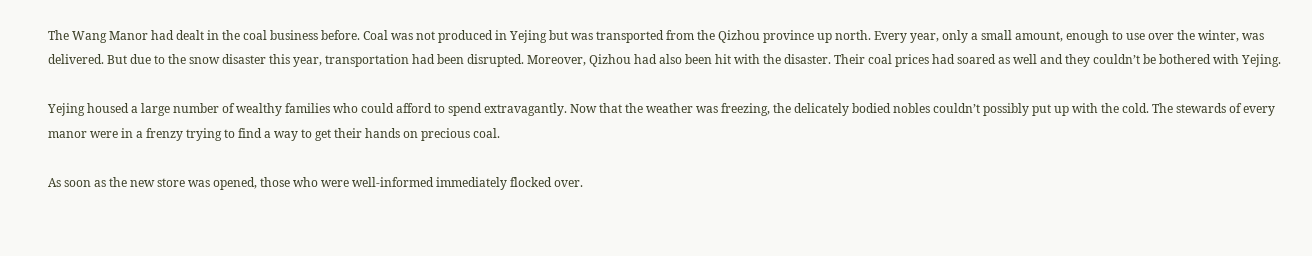The Wang Manor had dealt in the coal business before. Coal was not produced in Yejing but was transported from the Qizhou province up north. Every year, only a small amount, enough to use over the winter, was delivered. But due to the snow disaster this year, transportation had been disrupted. Moreover, Qizhou had also been hit with the disaster. Their coal prices had soared as well and they couldn’t be bothered with Yejing.

Yejing housed a large number of wealthy families who could afford to spend extravagantly. Now that the weather was freezing, the delicately bodied nobles couldn’t possibly put up with the cold. The stewards of every manor were in a frenzy trying to find a way to get their hands on precious coal.

As soon as the new store was opened, those who were well-informed immediately flocked over.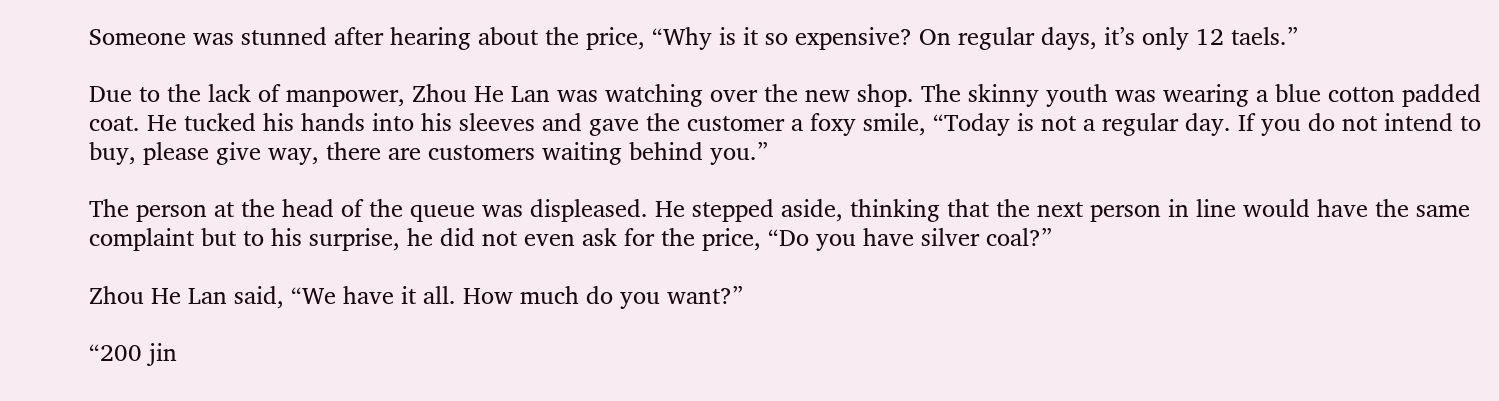Someone was stunned after hearing about the price, “Why is it so expensive? On regular days, it’s only 12 taels.”

Due to the lack of manpower, Zhou He Lan was watching over the new shop. The skinny youth was wearing a blue cotton padded coat. He tucked his hands into his sleeves and gave the customer a foxy smile, “Today is not a regular day. If you do not intend to buy, please give way, there are customers waiting behind you.”

The person at the head of the queue was displeased. He stepped aside, thinking that the next person in line would have the same complaint but to his surprise, he did not even ask for the price, “Do you have silver coal?”

Zhou He Lan said, “We have it all. How much do you want?”

“200 jin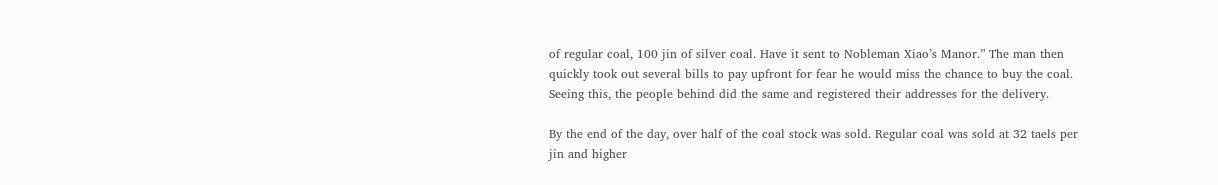of regular coal, 100 jin of silver coal. Have it sent to Nobleman Xiao’s Manor.” The man then quickly took out several bills to pay upfront for fear he would miss the chance to buy the coal. Seeing this, the people behind did the same and registered their addresses for the delivery.

By the end of the day, over half of the coal stock was sold. Regular coal was sold at 32 taels per jin and higher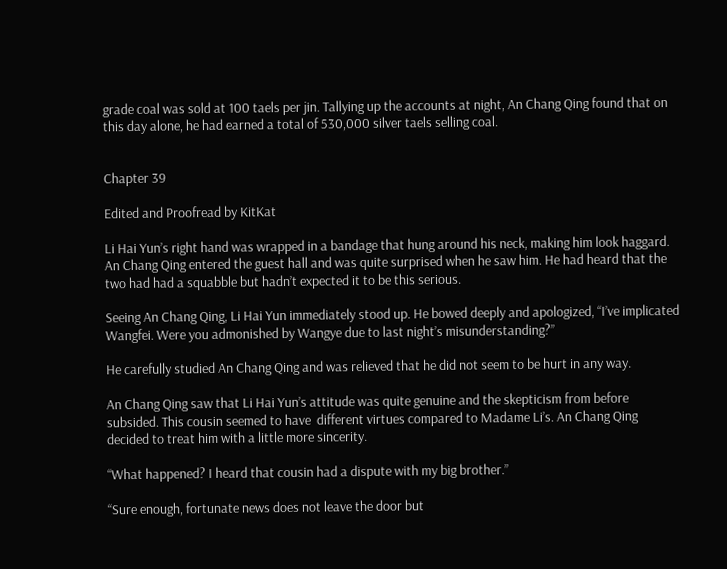grade coal was sold at 100 taels per jin. Tallying up the accounts at night, An Chang Qing found that on this day alone, he had earned a total of 530,000 silver taels selling coal.


Chapter 39

Edited and Proofread by KitKat

Li Hai Yun’s right hand was wrapped in a bandage that hung around his neck, making him look haggard. An Chang Qing entered the guest hall and was quite surprised when he saw him. He had heard that the two had had a squabble but hadn’t expected it to be this serious.

Seeing An Chang Qing, Li Hai Yun immediately stood up. He bowed deeply and apologized, “I’ve implicated Wangfei. Were you admonished by Wangye due to last night’s misunderstanding?”

He carefully studied An Chang Qing and was relieved that he did not seem to be hurt in any way.

An Chang Qing saw that Li Hai Yun’s attitude was quite genuine and the skepticism from before subsided. This cousin seemed to have  different virtues compared to Madame Li’s. An Chang Qing decided to treat him with a little more sincerity.

“What happened? I heard that cousin had a dispute with my big brother.”

“Sure enough, fortunate news does not leave the door but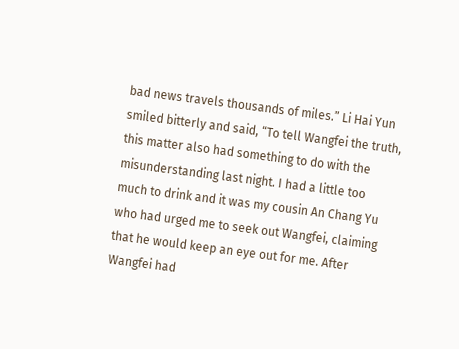bad news travels thousands of miles.” Li Hai Yun smiled bitterly and said, “To tell Wangfei the truth, this matter also had something to do with the misunderstanding last night. I had a little too much to drink and it was my cousin An Chang Yu who had urged me to seek out Wangfei, claiming that he would keep an eye out for me. After Wangfei had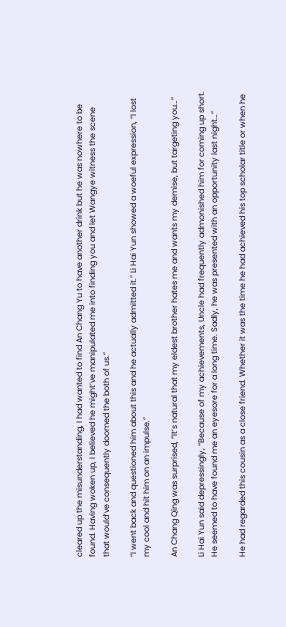cleared up the misunderstanding, I had wanted to find An Chang Yu to have another drink but he was nowhere to be found. Having woken up, I believed he might’ve manipulated me into finding you and let Wangye witness the scene that would’ve consequently doomed the both of us.”

“I went back and questioned him about this and he actually admitted it.” Li Hai Yun showed a woeful expression, “I lost my cool and hit him on an impulse.”

An Chang Qing was surprised, “It’s natural that my eldest brother hates me and wants my demise, but targeting you…”

Li Hai Yun said depressingly, “Because of my achievements, Uncle had frequently admonished him for coming up short. He seemed to have found me an eyesore for a long time. Sadly, he was presented with an opportunity last night…”

He had regarded this cousin as a close friend. Whether it was the time he had achieved his top scholar title or when he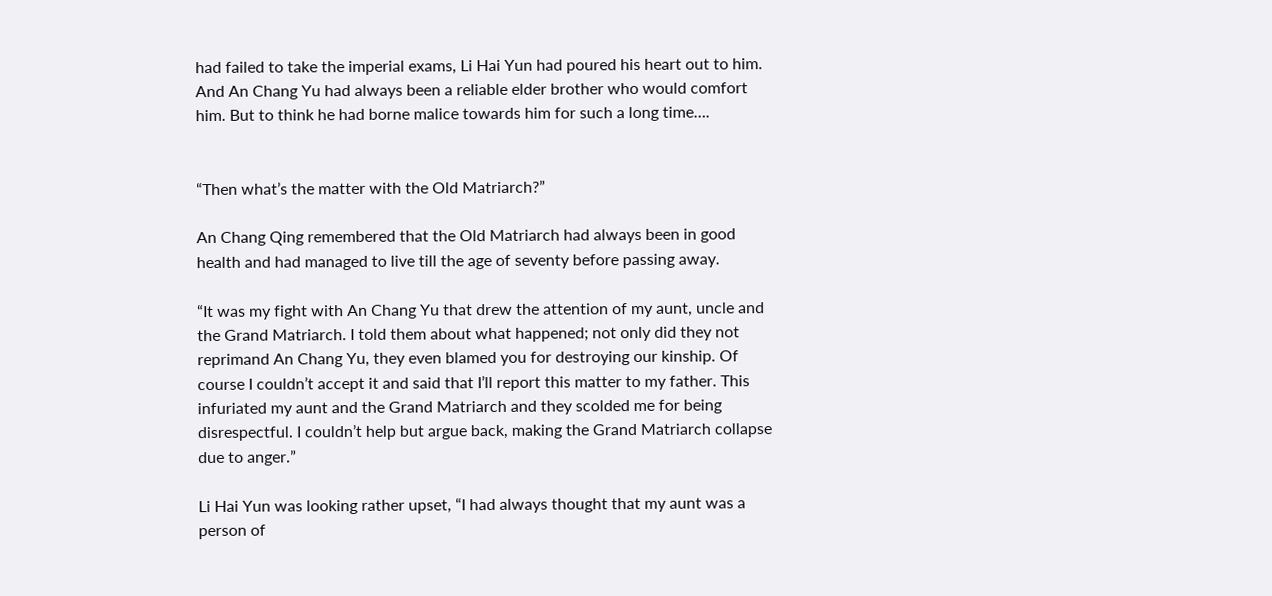had failed to take the imperial exams, Li Hai Yun had poured his heart out to him. And An Chang Yu had always been a reliable elder brother who would comfort him. But to think he had borne malice towards him for such a long time….


“Then what’s the matter with the Old Matriarch?”

An Chang Qing remembered that the Old Matriarch had always been in good health and had managed to live till the age of seventy before passing away.

“It was my fight with An Chang Yu that drew the attention of my aunt, uncle and the Grand Matriarch. I told them about what happened; not only did they not reprimand An Chang Yu, they even blamed you for destroying our kinship. Of course I couldn’t accept it and said that I’ll report this matter to my father. This infuriated my aunt and the Grand Matriarch and they scolded me for being disrespectful. I couldn’t help but argue back, making the Grand Matriarch collapse due to anger.”

Li Hai Yun was looking rather upset, “I had always thought that my aunt was a person of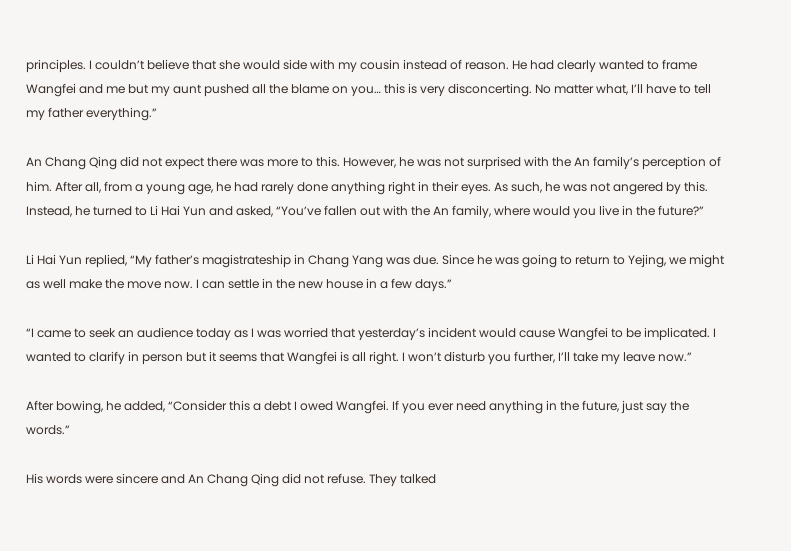principles. I couldn’t believe that she would side with my cousin instead of reason. He had clearly wanted to frame Wangfei and me but my aunt pushed all the blame on you… this is very disconcerting. No matter what, I’ll have to tell my father everything.”

An Chang Qing did not expect there was more to this. However, he was not surprised with the An family’s perception of him. After all, from a young age, he had rarely done anything right in their eyes. As such, he was not angered by this. Instead, he turned to Li Hai Yun and asked, “You’ve fallen out with the An family, where would you live in the future?”

Li Hai Yun replied, “My father’s magistrateship in Chang Yang was due. Since he was going to return to Yejing, we might as well make the move now. I can settle in the new house in a few days.”

“I came to seek an audience today as I was worried that yesterday’s incident would cause Wangfei to be implicated. I wanted to clarify in person but it seems that Wangfei is all right. I won’t disturb you further, I’ll take my leave now.”

After bowing, he added, “Consider this a debt I owed Wangfei. If you ever need anything in the future, just say the words.”

His words were sincere and An Chang Qing did not refuse. They talked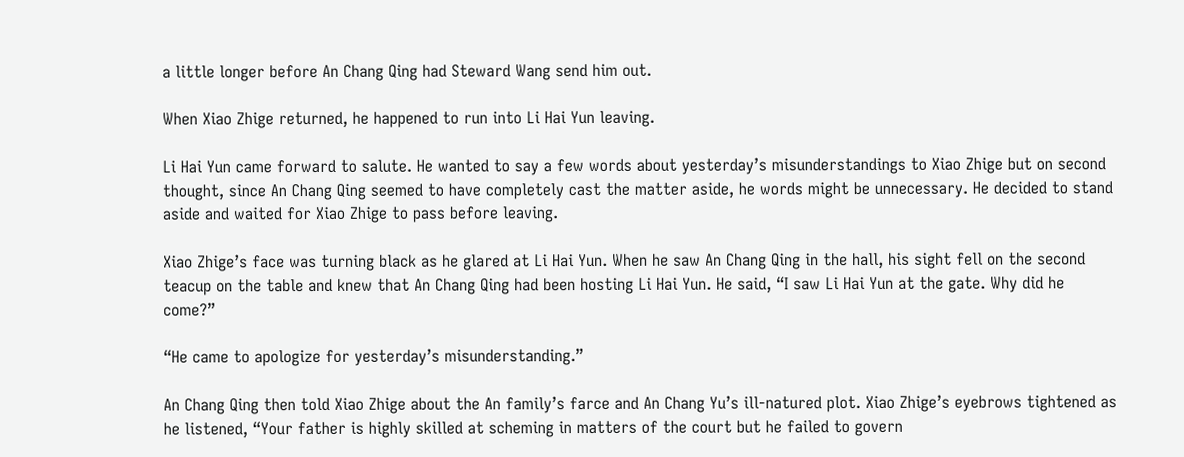a little longer before An Chang Qing had Steward Wang send him out.

When Xiao Zhige returned, he happened to run into Li Hai Yun leaving.

Li Hai Yun came forward to salute. He wanted to say a few words about yesterday’s misunderstandings to Xiao Zhige but on second thought, since An Chang Qing seemed to have completely cast the matter aside, he words might be unnecessary. He decided to stand aside and waited for Xiao Zhige to pass before leaving.

Xiao Zhige’s face was turning black as he glared at Li Hai Yun. When he saw An Chang Qing in the hall, his sight fell on the second teacup on the table and knew that An Chang Qing had been hosting Li Hai Yun. He said, “I saw Li Hai Yun at the gate. Why did he come?”

“He came to apologize for yesterday’s misunderstanding.”

An Chang Qing then told Xiao Zhige about the An family’s farce and An Chang Yu’s ill-natured plot. Xiao Zhige’s eyebrows tightened as he listened, “Your father is highly skilled at scheming in matters of the court but he failed to govern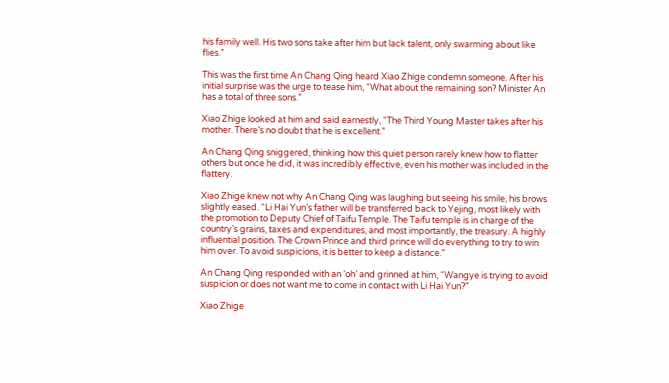his family well. His two sons take after him but lack talent, only swarming about like flies.”

This was the first time An Chang Qing heard Xiao Zhige condemn someone. After his initial surprise was the urge to tease him, “What about the remaining son? Minister An has a total of three sons.”

Xiao Zhige looked at him and said earnestly, “The Third Young Master takes after his mother. There’s no doubt that he is excellent.”

An Chang Qing sniggered, thinking how this quiet person rarely knew how to flatter others but once he did, it was incredibly effective, even his mother was included in the flattery.

Xiao Zhige knew not why An Chang Qing was laughing but seeing his smile, his brows slightly eased. “Li Hai Yun’s father will be transferred back to Yejing, most likely with the promotion to Deputy Chief of Taifu Temple. The Taifu temple is in charge of the country’s grains, taxes and expenditures, and most importantly, the treasury. A highly influential position. The Crown Prince and third prince will do everything to try to win him over. To avoid suspicions, it is better to keep a distance.”

An Chang Qing responded with an ‘oh’ and grinned at him, “Wangye is trying to avoid suspicion or does not want me to come in contact with Li Hai Yun?”

Xiao Zhige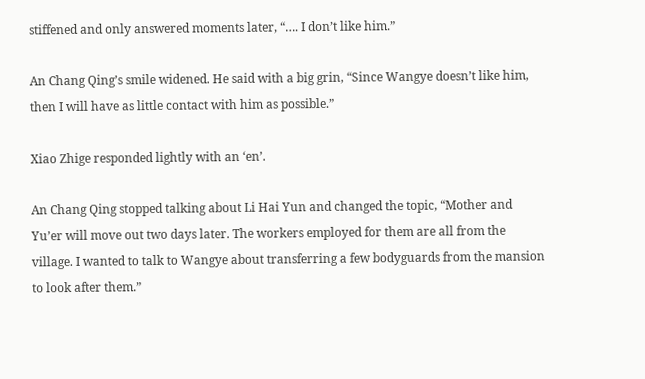stiffened and only answered moments later, “…. I don’t like him.”

An Chang Qing’s smile widened. He said with a big grin, “Since Wangye doesn’t like him, then I will have as little contact with him as possible.”

Xiao Zhige responded lightly with an ‘en’.

An Chang Qing stopped talking about Li Hai Yun and changed the topic, “Mother and Yu’er will move out two days later. The workers employed for them are all from the village. I wanted to talk to Wangye about transferring a few bodyguards from the mansion to look after them.”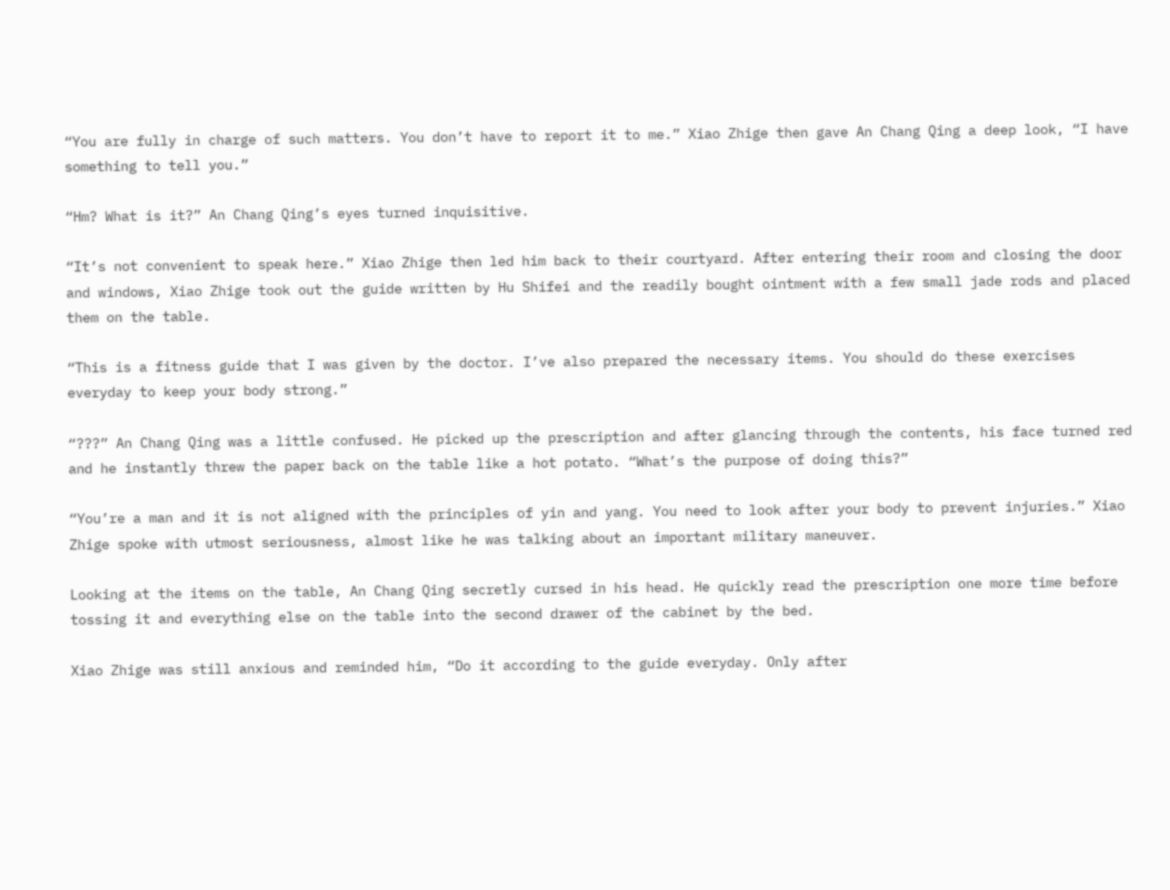“You are fully in charge of such matters. You don’t have to report it to me.” Xiao Zhige then gave An Chang Qing a deep look, “I have something to tell you.”

“Hm? What is it?” An Chang Qing’s eyes turned inquisitive.

“It’s not convenient to speak here.” Xiao Zhige then led him back to their courtyard. After entering their room and closing the door and windows, Xiao Zhige took out the guide written by Hu Shifei and the readily bought ointment with a few small jade rods and placed them on the table.

“This is a fitness guide that I was given by the doctor. I’ve also prepared the necessary items. You should do these exercises everyday to keep your body strong.”

“???” An Chang Qing was a little confused. He picked up the prescription and after glancing through the contents, his face turned red and he instantly threw the paper back on the table like a hot potato. “What’s the purpose of doing this?”

“You’re a man and it is not aligned with the principles of yin and yang. You need to look after your body to prevent injuries.” Xiao Zhige spoke with utmost seriousness, almost like he was talking about an important military maneuver.

Looking at the items on the table, An Chang Qing secretly cursed in his head. He quickly read the prescription one more time before tossing it and everything else on the table into the second drawer of the cabinet by the bed.

Xiao Zhige was still anxious and reminded him, “Do it according to the guide everyday. Only after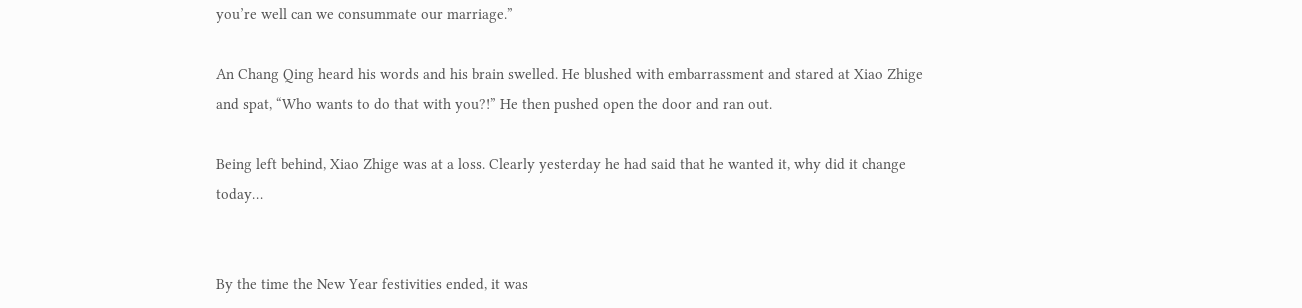you’re well can we consummate our marriage.”

An Chang Qing heard his words and his brain swelled. He blushed with embarrassment and stared at Xiao Zhige and spat, “Who wants to do that with you?!” He then pushed open the door and ran out.

Being left behind, Xiao Zhige was at a loss. Clearly yesterday he had said that he wanted it, why did it change today…


By the time the New Year festivities ended, it was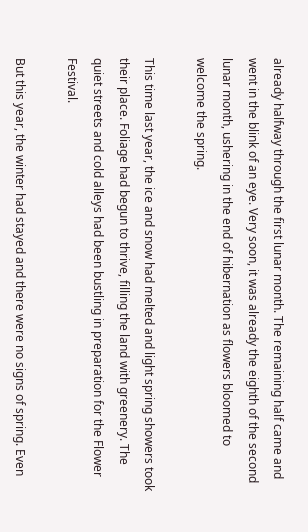already halfway through the first lunar month. The remaining half came and went in the blink of an eye. Very soon, it was already the eighth of the second lunar month, ushering in the end of hibernation as flowers bloomed to welcome the spring.

This time last year, the ice and snow had melted and light spring showers took their place. Foliage had begun to thrive, filling the land with greenery. The quiet streets and cold alleys had been bustling in preparation for the Flower Festival.

But this year, the winter had stayed and there were no signs of spring. Even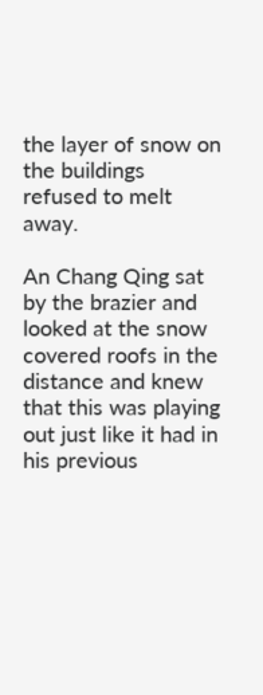the layer of snow on the buildings refused to melt away.

An Chang Qing sat by the brazier and looked at the snow covered roofs in the distance and knew that this was playing out just like it had in his previous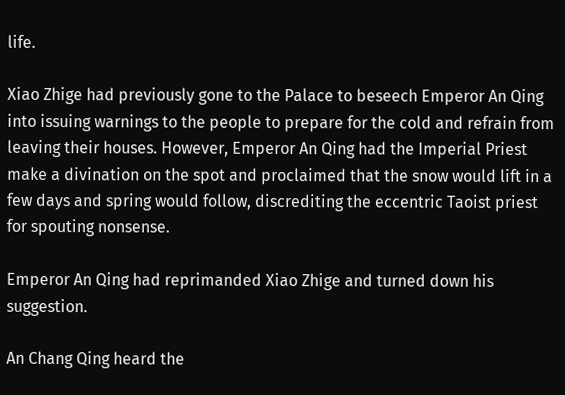life.

Xiao Zhige had previously gone to the Palace to beseech Emperor An Qing into issuing warnings to the people to prepare for the cold and refrain from leaving their houses. However, Emperor An Qing had the Imperial Priest make a divination on the spot and proclaimed that the snow would lift in a few days and spring would follow, discrediting the eccentric Taoist priest for spouting nonsense.

Emperor An Qing had reprimanded Xiao Zhige and turned down his suggestion.

An Chang Qing heard the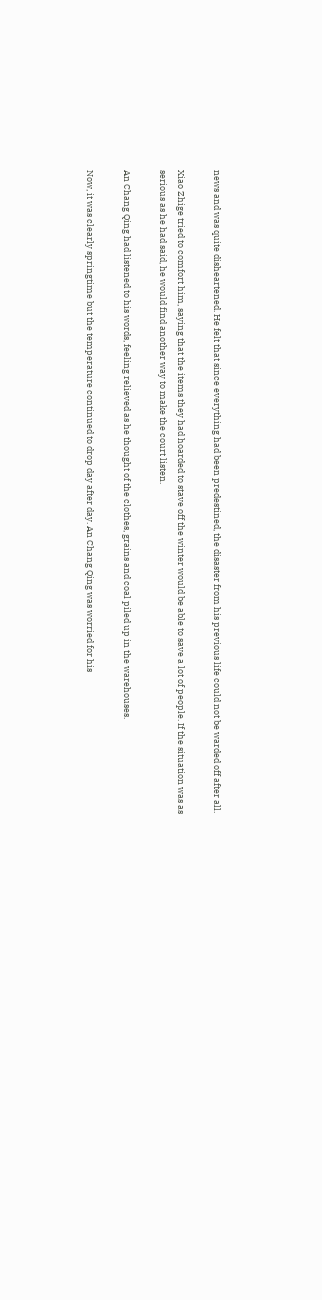news and was quite disheartened. He felt that since everything had been predestined, the disaster from his previous life could not be warded off after all.

Xiao Zhige tried to comfort him, saying that the items they had hoarded to stave off the winter would be able to save a lot of people. If the situation was as serious as he had said, he would find another way to make the court listen.

An Chang Qing had listened to his words, feeling relieved as he thought of the clothes, grains and coal piled up in the warehouses.

Now, it was clearly springtime but the temperature continued to drop day after day. An Chang Qing was worried for his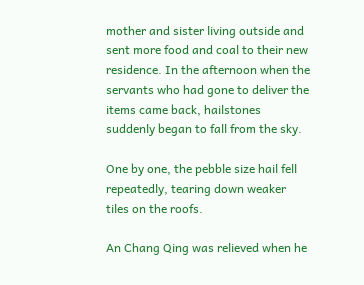mother and sister living outside and sent more food and coal to their new residence. In the afternoon when the servants who had gone to deliver the items came back, hailstones suddenly began to fall from the sky.

One by one, the pebble size hail fell repeatedly, tearing down weaker tiles on the roofs.

An Chang Qing was relieved when he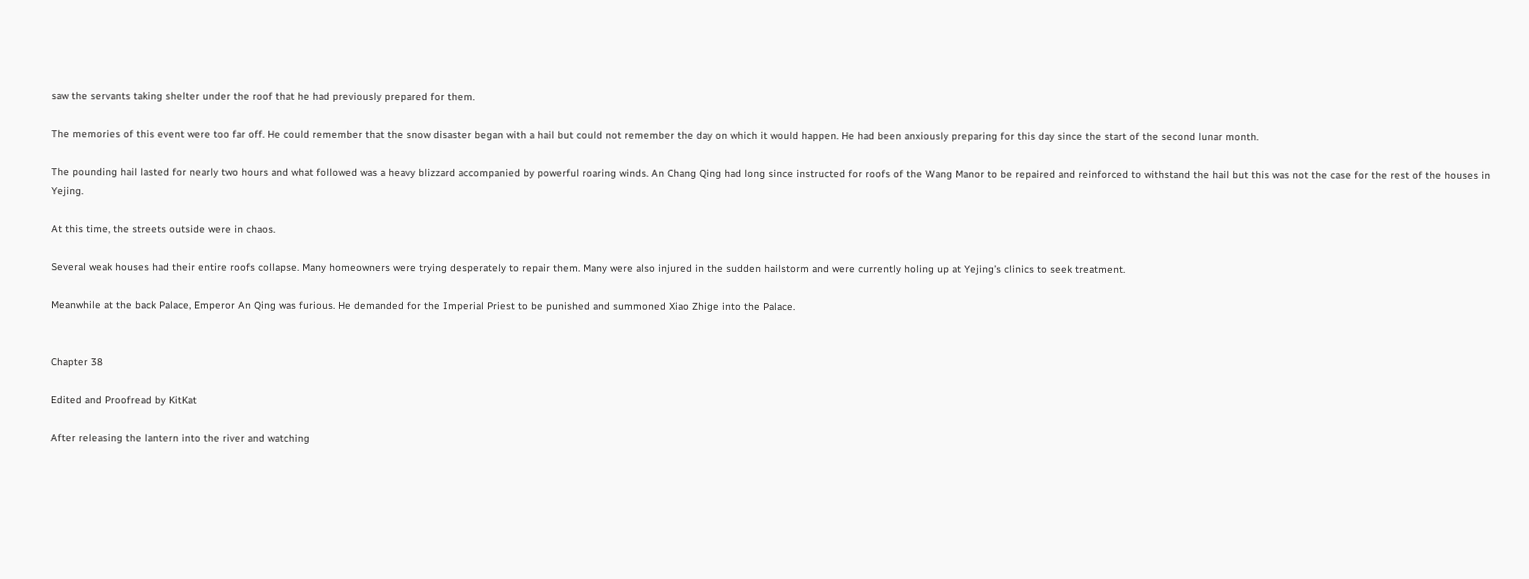saw the servants taking shelter under the roof that he had previously prepared for them.

The memories of this event were too far off. He could remember that the snow disaster began with a hail but could not remember the day on which it would happen. He had been anxiously preparing for this day since the start of the second lunar month.

The pounding hail lasted for nearly two hours and what followed was a heavy blizzard accompanied by powerful roaring winds. An Chang Qing had long since instructed for roofs of the Wang Manor to be repaired and reinforced to withstand the hail but this was not the case for the rest of the houses in Yejing.

At this time, the streets outside were in chaos.

Several weak houses had their entire roofs collapse. Many homeowners were trying desperately to repair them. Many were also injured in the sudden hailstorm and were currently holing up at Yejing’s clinics to seek treatment.

Meanwhile at the back Palace, Emperor An Qing was furious. He demanded for the Imperial Priest to be punished and summoned Xiao Zhige into the Palace.


Chapter 38

Edited and Proofread by KitKat

After releasing the lantern into the river and watching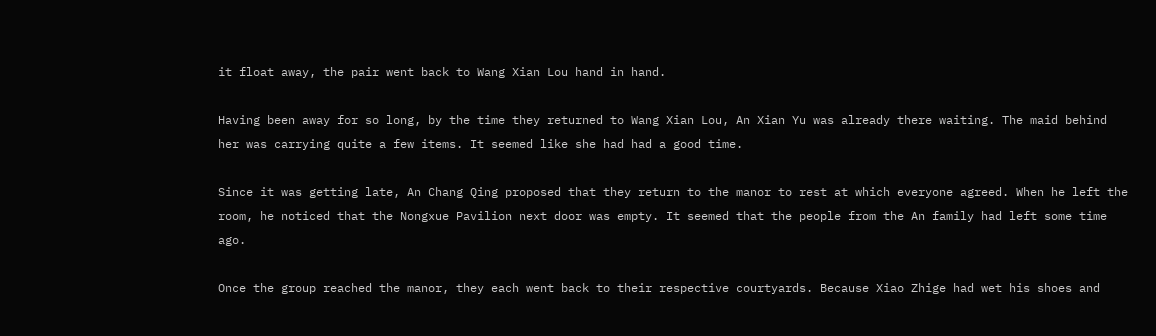it float away, the pair went back to Wang Xian Lou hand in hand.

Having been away for so long, by the time they returned to Wang Xian Lou, An Xian Yu was already there waiting. The maid behind her was carrying quite a few items. It seemed like she had had a good time.

Since it was getting late, An Chang Qing proposed that they return to the manor to rest at which everyone agreed. When he left the room, he noticed that the Nongxue Pavilion next door was empty. It seemed that the people from the An family had left some time ago.

Once the group reached the manor, they each went back to their respective courtyards. Because Xiao Zhige had wet his shoes and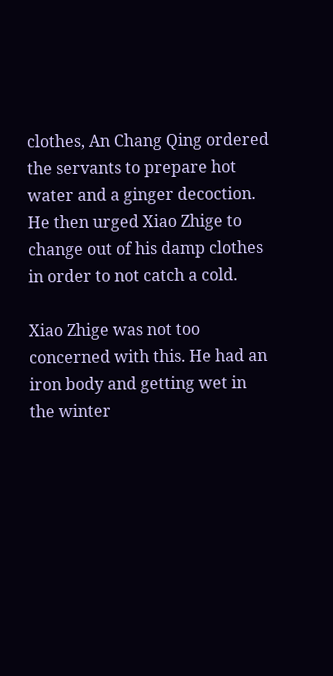clothes, An Chang Qing ordered the servants to prepare hot water and a ginger decoction. He then urged Xiao Zhige to change out of his damp clothes in order to not catch a cold.

Xiao Zhige was not too concerned with this. He had an iron body and getting wet in the winter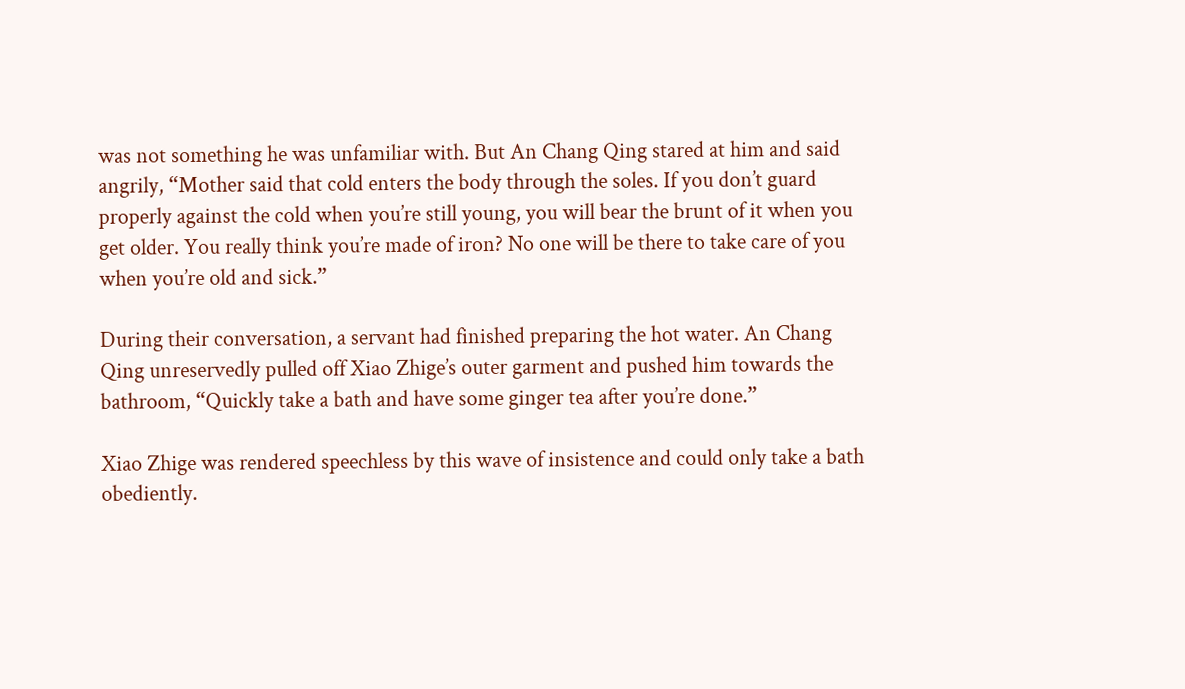was not something he was unfamiliar with. But An Chang Qing stared at him and said angrily, “Mother said that cold enters the body through the soles. If you don’t guard properly against the cold when you’re still young, you will bear the brunt of it when you get older. You really think you’re made of iron? No one will be there to take care of you when you’re old and sick.”

During their conversation, a servant had finished preparing the hot water. An Chang Qing unreservedly pulled off Xiao Zhige’s outer garment and pushed him towards the bathroom, “Quickly take a bath and have some ginger tea after you’re done.”

Xiao Zhige was rendered speechless by this wave of insistence and could only take a bath obediently.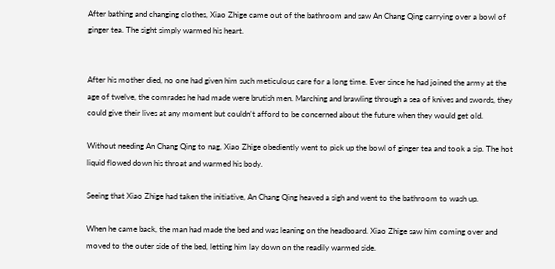After bathing and changing clothes, Xiao Zhige came out of the bathroom and saw An Chang Qing carrying over a bowl of ginger tea. The sight simply warmed his heart.


After his mother died, no one had given him such meticulous care for a long time. Ever since he had joined the army at the age of twelve, the comrades he had made were brutish men. Marching and brawling through a sea of knives and swords, they could give their lives at any moment but couldn’t afford to be concerned about the future when they would get old.

Without needing An Chang Qing to nag, Xiao Zhige obediently went to pick up the bowl of ginger tea and took a sip. The hot liquid flowed down his throat and warmed his body.

Seeing that Xiao Zhige had taken the initiative, An Chang Qing heaved a sigh and went to the bathroom to wash up.

When he came back, the man had made the bed and was leaning on the headboard. Xiao Zhige saw him coming over and moved to the outer side of the bed, letting him lay down on the readily warmed side.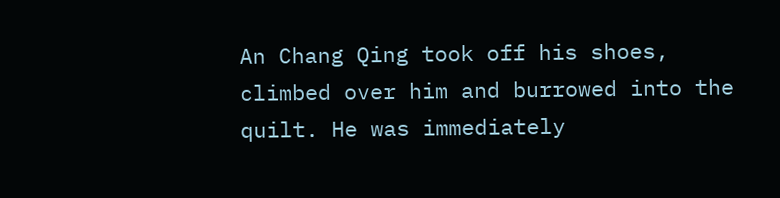An Chang Qing took off his shoes, climbed over him and burrowed into the quilt. He was immediately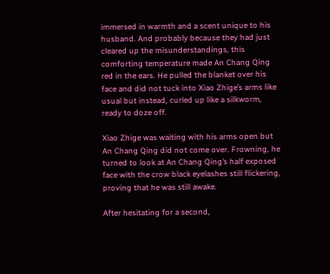immersed in warmth and a scent unique to his husband. And probably because they had just cleared up the misunderstandings, this comforting temperature made An Chang Qing red in the ears. He pulled the blanket over his face and did not tuck into Xiao Zhige’s arms like usual but instead, curled up like a silkworm, ready to doze off.

Xiao Zhige was waiting with his arms open but An Chang Qing did not come over. Frowning, he turned to look at An Chang Qing’s half exposed face with the crow black eyelashes still flickering, proving that he was still awake.

After hesitating for a second,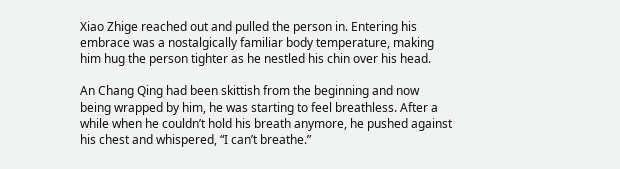Xiao Zhige reached out and pulled the person in. Entering his embrace was a nostalgically familiar body temperature, making him hug the person tighter as he nestled his chin over his head.

An Chang Qing had been skittish from the beginning and now being wrapped by him, he was starting to feel breathless. After a while when he couldn’t hold his breath anymore, he pushed against his chest and whispered, “I can’t breathe.”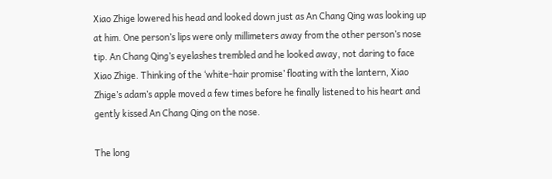Xiao Zhige lowered his head and looked down just as An Chang Qing was looking up at him. One person’s lips were only millimeters away from the other person’s nose tip. An Chang Qing’s eyelashes trembled and he looked away, not daring to face Xiao Zhige. Thinking of the ‘white-hair promise’ floating with the lantern, Xiao Zhige’s adam’s apple moved a few times before he finally listened to his heart and gently kissed An Chang Qing on the nose.

The long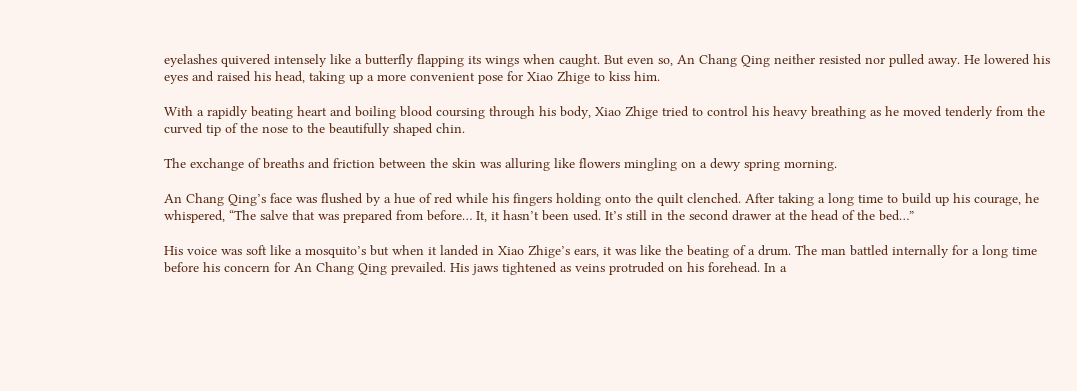eyelashes quivered intensely like a butterfly flapping its wings when caught. But even so, An Chang Qing neither resisted nor pulled away. He lowered his eyes and raised his head, taking up a more convenient pose for Xiao Zhige to kiss him.

With a rapidly beating heart and boiling blood coursing through his body, Xiao Zhige tried to control his heavy breathing as he moved tenderly from the curved tip of the nose to the beautifully shaped chin.

The exchange of breaths and friction between the skin was alluring like flowers mingling on a dewy spring morning.

An Chang Qing’s face was flushed by a hue of red while his fingers holding onto the quilt clenched. After taking a long time to build up his courage, he whispered, “The salve that was prepared from before… It, it hasn’t been used. It’s still in the second drawer at the head of the bed…”

His voice was soft like a mosquito’s but when it landed in Xiao Zhige’s ears, it was like the beating of a drum. The man battled internally for a long time before his concern for An Chang Qing prevailed. His jaws tightened as veins protruded on his forehead. In a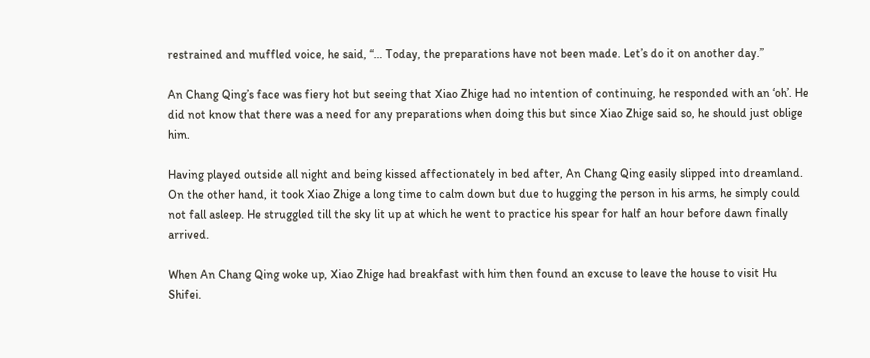restrained and muffled voice, he said, “… Today, the preparations have not been made. Let’s do it on another day.”

An Chang Qing’s face was fiery hot but seeing that Xiao Zhige had no intention of continuing, he responded with an ‘oh’. He did not know that there was a need for any preparations when doing this but since Xiao Zhige said so, he should just oblige him.

Having played outside all night and being kissed affectionately in bed after, An Chang Qing easily slipped into dreamland. On the other hand, it took Xiao Zhige a long time to calm down but due to hugging the person in his arms, he simply could not fall asleep. He struggled till the sky lit up at which he went to practice his spear for half an hour before dawn finally arrived.

When An Chang Qing woke up, Xiao Zhige had breakfast with him then found an excuse to leave the house to visit Hu Shifei.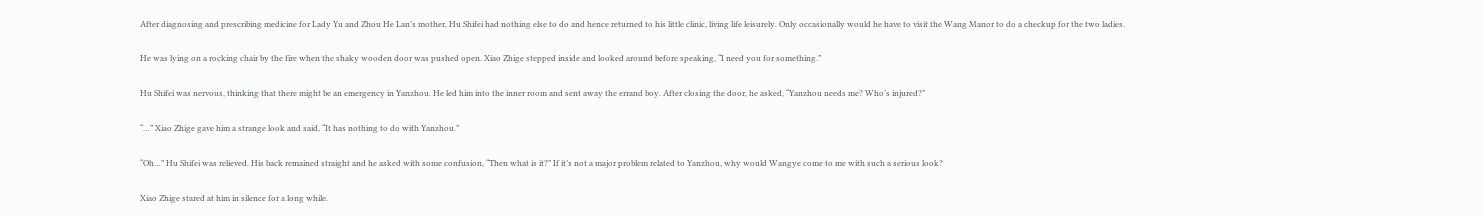After diagnosing and prescribing medicine for Lady Yu and Zhou He Lan’s mother, Hu Shifei had nothing else to do and hence returned to his little clinic, living life leisurely. Only occasionally would he have to visit the Wang Manor to do a checkup for the two ladies.

He was lying on a rocking chair by the fire when the shaky wooden door was pushed open. Xiao Zhige stepped inside and looked around before speaking, “I need you for something.”

Hu Shifei was nervous, thinking that there might be an emergency in Yanzhou. He led him into the inner room and sent away the errand boy. After closing the door, he asked, “Yanzhou needs me? Who’s injured?”

“…” Xiao Zhige gave him a strange look and said, “It has nothing to do with Yanzhou.”

“Oh…” Hu Shifei was relieved. His back remained straight and he asked with some confusion, “Then what is it?” If it’s not a major problem related to Yanzhou, why would Wangye come to me with such a serious look?

Xiao Zhige stared at him in silence for a long while.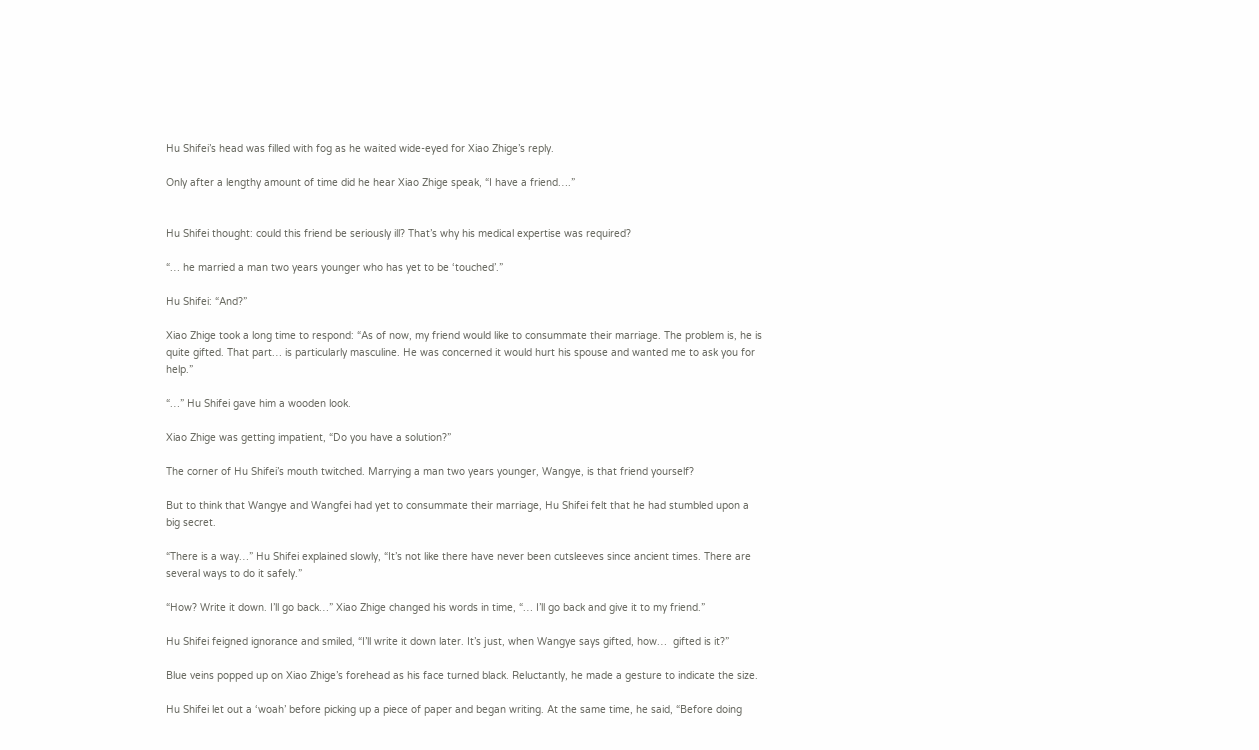Hu Shifei’s head was filled with fog as he waited wide-eyed for Xiao Zhige’s reply.

Only after a lengthy amount of time did he hear Xiao Zhige speak, “I have a friend….”


Hu Shifei thought: could this friend be seriously ill? That’s why his medical expertise was required?

“… he married a man two years younger who has yet to be ‘touched’.”

Hu Shifei: “And?”

Xiao Zhige took a long time to respond: “As of now, my friend would like to consummate their marriage. The problem is, he is quite gifted. That part… is particularly masculine. He was concerned it would hurt his spouse and wanted me to ask you for help.”

“…” Hu Shifei gave him a wooden look.

Xiao Zhige was getting impatient, “Do you have a solution?”

The corner of Hu Shifei’s mouth twitched. Marrying a man two years younger, Wangye, is that friend yourself?

But to think that Wangye and Wangfei had yet to consummate their marriage, Hu Shifei felt that he had stumbled upon a big secret.

“There is a way…” Hu Shifei explained slowly, “It’s not like there have never been cutsleeves since ancient times. There are several ways to do it safely.”

“How? Write it down. I’ll go back…” Xiao Zhige changed his words in time, “… I’ll go back and give it to my friend.”

Hu Shifei feigned ignorance and smiled, “I’ll write it down later. It’s just, when Wangye says gifted, how…  gifted is it?”

Blue veins popped up on Xiao Zhige’s forehead as his face turned black. Reluctantly, he made a gesture to indicate the size.

Hu Shifei let out a ‘woah’ before picking up a piece of paper and began writing. At the same time, he said, “Before doing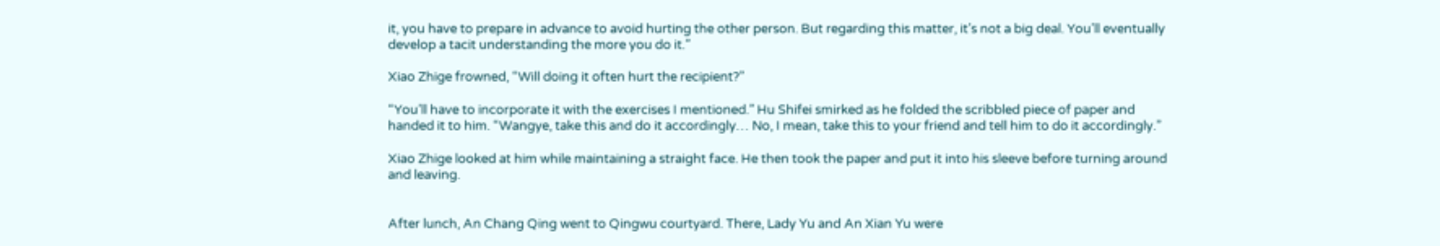it, you have to prepare in advance to avoid hurting the other person. But regarding this matter, it’s not a big deal. You’ll eventually develop a tacit understanding the more you do it.”

Xiao Zhige frowned, “Will doing it often hurt the recipient?”

“You’ll have to incorporate it with the exercises I mentioned.” Hu Shifei smirked as he folded the scribbled piece of paper and handed it to him. “Wangye, take this and do it accordingly… No, I mean, take this to your friend and tell him to do it accordingly.”

Xiao Zhige looked at him while maintaining a straight face. He then took the paper and put it into his sleeve before turning around and leaving.


After lunch, An Chang Qing went to Qingwu courtyard. There, Lady Yu and An Xian Yu were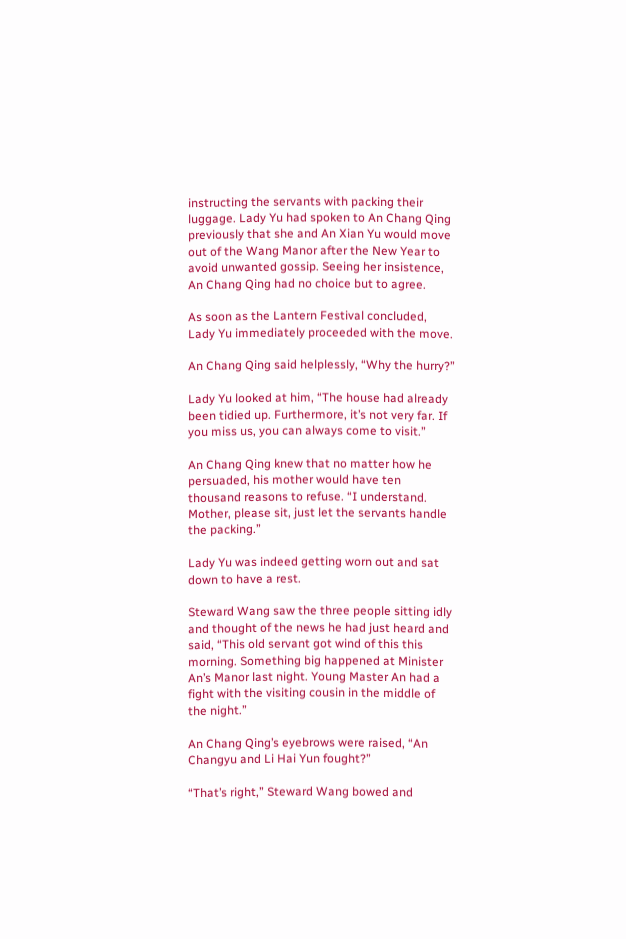instructing the servants with packing their luggage. Lady Yu had spoken to An Chang Qing previously that she and An Xian Yu would move out of the Wang Manor after the New Year to avoid unwanted gossip. Seeing her insistence, An Chang Qing had no choice but to agree.

As soon as the Lantern Festival concluded, Lady Yu immediately proceeded with the move.

An Chang Qing said helplessly, “Why the hurry?”

Lady Yu looked at him, “The house had already been tidied up. Furthermore, it’s not very far. If you miss us, you can always come to visit.”

An Chang Qing knew that no matter how he persuaded, his mother would have ten thousand reasons to refuse. “I understand. Mother, please sit, just let the servants handle the packing.”

Lady Yu was indeed getting worn out and sat down to have a rest.

Steward Wang saw the three people sitting idly and thought of the news he had just heard and said, “This old servant got wind of this this morning. Something big happened at Minister An’s Manor last night. Young Master An had a fight with the visiting cousin in the middle of the night.”

An Chang Qing’s eyebrows were raised, “An Changyu and Li Hai Yun fought?”

“That’s right,” Steward Wang bowed and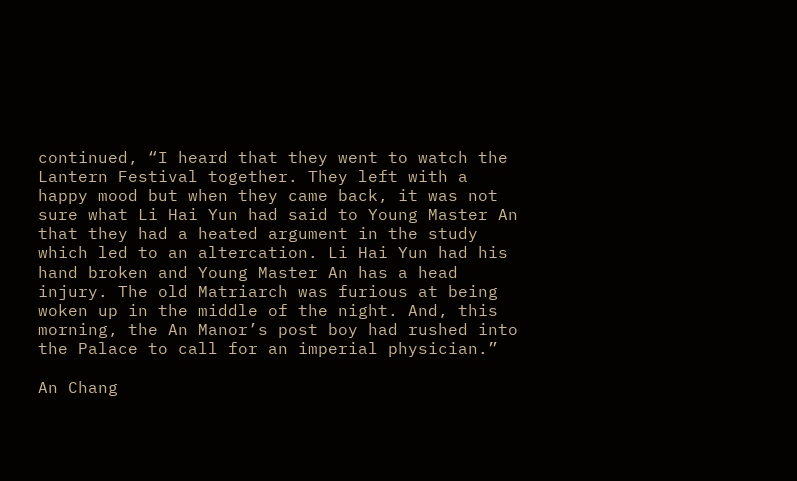continued, “I heard that they went to watch the Lantern Festival together. They left with a happy mood but when they came back, it was not sure what Li Hai Yun had said to Young Master An that they had a heated argument in the study which led to an altercation. Li Hai Yun had his hand broken and Young Master An has a head injury. The old Matriarch was furious at being woken up in the middle of the night. And, this morning, the An Manor’s post boy had rushed into the Palace to call for an imperial physician.”

An Chang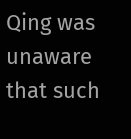Qing was unaware that such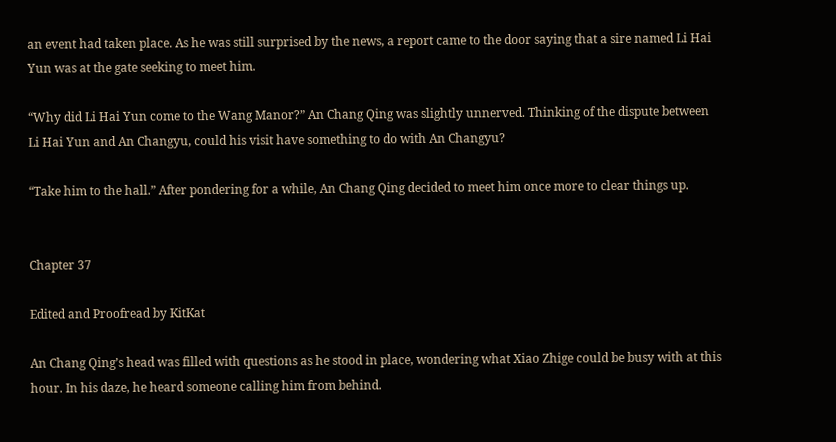an event had taken place. As he was still surprised by the news, a report came to the door saying that a sire named Li Hai Yun was at the gate seeking to meet him.

“Why did Li Hai Yun come to the Wang Manor?” An Chang Qing was slightly unnerved. Thinking of the dispute between Li Hai Yun and An Changyu, could his visit have something to do with An Changyu?

“Take him to the hall.” After pondering for a while, An Chang Qing decided to meet him once more to clear things up.


Chapter 37

Edited and Proofread by KitKat

An Chang Qing’s head was filled with questions as he stood in place, wondering what Xiao Zhige could be busy with at this hour. In his daze, he heard someone calling him from behind.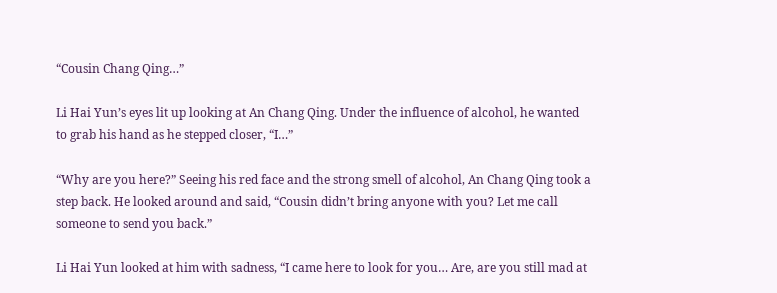“Cousin Chang Qing…”

Li Hai Yun’s eyes lit up looking at An Chang Qing. Under the influence of alcohol, he wanted to grab his hand as he stepped closer, “I…”

“Why are you here?” Seeing his red face and the strong smell of alcohol, An Chang Qing took a step back. He looked around and said, “Cousin didn’t bring anyone with you? Let me call someone to send you back.”

Li Hai Yun looked at him with sadness, “I came here to look for you… Are, are you still mad at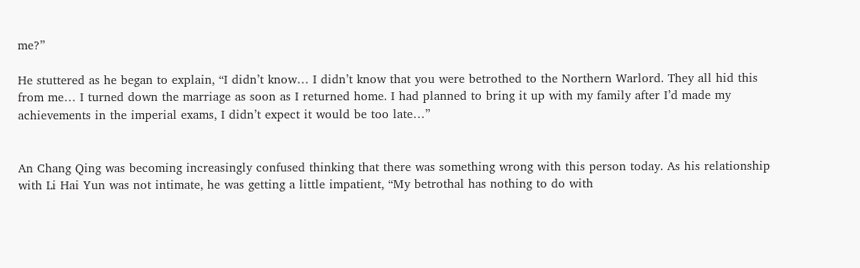me?”

He stuttered as he began to explain, “I didn’t know… I didn’t know that you were betrothed to the Northern Warlord. They all hid this from me… I turned down the marriage as soon as I returned home. I had planned to bring it up with my family after I’d made my achievements in the imperial exams, I didn’t expect it would be too late…”


An Chang Qing was becoming increasingly confused thinking that there was something wrong with this person today. As his relationship with Li Hai Yun was not intimate, he was getting a little impatient, “My betrothal has nothing to do with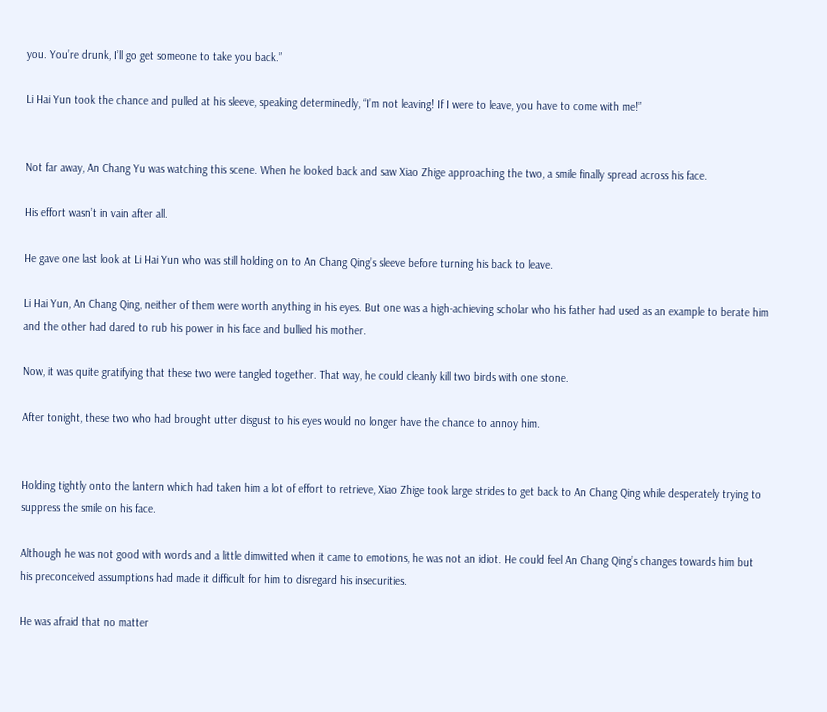you. You’re drunk, I’ll go get someone to take you back.”

Li Hai Yun took the chance and pulled at his sleeve, speaking determinedly, “I’m not leaving! If I were to leave, you have to come with me!”


Not far away, An Chang Yu was watching this scene. When he looked back and saw Xiao Zhige approaching the two, a smile finally spread across his face.

His effort wasn’t in vain after all.

He gave one last look at Li Hai Yun who was still holding on to An Chang Qing’s sleeve before turning his back to leave.

Li Hai Yun, An Chang Qing, neither of them were worth anything in his eyes. But one was a high-achieving scholar who his father had used as an example to berate him and the other had dared to rub his power in his face and bullied his mother.

Now, it was quite gratifying that these two were tangled together. That way, he could cleanly kill two birds with one stone.

After tonight, these two who had brought utter disgust to his eyes would no longer have the chance to annoy him.


Holding tightly onto the lantern which had taken him a lot of effort to retrieve, Xiao Zhige took large strides to get back to An Chang Qing while desperately trying to suppress the smile on his face.

Although he was not good with words and a little dimwitted when it came to emotions, he was not an idiot. He could feel An Chang Qing’s changes towards him but his preconceived assumptions had made it difficult for him to disregard his insecurities.

He was afraid that no matter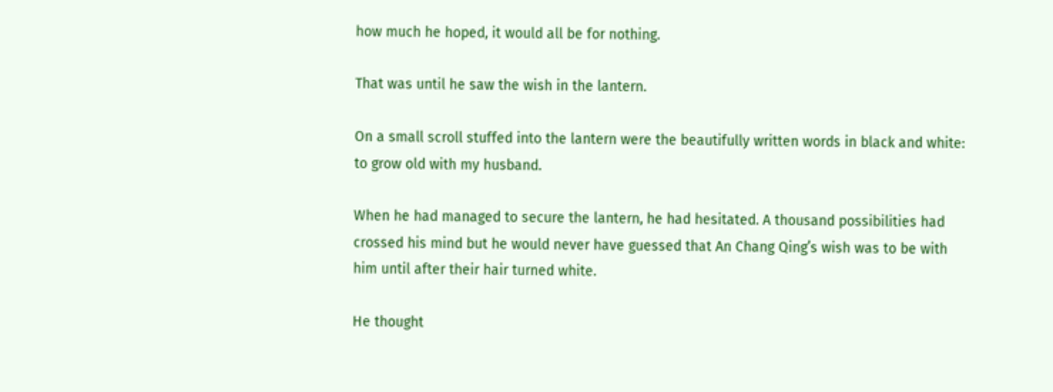how much he hoped, it would all be for nothing.

That was until he saw the wish in the lantern.

On a small scroll stuffed into the lantern were the beautifully written words in black and white: to grow old with my husband.

When he had managed to secure the lantern, he had hesitated. A thousand possibilities had crossed his mind but he would never have guessed that An Chang Qing’s wish was to be with him until after their hair turned white.

He thought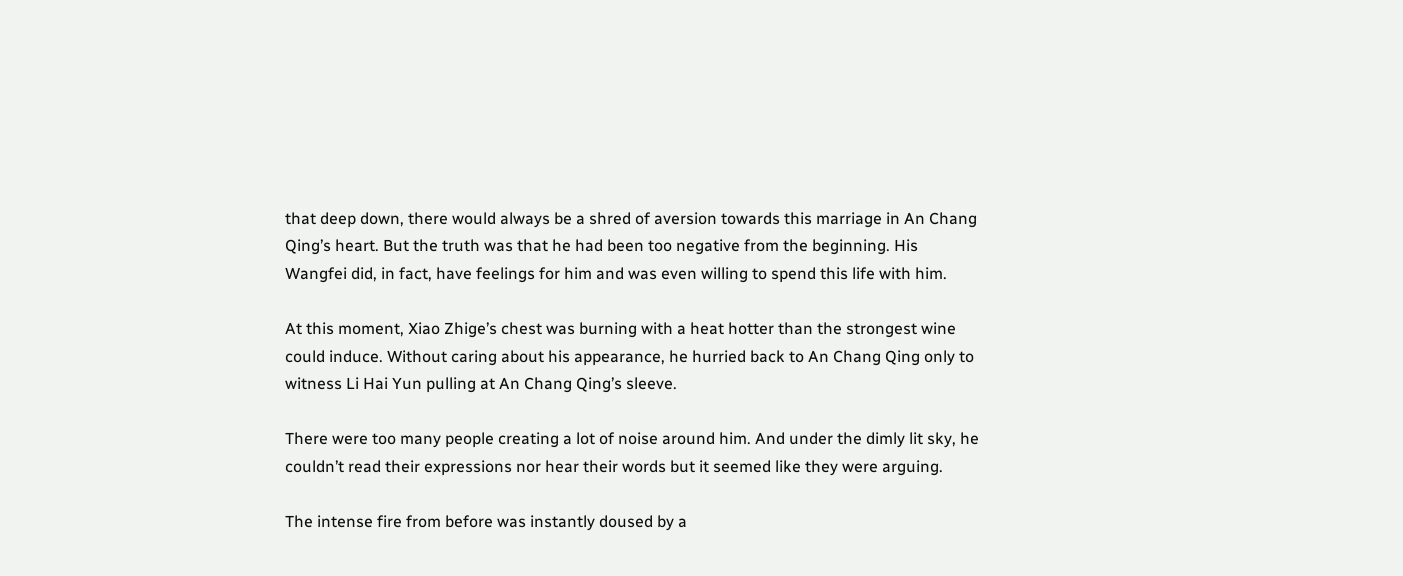that deep down, there would always be a shred of aversion towards this marriage in An Chang Qing’s heart. But the truth was that he had been too negative from the beginning. His Wangfei did, in fact, have feelings for him and was even willing to spend this life with him.

At this moment, Xiao Zhige’s chest was burning with a heat hotter than the strongest wine could induce. Without caring about his appearance, he hurried back to An Chang Qing only to witness Li Hai Yun pulling at An Chang Qing’s sleeve.

There were too many people creating a lot of noise around him. And under the dimly lit sky, he couldn’t read their expressions nor hear their words but it seemed like they were arguing.

The intense fire from before was instantly doused by a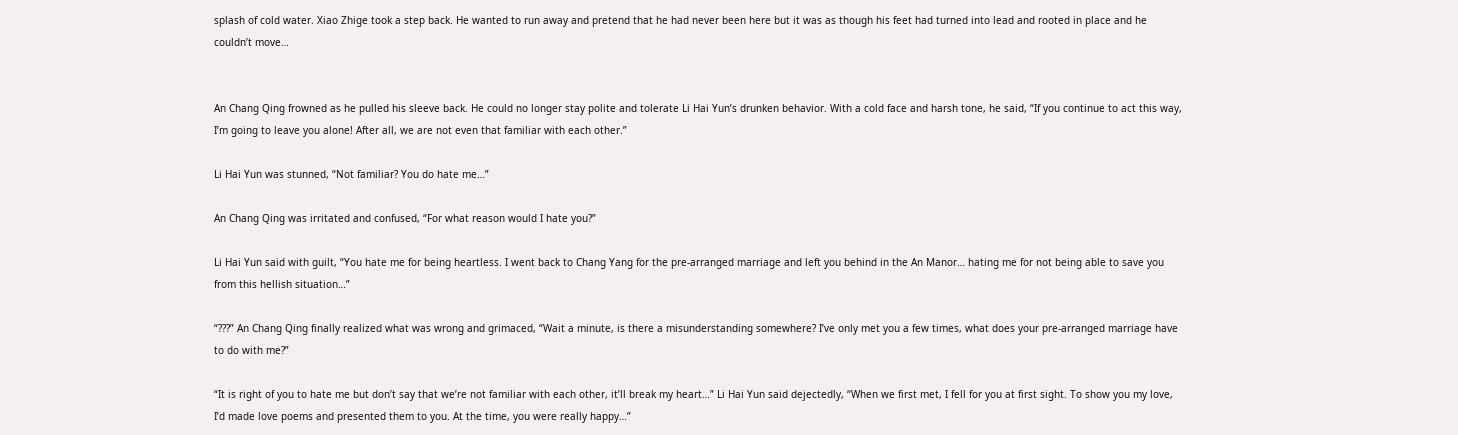splash of cold water. Xiao Zhige took a step back. He wanted to run away and pretend that he had never been here but it was as though his feet had turned into lead and rooted in place and he couldn’t move…


An Chang Qing frowned as he pulled his sleeve back. He could no longer stay polite and tolerate Li Hai Yun’s drunken behavior. With a cold face and harsh tone, he said, “If you continue to act this way, I’m going to leave you alone! After all, we are not even that familiar with each other.”

Li Hai Yun was stunned, “Not familiar? You do hate me…”

An Chang Qing was irritated and confused, “For what reason would I hate you?”

Li Hai Yun said with guilt, “You hate me for being heartless. I went back to Chang Yang for the pre-arranged marriage and left you behind in the An Manor… hating me for not being able to save you from this hellish situation…”

“???” An Chang Qing finally realized what was wrong and grimaced, “Wait a minute, is there a misunderstanding somewhere? I’ve only met you a few times, what does your pre-arranged marriage have to do with me?”

“It is right of you to hate me but don’t say that we’re not familiar with each other, it’ll break my heart…” Li Hai Yun said dejectedly, “When we first met, I fell for you at first sight. To show you my love, I’d made love poems and presented them to you. At the time, you were really happy…”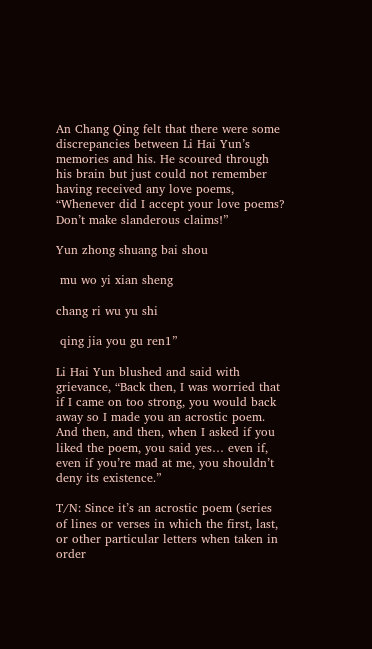An Chang Qing felt that there were some discrepancies between Li Hai Yun’s memories and his. He scoured through his brain but just could not remember having received any love poems, “Whenever did I accept your love poems? Don’t make slanderous claims!”

Yun zhong shuang bai shou

 mu wo yi xian sheng

chang ri wu yu shi

 qing jia you gu ren1”

Li Hai Yun blushed and said with grievance, “Back then, I was worried that if I came on too strong, you would back away so I made you an acrostic poem. And then, and then, when I asked if you liked the poem, you said yes… even if, even if you’re mad at me, you shouldn’t deny its existence.”

T/N: Since it’s an acrostic poem (series of lines or verses in which the first, last, or other particular letters when taken in order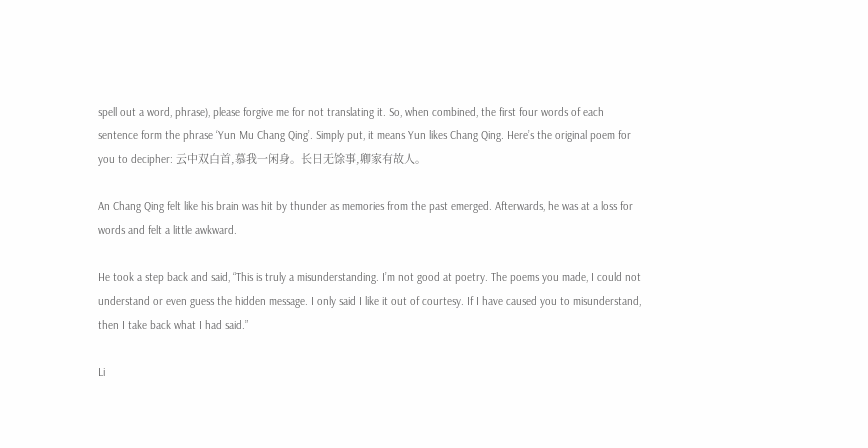spell out a word, phrase), please forgive me for not translating it. So, when combined, the first four words of each sentence form the phrase ‘Yun Mu Chang Qing’. Simply put, it means Yun likes Chang Qing. Here’s the original poem for you to decipher: 云中双白首,慕我一闲身。长日无馀事,卿家有故人。

An Chang Qing felt like his brain was hit by thunder as memories from the past emerged. Afterwards, he was at a loss for words and felt a little awkward.

He took a step back and said, “This is truly a misunderstanding. I’m not good at poetry. The poems you made, I could not understand or even guess the hidden message. I only said I like it out of courtesy. If I have caused you to misunderstand, then I take back what I had said.”

Li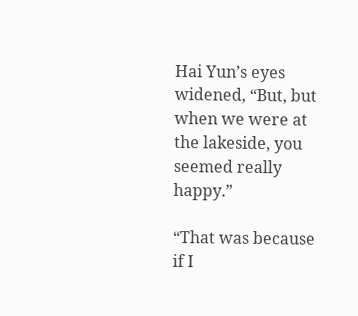Hai Yun’s eyes widened, “But, but when we were at the lakeside, you seemed really happy.”

“That was because if I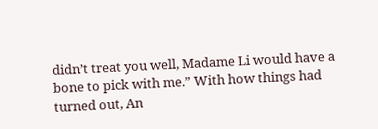didn’t treat you well, Madame Li would have a bone to pick with me.” With how things had turned out, An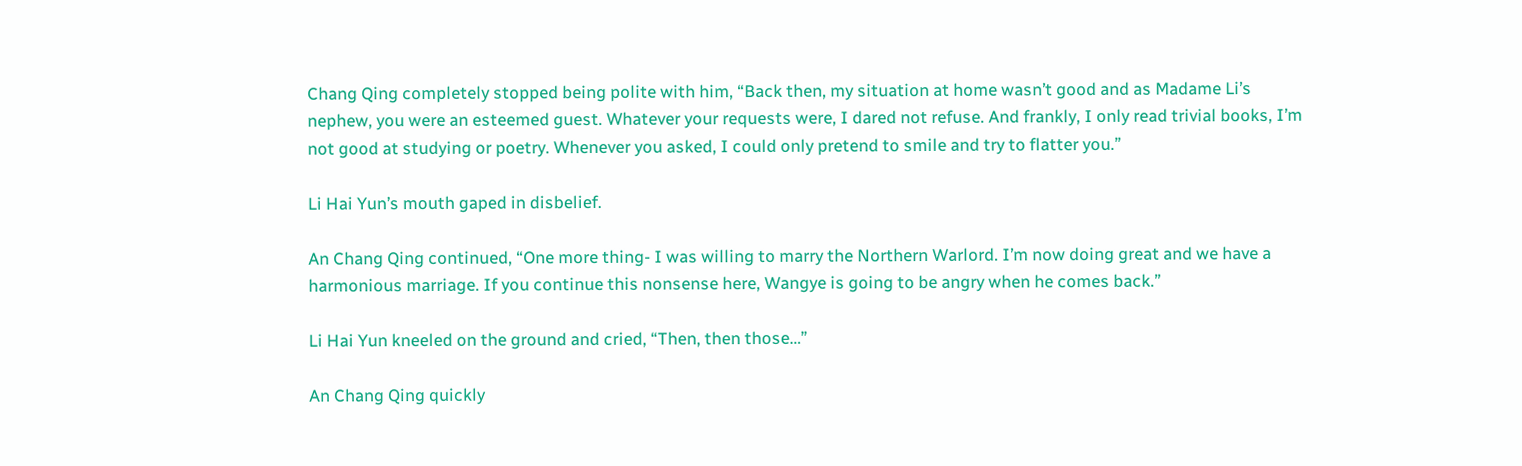Chang Qing completely stopped being polite with him, “Back then, my situation at home wasn’t good and as Madame Li’s nephew, you were an esteemed guest. Whatever your requests were, I dared not refuse. And frankly, I only read trivial books, I’m not good at studying or poetry. Whenever you asked, I could only pretend to smile and try to flatter you.”

Li Hai Yun’s mouth gaped in disbelief.

An Chang Qing continued, “One more thing- I was willing to marry the Northern Warlord. I’m now doing great and we have a harmonious marriage. If you continue this nonsense here, Wangye is going to be angry when he comes back.”

Li Hai Yun kneeled on the ground and cried, “Then, then those…”

An Chang Qing quickly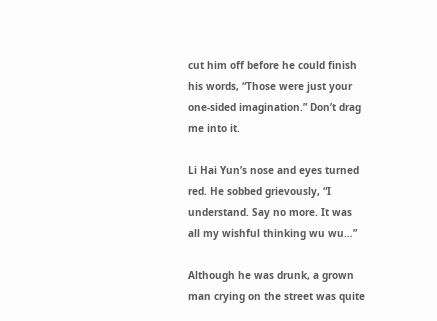cut him off before he could finish his words, “Those were just your one-sided imagination.” Don’t drag me into it.

Li Hai Yun’s nose and eyes turned red. He sobbed grievously, “I understand. Say no more. It was all my wishful thinking wu wu…”

Although he was drunk, a grown man crying on the street was quite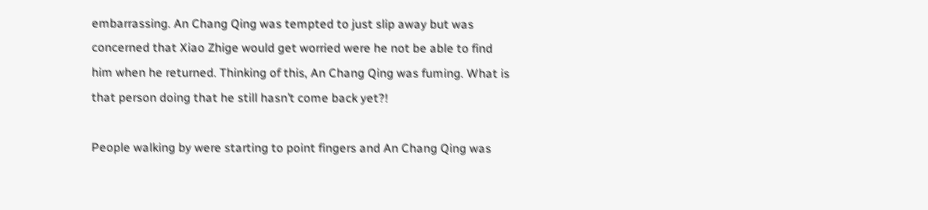embarrassing. An Chang Qing was tempted to just slip away but was concerned that Xiao Zhige would get worried were he not be able to find him when he returned. Thinking of this, An Chang Qing was fuming. What is that person doing that he still hasn’t come back yet?!

People walking by were starting to point fingers and An Chang Qing was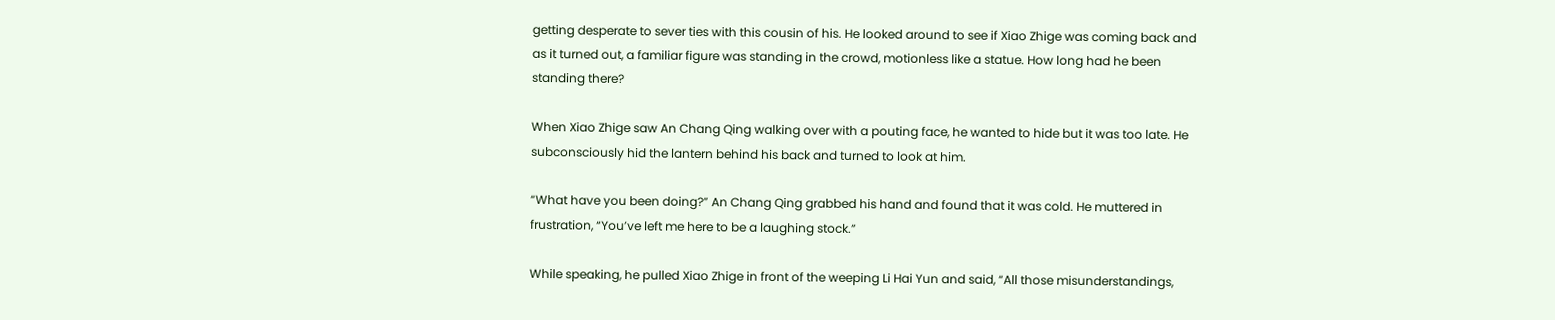getting desperate to sever ties with this cousin of his. He looked around to see if Xiao Zhige was coming back and as it turned out, a familiar figure was standing in the crowd, motionless like a statue. How long had he been standing there?

When Xiao Zhige saw An Chang Qing walking over with a pouting face, he wanted to hide but it was too late. He subconsciously hid the lantern behind his back and turned to look at him.

“What have you been doing?” An Chang Qing grabbed his hand and found that it was cold. He muttered in frustration, “You’ve left me here to be a laughing stock.”

While speaking, he pulled Xiao Zhige in front of the weeping Li Hai Yun and said, “All those misunderstandings,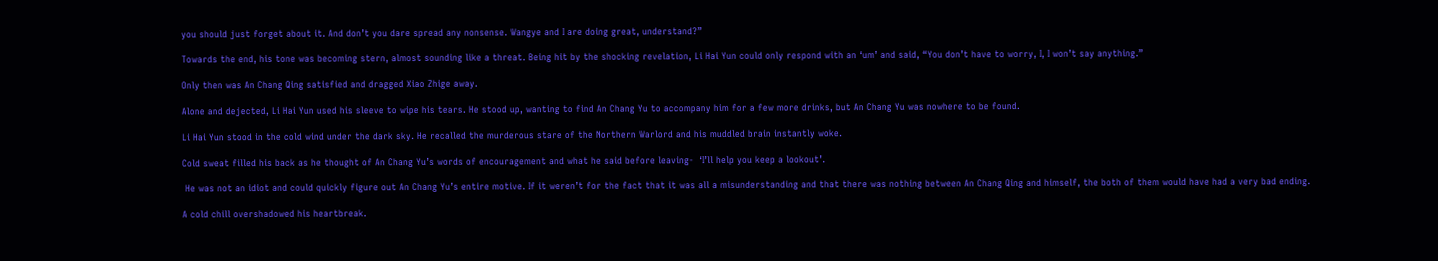you should just forget about it. And don’t you dare spread any nonsense. Wangye and I are doing great, understand?”

Towards the end, his tone was becoming stern, almost sounding like a threat. Being hit by the shocking revelation, Li Hai Yun could only respond with an ‘um’ and said, “You don’t have to worry, I, I won’t say anything.”

Only then was An Chang Qing satisfied and dragged Xiao Zhige away.

Alone and dejected, Li Hai Yun used his sleeve to wipe his tears. He stood up, wanting to find An Chang Yu to accompany him for a few more drinks, but An Chang Yu was nowhere to be found.

Li Hai Yun stood in the cold wind under the dark sky. He recalled the murderous stare of the Northern Warlord and his muddled brain instantly woke.

Cold sweat filled his back as he thought of An Chang Yu’s words of encouragement and what he said before leaving-  ‘I’ll help you keep a lookout’.

 He was not an idiot and could quickly figure out An Chang Yu’s entire motive. If it weren’t for the fact that it was all a misunderstanding and that there was nothing between An Chang Qing and himself, the both of them would have had a very bad ending.

A cold chill overshadowed his heartbreak.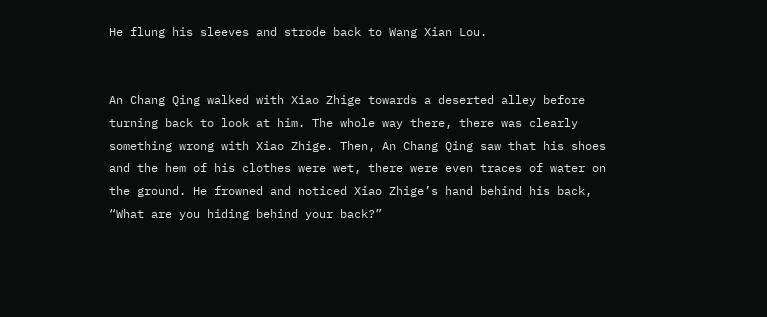He flung his sleeves and strode back to Wang Xian Lou.


An Chang Qing walked with Xiao Zhige towards a deserted alley before turning back to look at him. The whole way there, there was clearly something wrong with Xiao Zhige. Then, An Chang Qing saw that his shoes and the hem of his clothes were wet, there were even traces of water on the ground. He frowned and noticed Xiao Zhige’s hand behind his back, “What are you hiding behind your back?”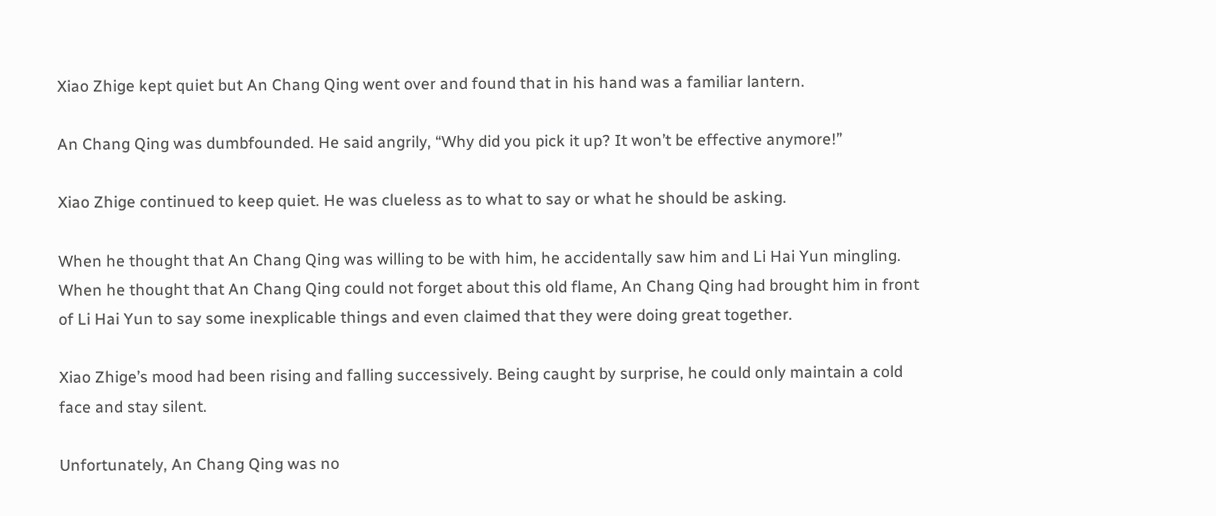Xiao Zhige kept quiet but An Chang Qing went over and found that in his hand was a familiar lantern.

An Chang Qing was dumbfounded. He said angrily, “Why did you pick it up? It won’t be effective anymore!”

Xiao Zhige continued to keep quiet. He was clueless as to what to say or what he should be asking.

When he thought that An Chang Qing was willing to be with him, he accidentally saw him and Li Hai Yun mingling. When he thought that An Chang Qing could not forget about this old flame, An Chang Qing had brought him in front of Li Hai Yun to say some inexplicable things and even claimed that they were doing great together.

Xiao Zhige’s mood had been rising and falling successively. Being caught by surprise, he could only maintain a cold face and stay silent.

Unfortunately, An Chang Qing was no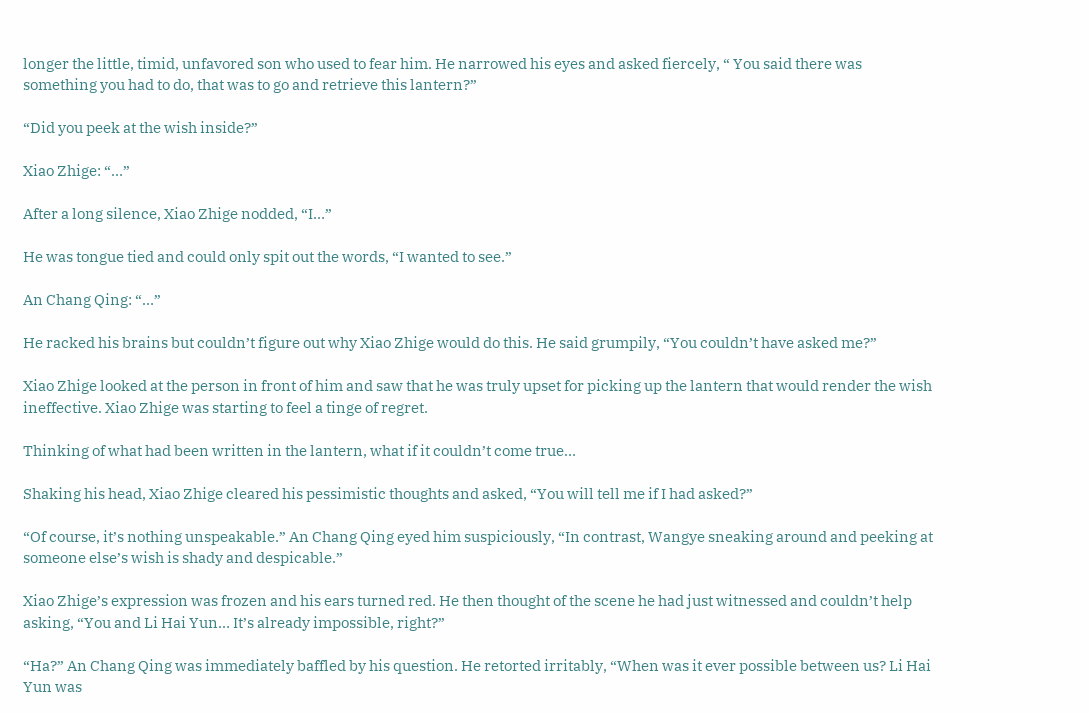longer the little, timid, unfavored son who used to fear him. He narrowed his eyes and asked fiercely, “ You said there was something you had to do, that was to go and retrieve this lantern?”

“Did you peek at the wish inside?”

Xiao Zhige: “…”

After a long silence, Xiao Zhige nodded, “I…”

He was tongue tied and could only spit out the words, “I wanted to see.”

An Chang Qing: “…”

He racked his brains but couldn’t figure out why Xiao Zhige would do this. He said grumpily, “You couldn’t have asked me?”

Xiao Zhige looked at the person in front of him and saw that he was truly upset for picking up the lantern that would render the wish ineffective. Xiao Zhige was starting to feel a tinge of regret.

Thinking of what had been written in the lantern, what if it couldn’t come true…

Shaking his head, Xiao Zhige cleared his pessimistic thoughts and asked, “You will tell me if I had asked?”

“Of course, it’s nothing unspeakable.” An Chang Qing eyed him suspiciously, “In contrast, Wangye sneaking around and peeking at someone else’s wish is shady and despicable.”

Xiao Zhige’s expression was frozen and his ears turned red. He then thought of the scene he had just witnessed and couldn’t help asking, “You and Li Hai Yun… It’s already impossible, right?”

“Ha?” An Chang Qing was immediately baffled by his question. He retorted irritably, “When was it ever possible between us? Li Hai Yun was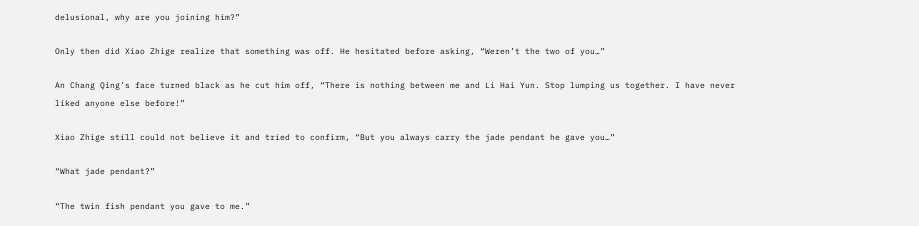delusional, why are you joining him?”

Only then did Xiao Zhige realize that something was off. He hesitated before asking, “Weren’t the two of you…”

An Chang Qing’s face turned black as he cut him off, “There is nothing between me and Li Hai Yun. Stop lumping us together. I have never liked anyone else before!”

Xiao Zhige still could not believe it and tried to confirm, “But you always carry the jade pendant he gave you…”

“What jade pendant?”

“The twin fish pendant you gave to me.”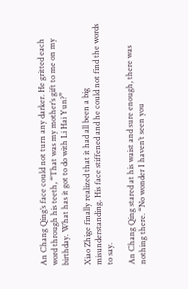An Chang Qing’s face could not turn any darker. He gritted each word through his teeth, “That was my mother’s gift to me on my birthday. What has it got to do with Li Hai Yun?”

Xiao Zhige finally realized that it had all been a big misunderstanding. His face stiffened and he could not find the words to say.

An Chang Qing stared at his waist and sure enough, there was nothing there. “No wonder I haven’t seen you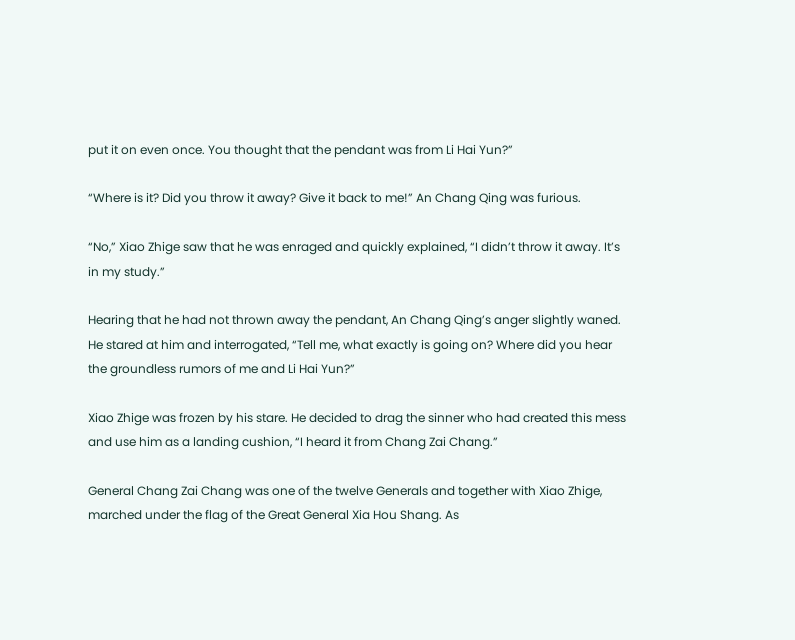put it on even once. You thought that the pendant was from Li Hai Yun?”

“Where is it? Did you throw it away? Give it back to me!” An Chang Qing was furious.

“No,” Xiao Zhige saw that he was enraged and quickly explained, “I didn’t throw it away. It’s in my study.”

Hearing that he had not thrown away the pendant, An Chang Qing’s anger slightly waned. He stared at him and interrogated, “Tell me, what exactly is going on? Where did you hear the groundless rumors of me and Li Hai Yun?”

Xiao Zhige was frozen by his stare. He decided to drag the sinner who had created this mess and use him as a landing cushion, “I heard it from Chang Zai Chang.”

General Chang Zai Chang was one of the twelve Generals and together with Xiao Zhige, marched under the flag of the Great General Xia Hou Shang. As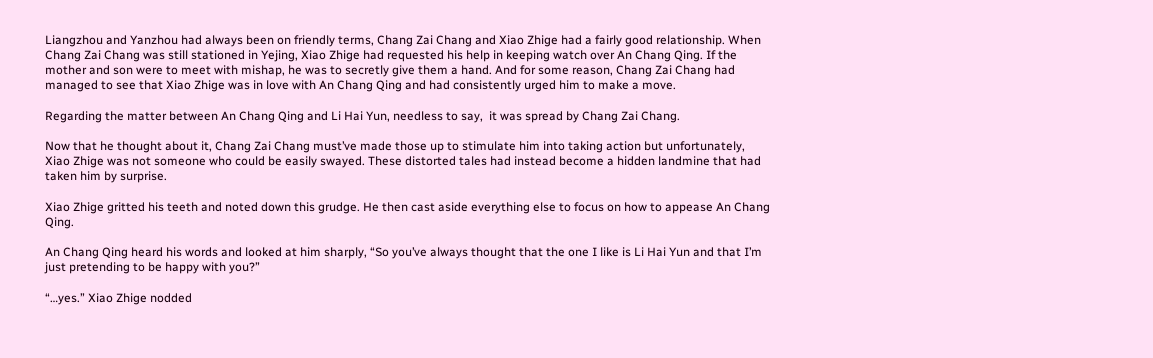Liangzhou and Yanzhou had always been on friendly terms, Chang Zai Chang and Xiao Zhige had a fairly good relationship. When Chang Zai Chang was still stationed in Yejing, Xiao Zhige had requested his help in keeping watch over An Chang Qing. If the mother and son were to meet with mishap, he was to secretly give them a hand. And for some reason, Chang Zai Chang had managed to see that Xiao Zhige was in love with An Chang Qing and had consistently urged him to make a move.

Regarding the matter between An Chang Qing and Li Hai Yun, needless to say,  it was spread by Chang Zai Chang.

Now that he thought about it, Chang Zai Chang must’ve made those up to stimulate him into taking action but unfortunately, Xiao Zhige was not someone who could be easily swayed. These distorted tales had instead become a hidden landmine that had taken him by surprise.

Xiao Zhige gritted his teeth and noted down this grudge. He then cast aside everything else to focus on how to appease An Chang Qing.

An Chang Qing heard his words and looked at him sharply, “So you’ve always thought that the one I like is Li Hai Yun and that I’m just pretending to be happy with you?”

“…yes.” Xiao Zhige nodded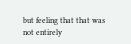but feeling that that was not entirely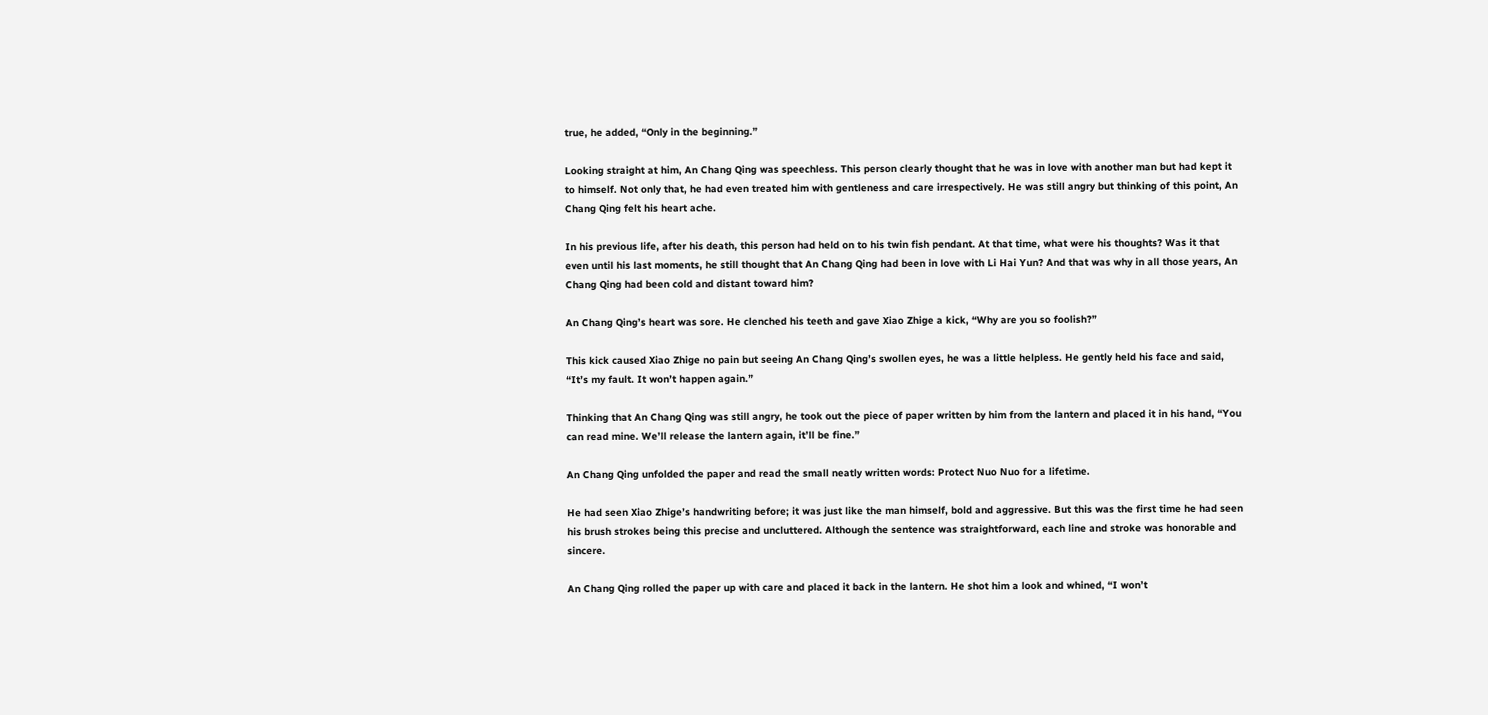true, he added, “Only in the beginning.”

Looking straight at him, An Chang Qing was speechless. This person clearly thought that he was in love with another man but had kept it to himself. Not only that, he had even treated him with gentleness and care irrespectively. He was still angry but thinking of this point, An Chang Qing felt his heart ache.

In his previous life, after his death, this person had held on to his twin fish pendant. At that time, what were his thoughts? Was it that even until his last moments, he still thought that An Chang Qing had been in love with Li Hai Yun? And that was why in all those years, An Chang Qing had been cold and distant toward him?

An Chang Qing’s heart was sore. He clenched his teeth and gave Xiao Zhige a kick, “Why are you so foolish?”

This kick caused Xiao Zhige no pain but seeing An Chang Qing’s swollen eyes, he was a little helpless. He gently held his face and said, “It’s my fault. It won’t happen again.”

Thinking that An Chang Qing was still angry, he took out the piece of paper written by him from the lantern and placed it in his hand, “You can read mine. We’ll release the lantern again, it’ll be fine.”

An Chang Qing unfolded the paper and read the small neatly written words: Protect Nuo Nuo for a lifetime.

He had seen Xiao Zhige’s handwriting before; it was just like the man himself, bold and aggressive. But this was the first time he had seen his brush strokes being this precise and uncluttered. Although the sentence was straightforward, each line and stroke was honorable and sincere.

An Chang Qing rolled the paper up with care and placed it back in the lantern. He shot him a look and whined, “I won’t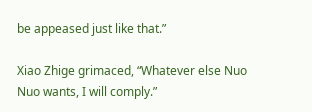be appeased just like that.”

Xiao Zhige grimaced, “Whatever else Nuo Nuo wants, I will comply.”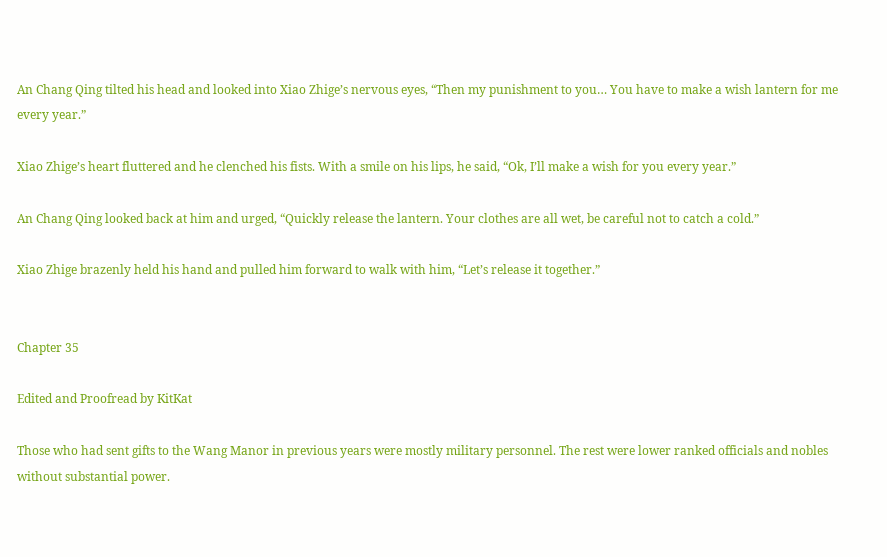An Chang Qing tilted his head and looked into Xiao Zhige’s nervous eyes, “Then my punishment to you… You have to make a wish lantern for me every year.”

Xiao Zhige’s heart fluttered and he clenched his fists. With a smile on his lips, he said, “Ok, I’ll make a wish for you every year.”

An Chang Qing looked back at him and urged, “Quickly release the lantern. Your clothes are all wet, be careful not to catch a cold.”

Xiao Zhige brazenly held his hand and pulled him forward to walk with him, “Let’s release it together.”


Chapter 35

Edited and Proofread by KitKat

Those who had sent gifts to the Wang Manor in previous years were mostly military personnel. The rest were lower ranked officials and nobles without substantial power.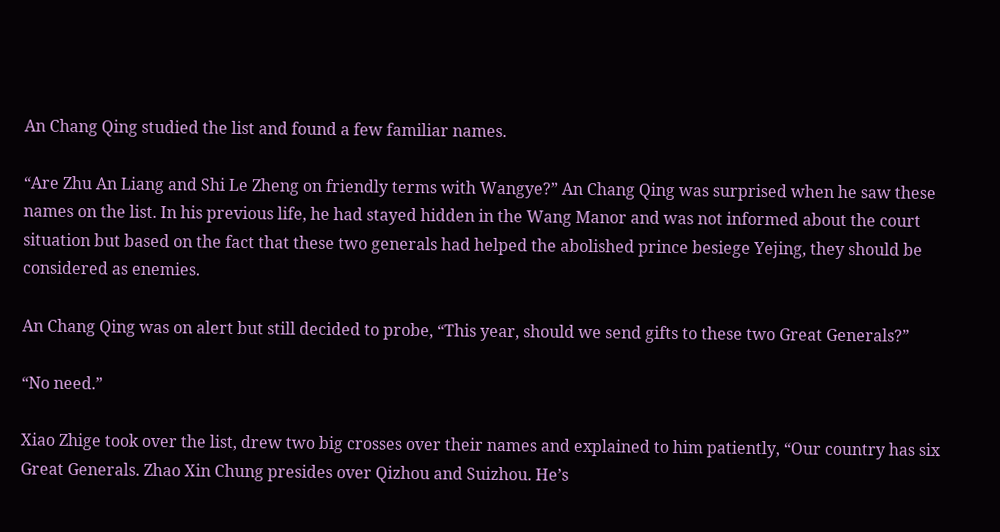An Chang Qing studied the list and found a few familiar names.

“Are Zhu An Liang and Shi Le Zheng on friendly terms with Wangye?” An Chang Qing was surprised when he saw these names on the list. In his previous life, he had stayed hidden in the Wang Manor and was not informed about the court situation but based on the fact that these two generals had helped the abolished prince besiege Yejing, they should be considered as enemies.

An Chang Qing was on alert but still decided to probe, “This year, should we send gifts to these two Great Generals?”

“No need.”

Xiao Zhige took over the list, drew two big crosses over their names and explained to him patiently, “Our country has six Great Generals. Zhao Xin Chung presides over Qizhou and Suizhou. He’s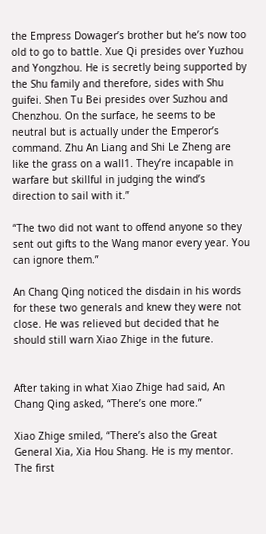the Empress Dowager’s brother but he’s now too old to go to battle. Xue Qi presides over Yuzhou and Yongzhou. He is secretly being supported by the Shu family and therefore, sides with Shu guifei. Shen Tu Bei presides over Suzhou and Chenzhou. On the surface, he seems to be neutral but is actually under the Emperor’s command. Zhu An Liang and Shi Le Zheng are like the grass on a wall1. They’re incapable in warfare but skillful in judging the wind’s direction to sail with it.”

“The two did not want to offend anyone so they sent out gifts to the Wang manor every year. You can ignore them.”

An Chang Qing noticed the disdain in his words for these two generals and knew they were not close. He was relieved but decided that he should still warn Xiao Zhige in the future.


After taking in what Xiao Zhige had said, An Chang Qing asked, “There’s one more.”

Xiao Zhige smiled, “There’s also the Great General Xia, Xia Hou Shang. He is my mentor. The first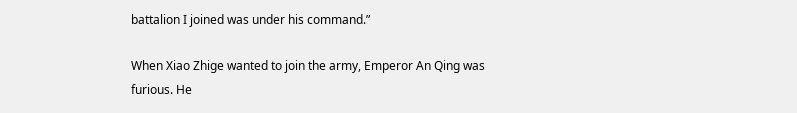battalion I joined was under his command.”

When Xiao Zhige wanted to join the army, Emperor An Qing was furious. He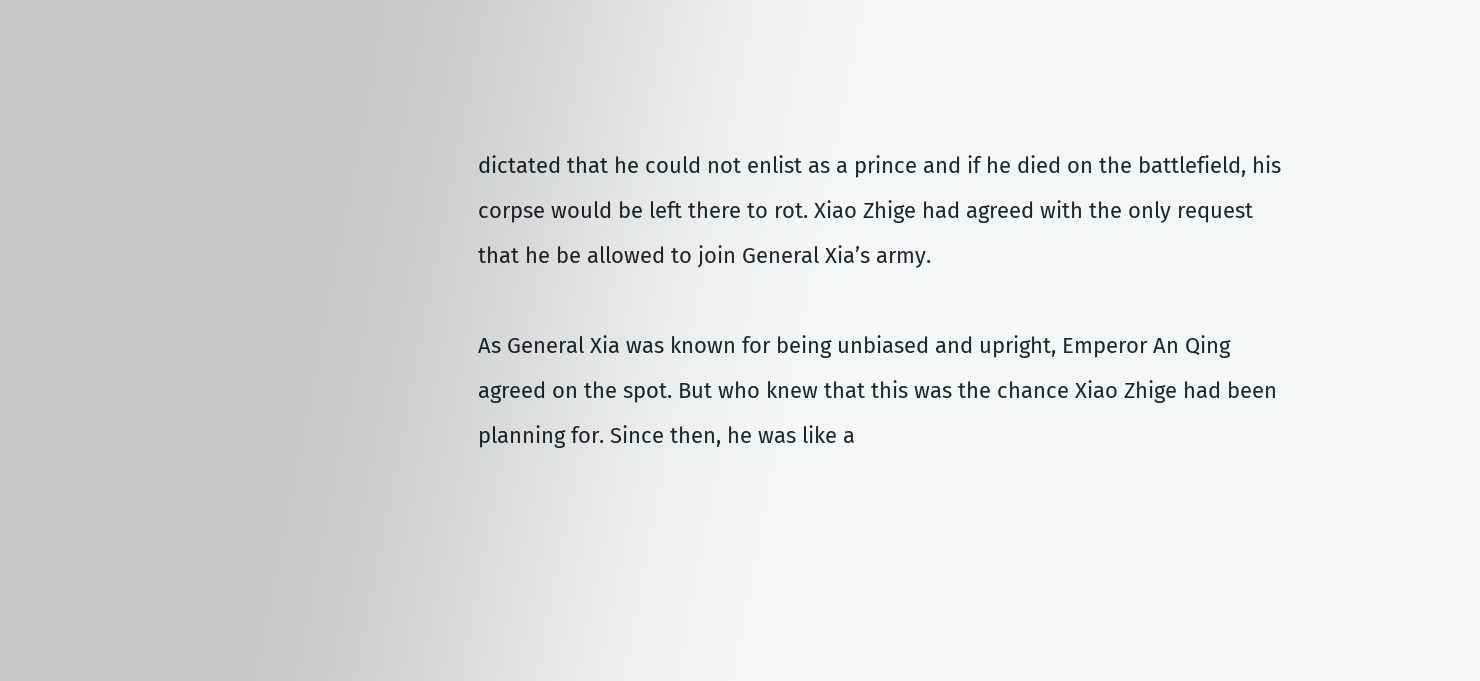dictated that he could not enlist as a prince and if he died on the battlefield, his corpse would be left there to rot. Xiao Zhige had agreed with the only request that he be allowed to join General Xia’s army.

As General Xia was known for being unbiased and upright, Emperor An Qing agreed on the spot. But who knew that this was the chance Xiao Zhige had been planning for. Since then, he was like a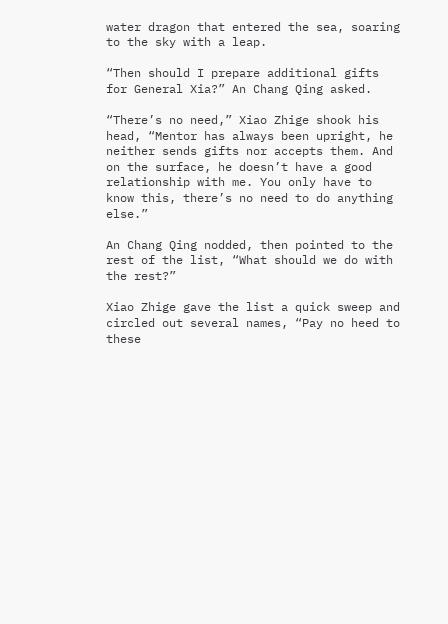water dragon that entered the sea, soaring to the sky with a leap.

“Then should I prepare additional gifts for General Xia?” An Chang Qing asked.

“There’s no need,” Xiao Zhige shook his head, “Mentor has always been upright, he neither sends gifts nor accepts them. And on the surface, he doesn’t have a good relationship with me. You only have to know this, there’s no need to do anything else.”

An Chang Qing nodded, then pointed to the rest of the list, “What should we do with the rest?”

Xiao Zhige gave the list a quick sweep and circled out several names, “Pay no heed to these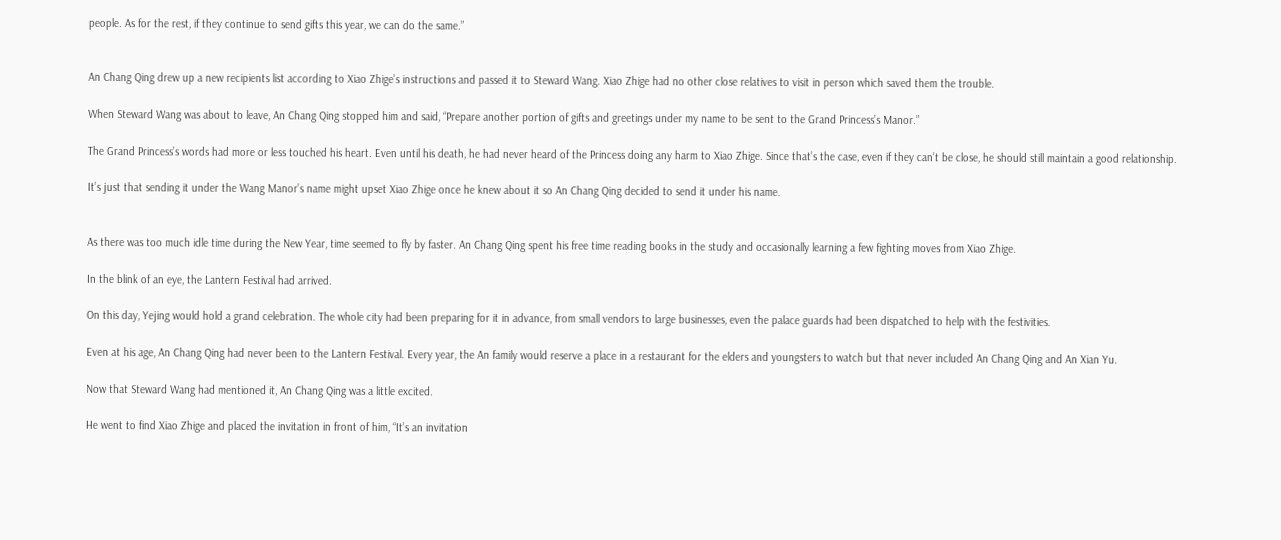people. As for the rest, if they continue to send gifts this year, we can do the same.”


An Chang Qing drew up a new recipients list according to Xiao Zhige’s instructions and passed it to Steward Wang. Xiao Zhige had no other close relatives to visit in person which saved them the trouble.

When Steward Wang was about to leave, An Chang Qing stopped him and said, “Prepare another portion of gifts and greetings under my name to be sent to the Grand Princess’s Manor.”

The Grand Princess’s words had more or less touched his heart. Even until his death, he had never heard of the Princess doing any harm to Xiao Zhige. Since that’s the case, even if they can’t be close, he should still maintain a good relationship.

It’s just that sending it under the Wang Manor’s name might upset Xiao Zhige once he knew about it so An Chang Qing decided to send it under his name.


As there was too much idle time during the New Year, time seemed to fly by faster. An Chang Qing spent his free time reading books in the study and occasionally learning a few fighting moves from Xiao Zhige.

In the blink of an eye, the Lantern Festival had arrived.

On this day, Yejing would hold a grand celebration. The whole city had been preparing for it in advance, from small vendors to large businesses, even the palace guards had been dispatched to help with the festivities.

Even at his age, An Chang Qing had never been to the Lantern Festival. Every year, the An family would reserve a place in a restaurant for the elders and youngsters to watch but that never included An Chang Qing and An Xian Yu.

Now that Steward Wang had mentioned it, An Chang Qing was a little excited.

He went to find Xiao Zhige and placed the invitation in front of him, “It’s an invitation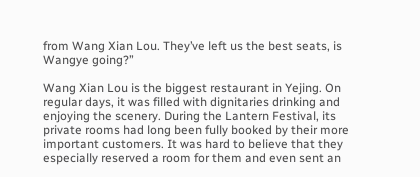from Wang Xian Lou. They’ve left us the best seats, is Wangye going?”

Wang Xian Lou is the biggest restaurant in Yejing. On regular days, it was filled with dignitaries drinking and enjoying the scenery. During the Lantern Festival, its private rooms had long been fully booked by their more important customers. It was hard to believe that they especially reserved a room for them and even sent an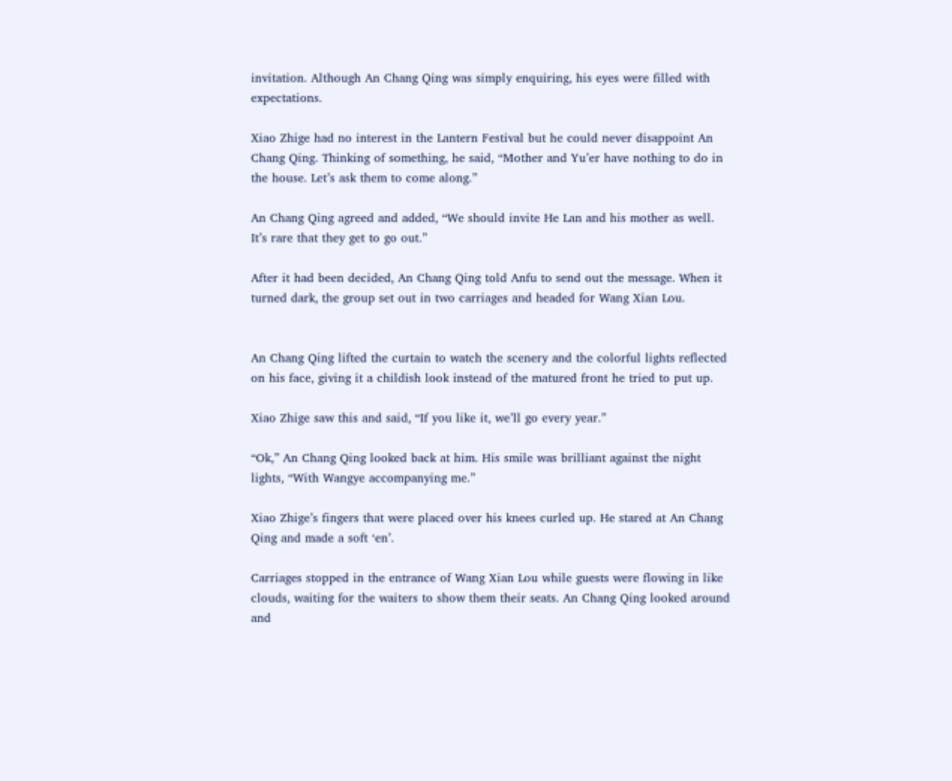invitation. Although An Chang Qing was simply enquiring, his eyes were filled with expectations.

Xiao Zhige had no interest in the Lantern Festival but he could never disappoint An Chang Qing. Thinking of something, he said, “Mother and Yu’er have nothing to do in the house. Let’s ask them to come along.”

An Chang Qing agreed and added, “We should invite He Lan and his mother as well. It’s rare that they get to go out.”

After it had been decided, An Chang Qing told Anfu to send out the message. When it turned dark, the group set out in two carriages and headed for Wang Xian Lou.


An Chang Qing lifted the curtain to watch the scenery and the colorful lights reflected on his face, giving it a childish look instead of the matured front he tried to put up.

Xiao Zhige saw this and said, “If you like it, we’ll go every year.”

“Ok,” An Chang Qing looked back at him. His smile was brilliant against the night lights, “With Wangye accompanying me.”

Xiao Zhige’s fingers that were placed over his knees curled up. He stared at An Chang Qing and made a soft ‘en’.

Carriages stopped in the entrance of Wang Xian Lou while guests were flowing in like clouds, waiting for the waiters to show them their seats. An Chang Qing looked around and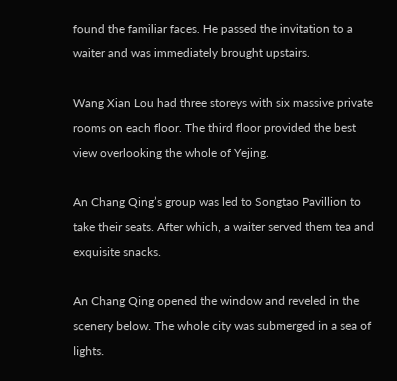found the familiar faces. He passed the invitation to a waiter and was immediately brought upstairs.

Wang Xian Lou had three storeys with six massive private rooms on each floor. The third floor provided the best view overlooking the whole of Yejing.

An Chang Qing’s group was led to Songtao Pavillion to take their seats. After which, a waiter served them tea and exquisite snacks.

An Chang Qing opened the window and reveled in the scenery below. The whole city was submerged in a sea of lights.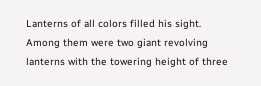Lanterns of all colors filled his sight. Among them were two giant revolving lanterns with the towering height of three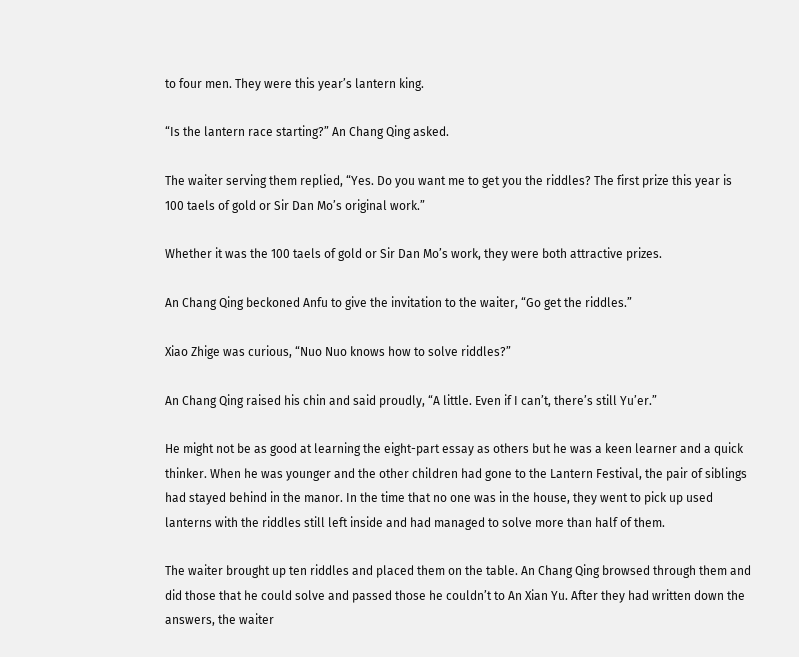to four men. They were this year’s lantern king.

“Is the lantern race starting?” An Chang Qing asked.

The waiter serving them replied, “Yes. Do you want me to get you the riddles? The first prize this year is 100 taels of gold or Sir Dan Mo’s original work.”

Whether it was the 100 taels of gold or Sir Dan Mo’s work, they were both attractive prizes.

An Chang Qing beckoned Anfu to give the invitation to the waiter, “Go get the riddles.”

Xiao Zhige was curious, “Nuo Nuo knows how to solve riddles?”

An Chang Qing raised his chin and said proudly, “A little. Even if I can’t, there’s still Yu’er.”

He might not be as good at learning the eight-part essay as others but he was a keen learner and a quick thinker. When he was younger and the other children had gone to the Lantern Festival, the pair of siblings had stayed behind in the manor. In the time that no one was in the house, they went to pick up used lanterns with the riddles still left inside and had managed to solve more than half of them.

The waiter brought up ten riddles and placed them on the table. An Chang Qing browsed through them and did those that he could solve and passed those he couldn’t to An Xian Yu. After they had written down the answers, the waiter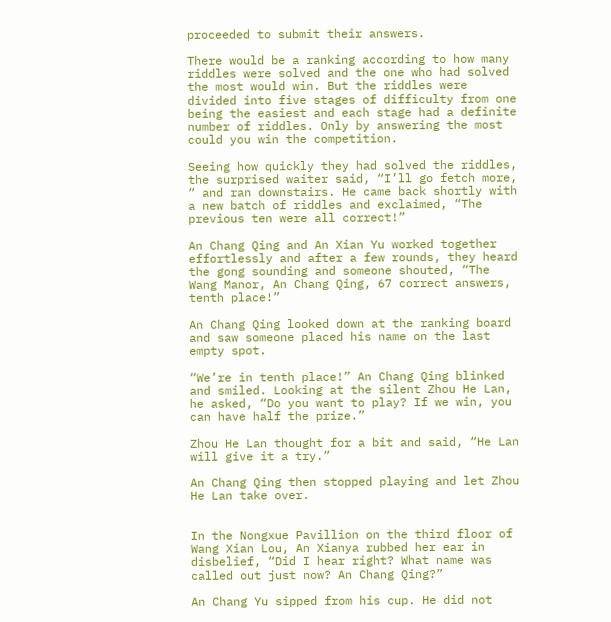proceeded to submit their answers.

There would be a ranking according to how many riddles were solved and the one who had solved the most would win. But the riddles were divided into five stages of difficulty from one being the easiest and each stage had a definite number of riddles. Only by answering the most could you win the competition.

Seeing how quickly they had solved the riddles, the surprised waiter said, “I’ll go fetch more, “ and ran downstairs. He came back shortly with a new batch of riddles and exclaimed, “The previous ten were all correct!”

An Chang Qing and An Xian Yu worked together effortlessly and after a few rounds, they heard the gong sounding and someone shouted, “The Wang Manor, An Chang Qing, 67 correct answers, tenth place!”

An Chang Qing looked down at the ranking board and saw someone placed his name on the last empty spot.

“We’re in tenth place!” An Chang Qing blinked and smiled. Looking at the silent Zhou He Lan, he asked, “Do you want to play? If we win, you can have half the prize.”

Zhou He Lan thought for a bit and said, “He Lan will give it a try.”

An Chang Qing then stopped playing and let Zhou He Lan take over.


In the Nongxue Pavillion on the third floor of Wang Xian Lou, An Xianya rubbed her ear in disbelief, “Did I hear right? What name was called out just now? An Chang Qing?”

An Chang Yu sipped from his cup. He did not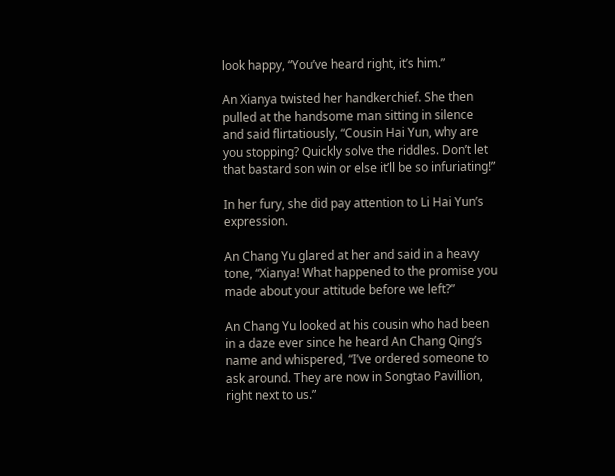look happy, “You’ve heard right, it’s him.”

An Xianya twisted her handkerchief. She then pulled at the handsome man sitting in silence and said flirtatiously, “Cousin Hai Yun, why are you stopping? Quickly solve the riddles. Don’t let that bastard son win or else it’ll be so infuriating!”

In her fury, she did pay attention to Li Hai Yun’s expression.

An Chang Yu glared at her and said in a heavy tone, “Xianya! What happened to the promise you made about your attitude before we left?”

An Chang Yu looked at his cousin who had been in a daze ever since he heard An Chang Qing’s name and whispered, “I’ve ordered someone to ask around. They are now in Songtao Pavillion, right next to us.”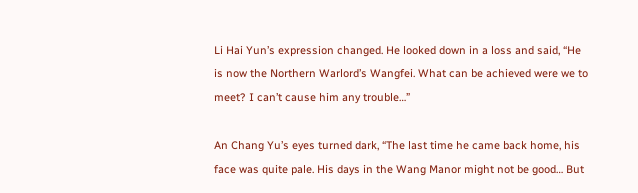Li Hai Yun’s expression changed. He looked down in a loss and said, “He is now the Northern Warlord’s Wangfei. What can be achieved were we to meet? I can’t cause him any trouble…”

An Chang Yu’s eyes turned dark, “The last time he came back home, his face was quite pale. His days in the Wang Manor might not be good… But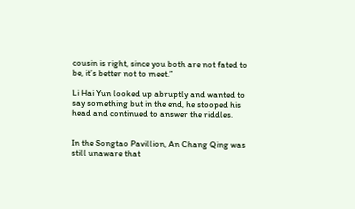cousin is right, since you both are not fated to be, it’s better not to meet.”

Li Hai Yun looked up abruptly and wanted to say something but in the end, he stooped his head and continued to answer the riddles.


In the Songtao Pavillion, An Chang Qing was still unaware that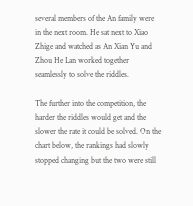several members of the An family were in the next room. He sat next to Xiao Zhige and watched as An Xian Yu and Zhou He Lan worked together seamlessly to solve the riddles.

The further into the competition, the harder the riddles would get and the slower the rate it could be solved. On the chart below, the rankings had slowly stopped changing but the two were still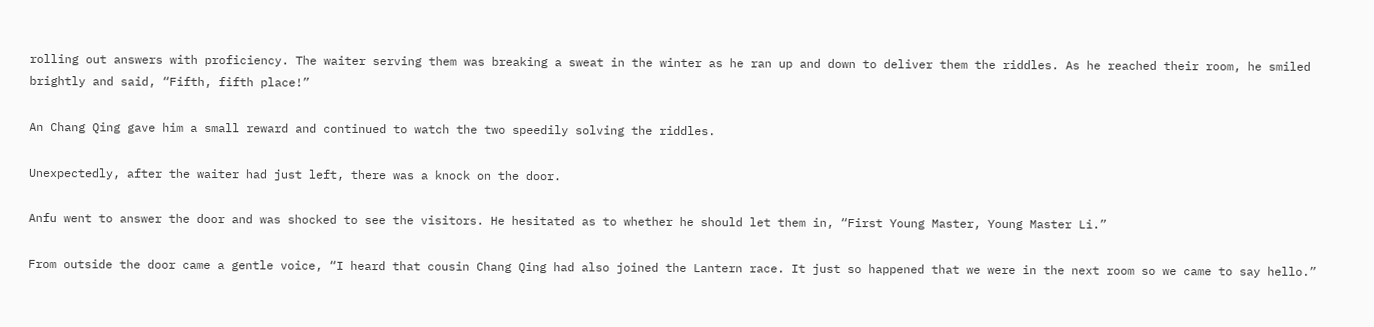rolling out answers with proficiency. The waiter serving them was breaking a sweat in the winter as he ran up and down to deliver them the riddles. As he reached their room, he smiled brightly and said, “Fifth, fifth place!”

An Chang Qing gave him a small reward and continued to watch the two speedily solving the riddles.

Unexpectedly, after the waiter had just left, there was a knock on the door.

Anfu went to answer the door and was shocked to see the visitors. He hesitated as to whether he should let them in, “First Young Master, Young Master Li.”

From outside the door came a gentle voice, “I heard that cousin Chang Qing had also joined the Lantern race. It just so happened that we were in the next room so we came to say hello.”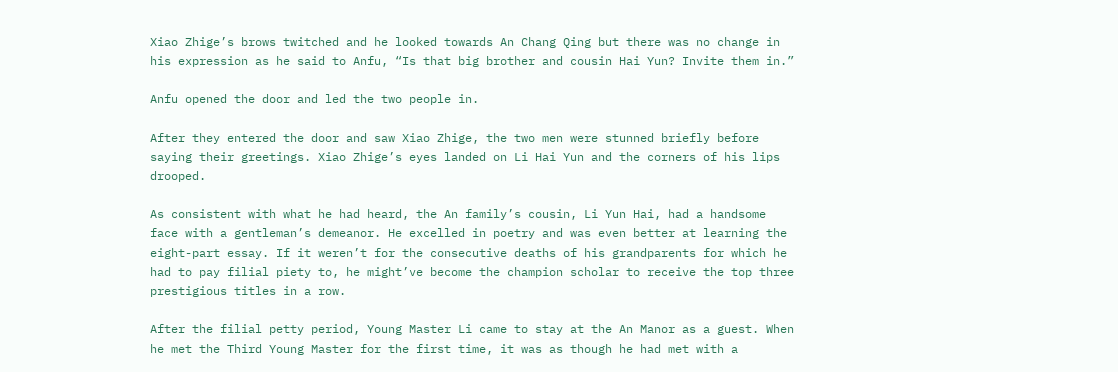Xiao Zhige’s brows twitched and he looked towards An Chang Qing but there was no change in his expression as he said to Anfu, “Is that big brother and cousin Hai Yun? Invite them in.”

Anfu opened the door and led the two people in.

After they entered the door and saw Xiao Zhige, the two men were stunned briefly before saying their greetings. Xiao Zhige’s eyes landed on Li Hai Yun and the corners of his lips drooped.

As consistent with what he had heard, the An family’s cousin, Li Yun Hai, had a handsome face with a gentleman’s demeanor. He excelled in poetry and was even better at learning the eight-part essay. If it weren’t for the consecutive deaths of his grandparents for which he had to pay filial piety to, he might’ve become the champion scholar to receive the top three prestigious titles in a row.

After the filial petty period, Young Master Li came to stay at the An Manor as a guest. When he met the Third Young Master for the first time, it was as though he had met with a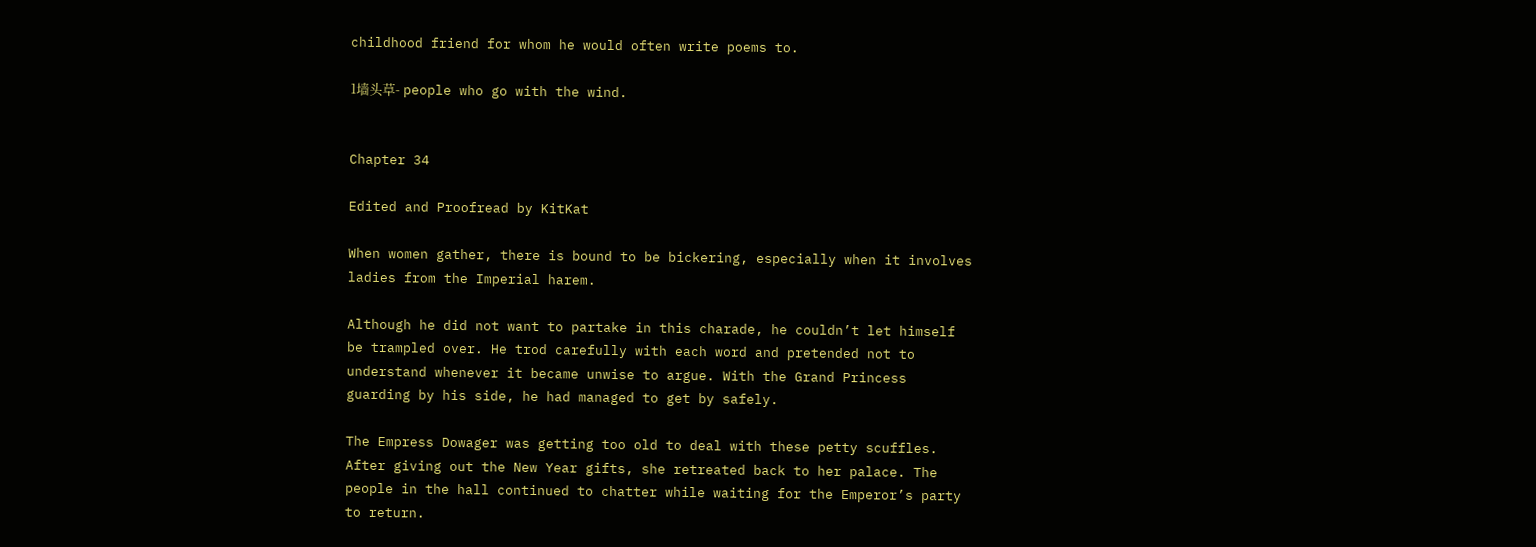childhood friend for whom he would often write poems to.

1墙头草- people who go with the wind.


Chapter 34

Edited and Proofread by KitKat

When women gather, there is bound to be bickering, especially when it involves ladies from the Imperial harem.

Although he did not want to partake in this charade, he couldn’t let himself be trampled over. He trod carefully with each word and pretended not to understand whenever it became unwise to argue. With the Grand Princess guarding by his side, he had managed to get by safely.

The Empress Dowager was getting too old to deal with these petty scuffles. After giving out the New Year gifts, she retreated back to her palace. The people in the hall continued to chatter while waiting for the Emperor’s party to return.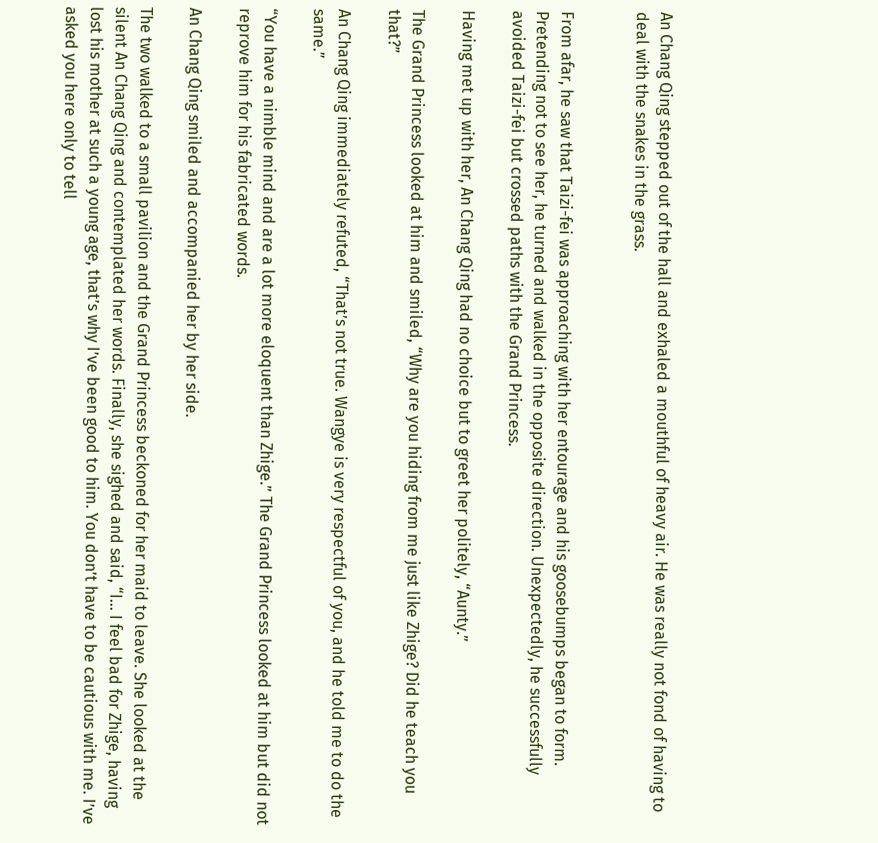An Chang Qing stepped out of the hall and exhaled a mouthful of heavy air. He was really not fond of having to deal with the snakes in the grass.


From afar, he saw that Taizi-fei was approaching with her entourage and his goosebumps began to form. Pretending not to see her, he turned and walked in the opposite direction. Unexpectedly, he successfully avoided Taizi-fei but crossed paths with the Grand Princess.

Having met up with her, An Chang Qing had no choice but to greet her politely, “Aunty.”

The Grand Princess looked at him and smiled, “Why are you hiding from me just like Zhige? Did he teach you that?”

An Chang Qing immediately refuted, “That’s not true. Wangye is very respectful of you, and he told me to do the same.”

“You have a nimble mind and are a lot more eloquent than Zhige.” The Grand Princess looked at him but did not reprove him for his fabricated words.

An Chang Qing smiled and accompanied her by her side.

The two walked to a small pavilion and the Grand Princess beckoned for her maid to leave. She looked at the silent An Chang Qing and contemplated her words. Finally, she sighed and said, “I… I feel bad for Zhige, having lost his mother at such a young age, that’s why I’ve been good to him. You don’t have to be cautious with me. I’ve asked you here only to tell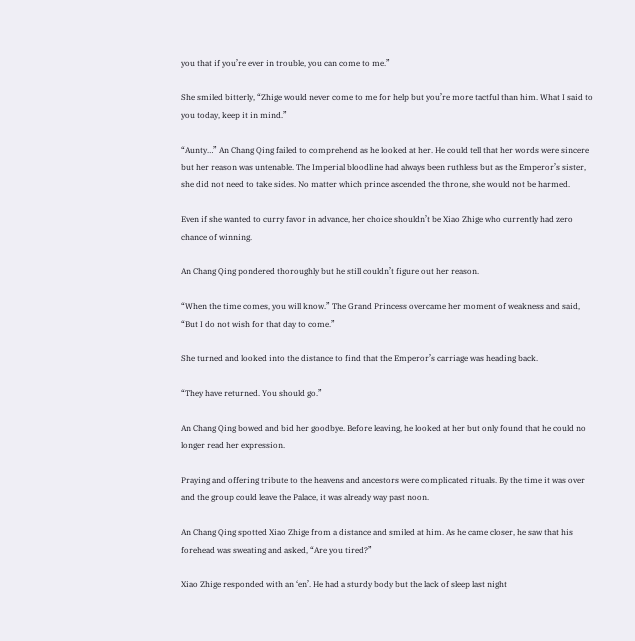you that if you’re ever in trouble, you can come to me.”

She smiled bitterly, “Zhige would never come to me for help but you’re more tactful than him. What I said to you today, keep it in mind.”

“Aunty…” An Chang Qing failed to comprehend as he looked at her. He could tell that her words were sincere but her reason was untenable. The Imperial bloodline had always been ruthless but as the Emperor’s sister, she did not need to take sides. No matter which prince ascended the throne, she would not be harmed.

Even if she wanted to curry favor in advance, her choice shouldn’t be Xiao Zhige who currently had zero chance of winning.

An Chang Qing pondered thoroughly but he still couldn’t figure out her reason.

“When the time comes, you will know.” The Grand Princess overcame her moment of weakness and said, “But I do not wish for that day to come.”

She turned and looked into the distance to find that the Emperor’s carriage was heading back.

“They have returned. You should go.”

An Chang Qing bowed and bid her goodbye. Before leaving, he looked at her but only found that he could no longer read her expression.

Praying and offering tribute to the heavens and ancestors were complicated rituals. By the time it was over and the group could leave the Palace, it was already way past noon.

An Chang Qing spotted Xiao Zhige from a distance and smiled at him. As he came closer, he saw that his forehead was sweating and asked, “Are you tired?”

Xiao Zhige responded with an ‘en’. He had a sturdy body but the lack of sleep last night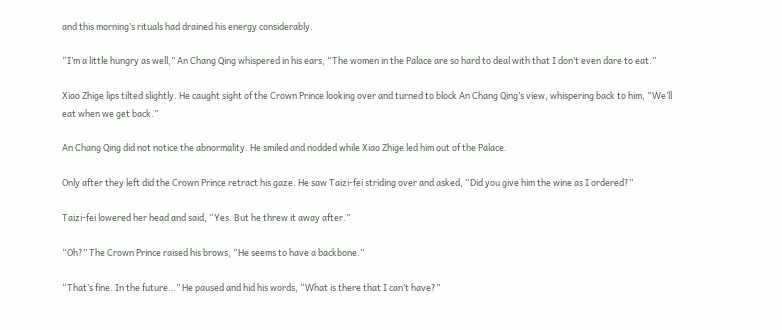and this morning’s rituals had drained his energy considerably.

“I’m a little hungry as well,” An Chang Qing whispered in his ears, “The women in the Palace are so hard to deal with that I don’t even dare to eat.”

Xiao Zhige lips tilted slightly. He caught sight of the Crown Prince looking over and turned to block An Chang Qing’s view, whispering back to him, “We’ll eat when we get back.”

An Chang Qing did not notice the abnormality. He smiled and nodded while Xiao Zhige led him out of the Palace.

Only after they left did the Crown Prince retract his gaze. He saw Taizi-fei striding over and asked, “Did you give him the wine as I ordered?”

Taizi-fei lowered her head and said, “Yes. But he threw it away after.”

“Oh?” The Crown Prince raised his brows, “He seems to have a backbone.”

“That’s fine. In the future…” He paused and hid his words, “What is there that I can’t have?”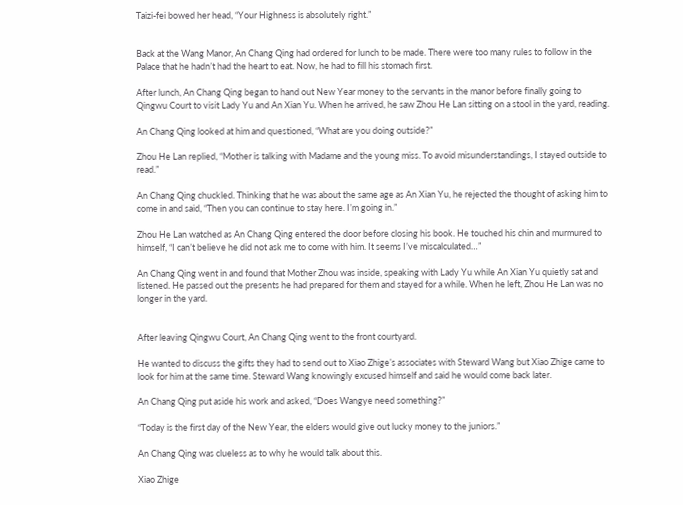Taizi-fei bowed her head, “Your Highness is absolutely right.”


Back at the Wang Manor, An Chang Qing had ordered for lunch to be made. There were too many rules to follow in the Palace that he hadn’t had the heart to eat. Now, he had to fill his stomach first.

After lunch, An Chang Qing began to hand out New Year money to the servants in the manor before finally going to Qingwu Court to visit Lady Yu and An Xian Yu. When he arrived, he saw Zhou He Lan sitting on a stool in the yard, reading.

An Chang Qing looked at him and questioned, “What are you doing outside?”

Zhou He Lan replied, “Mother is talking with Madame and the young miss. To avoid misunderstandings, I stayed outside to read.”

An Chang Qing chuckled. Thinking that he was about the same age as An Xian Yu, he rejected the thought of asking him to come in and said, “Then you can continue to stay here. I’m going in.”

Zhou He Lan watched as An Chang Qing entered the door before closing his book. He touched his chin and murmured to himself, “I can’t believe he did not ask me to come with him. It seems I’ve miscalculated…”

An Chang Qing went in and found that Mother Zhou was inside, speaking with Lady Yu while An Xian Yu quietly sat and listened. He passed out the presents he had prepared for them and stayed for a while. When he left, Zhou He Lan was no longer in the yard.


After leaving Qingwu Court, An Chang Qing went to the front courtyard.

He wanted to discuss the gifts they had to send out to Xiao Zhige’s associates with Steward Wang but Xiao Zhige came to look for him at the same time. Steward Wang knowingly excused himself and said he would come back later.

An Chang Qing put aside his work and asked, “Does Wangye need something?”

“Today is the first day of the New Year, the elders would give out lucky money to the juniors.”

An Chang Qing was clueless as to why he would talk about this.

Xiao Zhige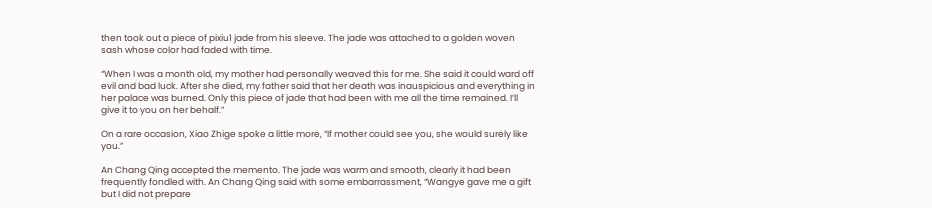then took out a piece of pixiu1 jade from his sleeve. The jade was attached to a golden woven sash whose color had faded with time.

“When I was a month old, my mother had personally weaved this for me. She said it could ward off evil and bad luck. After she died, my father said that her death was inauspicious and everything in her palace was burned. Only this piece of jade that had been with me all the time remained. I’ll give it to you on her behalf.”

On a rare occasion, Xiao Zhige spoke a little more, “If mother could see you, she would surely like you.”

An Chang Qing accepted the memento. The jade was warm and smooth, clearly it had been frequently fondled with. An Chang Qing said with some embarrassment, “Wangye gave me a gift but I did not prepare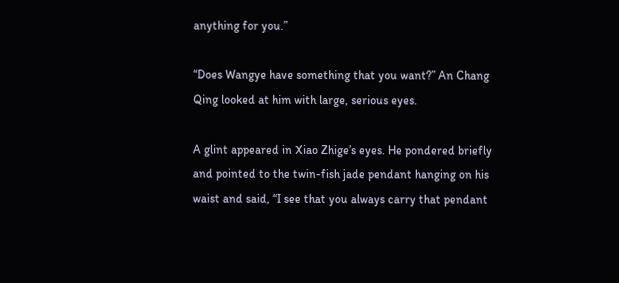anything for you.”

“Does Wangye have something that you want?” An Chang Qing looked at him with large, serious eyes.

A glint appeared in Xiao Zhige’s eyes. He pondered briefly and pointed to the twin-fish jade pendant hanging on his waist and said, “I see that you always carry that pendant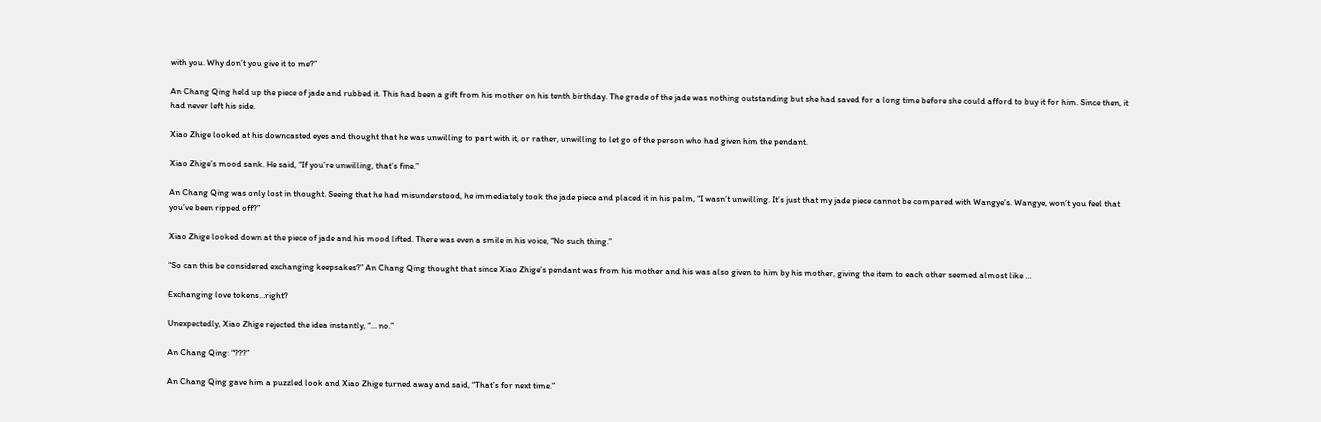with you. Why don’t you give it to me?”

An Chang Qing held up the piece of jade and rubbed it. This had been a gift from his mother on his tenth birthday. The grade of the jade was nothing outstanding but she had saved for a long time before she could afford to buy it for him. Since then, it had never left his side.

Xiao Zhige looked at his downcasted eyes and thought that he was unwilling to part with it, or rather, unwilling to let go of the person who had given him the pendant.

Xiao Zhige’s mood sank. He said, “If you’re unwilling, that’s fine.”

An Chang Qing was only lost in thought. Seeing that he had misunderstood, he immediately took the jade piece and placed it in his palm, “I wasn’t unwilling. It’s just that my jade piece cannot be compared with Wangye’s. Wangye, won’t you feel that you’ve been ripped off?”

Xiao Zhige looked down at the piece of jade and his mood lifted. There was even a smile in his voice, “No such thing.”

“So can this be considered exchanging keepsakes?” An Chang Qing thought that since Xiao Zhige’s pendant was from his mother and his was also given to him by his mother, giving the item to each other seemed almost like …

Exchanging love tokens…right?

Unexpectedly, Xiao Zhige rejected the idea instantly, “… no.”

An Chang Qing: “???”

An Chang Qing gave him a puzzled look and Xiao Zhige turned away and said, “That’s for next time.”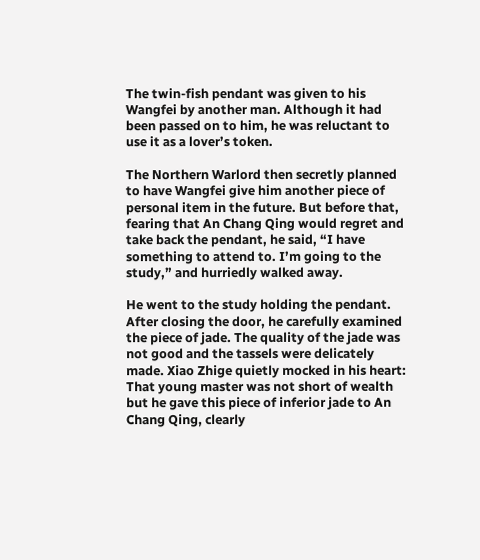The twin-fish pendant was given to his Wangfei by another man. Although it had been passed on to him, he was reluctant to use it as a lover’s token.

The Northern Warlord then secretly planned to have Wangfei give him another piece of personal item in the future. But before that, fearing that An Chang Qing would regret and take back the pendant, he said, “I have something to attend to. I’m going to the study,” and hurriedly walked away.

He went to the study holding the pendant. After closing the door, he carefully examined the piece of jade. The quality of the jade was not good and the tassels were delicately made. Xiao Zhige quietly mocked in his heart: That young master was not short of wealth but he gave this piece of inferior jade to An Chang Qing, clearly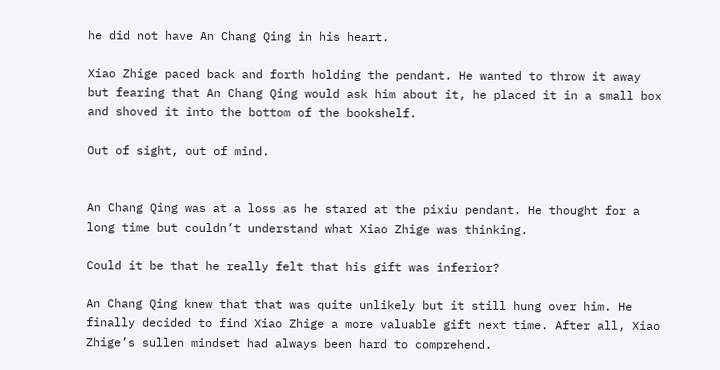he did not have An Chang Qing in his heart.

Xiao Zhige paced back and forth holding the pendant. He wanted to throw it away but fearing that An Chang Qing would ask him about it, he placed it in a small box and shoved it into the bottom of the bookshelf.

Out of sight, out of mind.


An Chang Qing was at a loss as he stared at the pixiu pendant. He thought for a long time but couldn’t understand what Xiao Zhige was thinking.

Could it be that he really felt that his gift was inferior?

An Chang Qing knew that that was quite unlikely but it still hung over him. He finally decided to find Xiao Zhige a more valuable gift next time. After all, Xiao Zhige’s sullen mindset had always been hard to comprehend.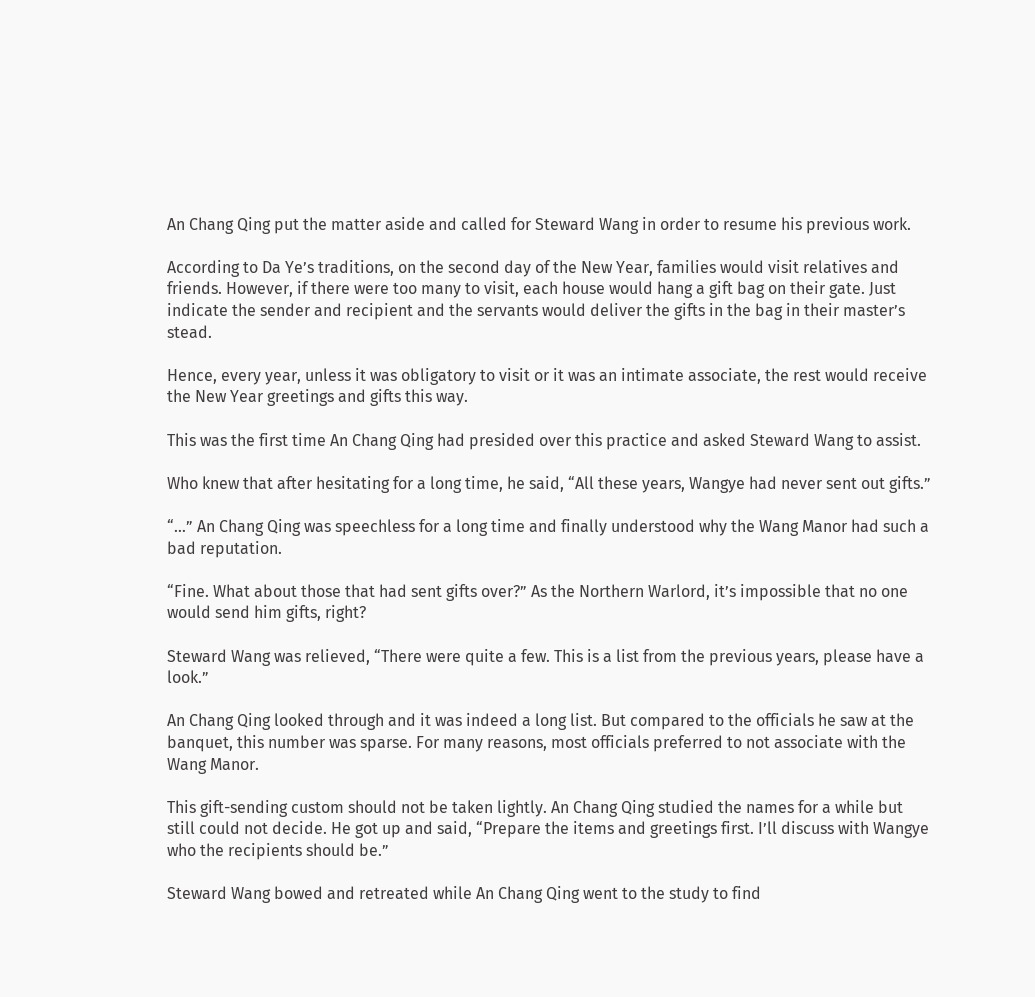An Chang Qing put the matter aside and called for Steward Wang in order to resume his previous work.

According to Da Ye’s traditions, on the second day of the New Year, families would visit relatives and friends. However, if there were too many to visit, each house would hang a gift bag on their gate. Just indicate the sender and recipient and the servants would deliver the gifts in the bag in their master’s stead.

Hence, every year, unless it was obligatory to visit or it was an intimate associate, the rest would receive the New Year greetings and gifts this way.

This was the first time An Chang Qing had presided over this practice and asked Steward Wang to assist.

Who knew that after hesitating for a long time, he said, “All these years, Wangye had never sent out gifts.”

“…” An Chang Qing was speechless for a long time and finally understood why the Wang Manor had such a bad reputation.

“Fine. What about those that had sent gifts over?” As the Northern Warlord, it’s impossible that no one would send him gifts, right?

Steward Wang was relieved, “There were quite a few. This is a list from the previous years, please have a look.”

An Chang Qing looked through and it was indeed a long list. But compared to the officials he saw at the banquet, this number was sparse. For many reasons, most officials preferred to not associate with the Wang Manor.

This gift-sending custom should not be taken lightly. An Chang Qing studied the names for a while but still could not decide. He got up and said, “Prepare the items and greetings first. I’ll discuss with Wangye who the recipients should be.”

Steward Wang bowed and retreated while An Chang Qing went to the study to find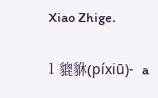Xiao Zhige.

1 貔貅(píxiū)-  a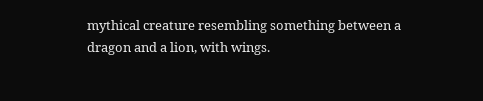mythical creature resembling something between a dragon and a lion, with wings.